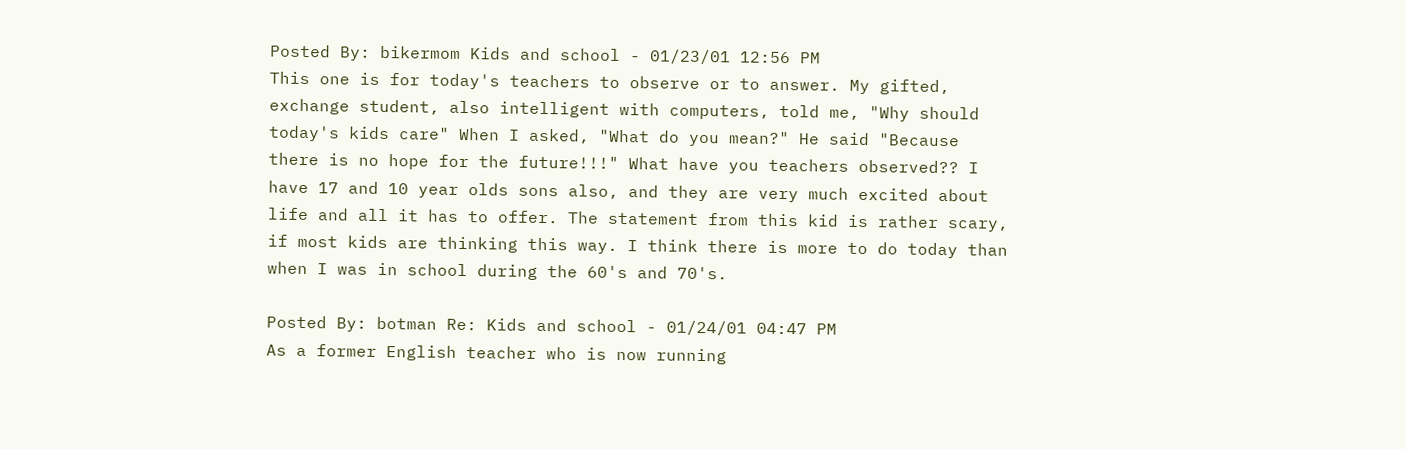Posted By: bikermom Kids and school - 01/23/01 12:56 PM
This one is for today's teachers to observe or to answer. My gifted, exchange student, also intelligent with computers, told me, "Why should today's kids care" When I asked, "What do you mean?" He said "Because there is no hope for the future!!!" What have you teachers observed?? I have 17 and 10 year olds sons also, and they are very much excited about life and all it has to offer. The statement from this kid is rather scary, if most kids are thinking this way. I think there is more to do today than when I was in school during the 60's and 70's.

Posted By: botman Re: Kids and school - 01/24/01 04:47 PM
As a former English teacher who is now running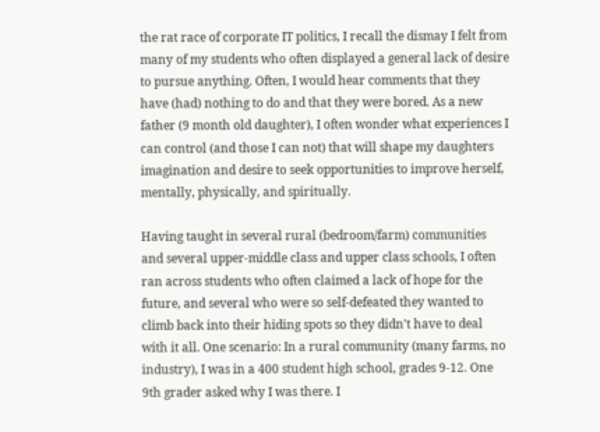the rat race of corporate IT politics, I recall the dismay I felt from many of my students who often displayed a general lack of desire to pursue anything. Often, I would hear comments that they have (had) nothing to do and that they were bored. As a new father (9 month old daughter), I often wonder what experiences I can control (and those I can not) that will shape my daughters imagination and desire to seek opportunities to improve herself, mentally, physically, and spiritually.

Having taught in several rural (bedroom/farm) communities and several upper-middle class and upper class schools, I often ran across students who often claimed a lack of hope for the future, and several who were so self-defeated they wanted to climb back into their hiding spots so they didn't have to deal with it all. One scenario: In a rural community (many farms, no industry), I was in a 400 student high school, grades 9-12. One 9th grader asked why I was there. I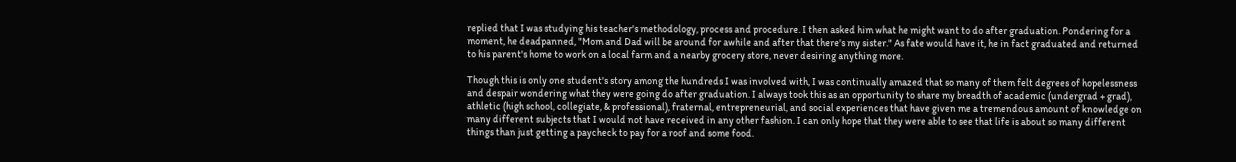replied that I was studying his teacher's methodology, process and procedure. I then asked him what he might want to do after graduation. Pondering for a moment, he deadpanned, "Mom and Dad will be around for awhile and after that there's my sister." As fate would have it, he in fact graduated and returned to his parent's home to work on a local farm and a nearby grocery store, never desiring anything more.

Though this is only one student's story among the hundreds I was involved with, I was continually amazed that so many of them felt degrees of hopelessness and despair wondering what they were going do after graduation. I always took this as an opportunity to share my breadth of academic (undergrad + grad), athletic (high school, collegiate, & professional), fraternal, entrepreneurial, and social experiences that have given me a tremendous amount of knowledge on many different subjects that I would not have received in any other fashion. I can only hope that they were able to see that life is about so many different things than just getting a paycheck to pay for a roof and some food.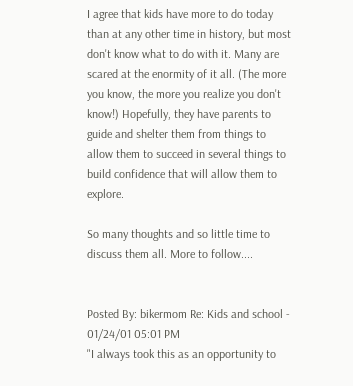I agree that kids have more to do today than at any other time in history, but most don't know what to do with it. Many are scared at the enormity of it all. (The more you know, the more you realize you don't know!) Hopefully, they have parents to guide and shelter them from things to allow them to succeed in several things to build confidence that will allow them to explore.

So many thoughts and so little time to discuss them all. More to follow....


Posted By: bikermom Re: Kids and school - 01/24/01 05:01 PM
"I always took this as an opportunity to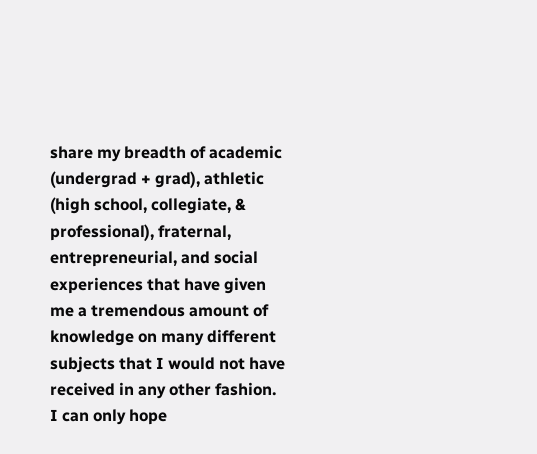share my breadth of academic (undergrad + grad), athletic (high school, collegiate, & professional), fraternal, entrepreneurial, and social experiences that have given me a tremendous amount of knowledge on many different subjects that I would not have received in any other fashion. I can only hope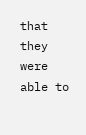that they were able to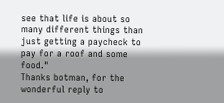see that life is about so many different things than just getting a paycheck to pay for a roof and some food."
Thanks botman, for the wonderful reply to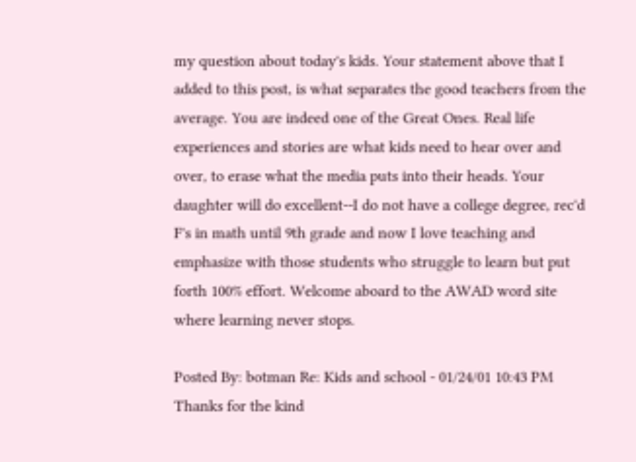my question about today's kids. Your statement above that I added to this post, is what separates the good teachers from the average. You are indeed one of the Great Ones. Real life experiences and stories are what kids need to hear over and over, to erase what the media puts into their heads. Your daughter will do excellent--I do not have a college degree, rec'd F's in math until 9th grade and now I love teaching and emphasize with those students who struggle to learn but put forth 100% effort. Welcome aboard to the AWAD word site where learning never stops.

Posted By: botman Re: Kids and school - 01/24/01 10:43 PM
Thanks for the kind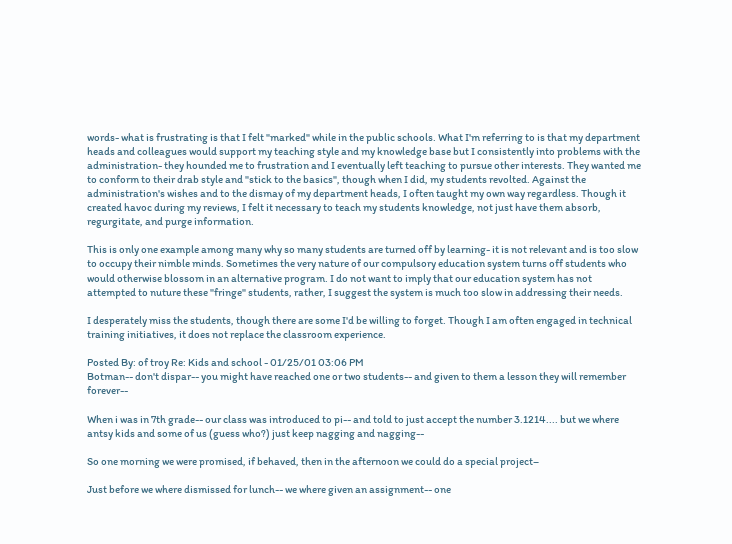words- what is frustrating is that I felt "marked" while in the public schools. What I'm referring to is that my department heads and colleagues would support my teaching style and my knowledge base but I consistently into problems with the administration- they hounded me to frustration and I eventually left teaching to pursue other interests. They wanted me to conform to their drab style and "stick to the basics", though when I did, my students revolted. Against the administration's wishes and to the dismay of my department heads, I often taught my own way regardless. Though it created havoc during my reviews, I felt it necessary to teach my students knowledge, not just have them absorb, regurgitate, and purge information.

This is only one example among many why so many students are turned off by learning- it is not relevant and is too slow to occupy their nimble minds. Sometimes the very nature of our compulsory education system turns off students who would otherwise blossom in an alternative program. I do not want to imply that our education system has not attempted to nuture these "fringe" students, rather, I suggest the system is much too slow in addressing their needs.

I desperately miss the students, though there are some I'd be willing to forget. Though I am often engaged in technical training initiatives, it does not replace the classroom experience.

Posted By: of troy Re: Kids and school - 01/25/01 03:06 PM
Botman-- don't dispar-- you might have reached one or two students-- and given to them a lesson they will remember forever--

When i was in 7th grade-- our class was introduced to pi-- and told to just accept the number 3.1214.... but we where antsy kids and some of us (guess who?) just keep nagging and nagging--

So one morning we were promised, if behaved, then in the afternoon we could do a special project–

Just before we where dismissed for lunch-- we where given an assignment-- one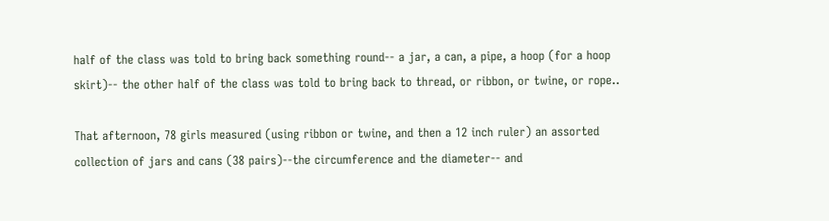half of the class was told to bring back something round-- a jar, a can, a pipe, a hoop (for a hoop skirt)-- the other half of the class was told to bring back to thread, or ribbon, or twine, or rope..

That afternoon, 78 girls measured (using ribbon or twine, and then a 12 inch ruler) an assorted collection of jars and cans (38 pairs)--the circumference and the diameter-- and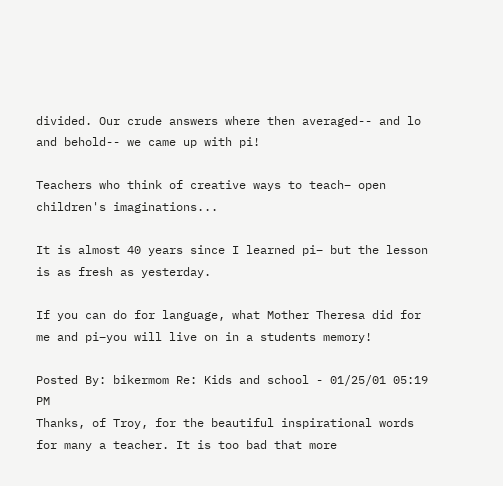divided. Our crude answers where then averaged-- and lo and behold-- we came up with pi!

Teachers who think of creative ways to teach– open children's imaginations...

It is almost 40 years since I learned pi– but the lesson is as fresh as yesterday.

If you can do for language, what Mother Theresa did for me and pi–you will live on in a students memory!

Posted By: bikermom Re: Kids and school - 01/25/01 05:19 PM
Thanks, of Troy, for the beautiful inspirational words for many a teacher. It is too bad that more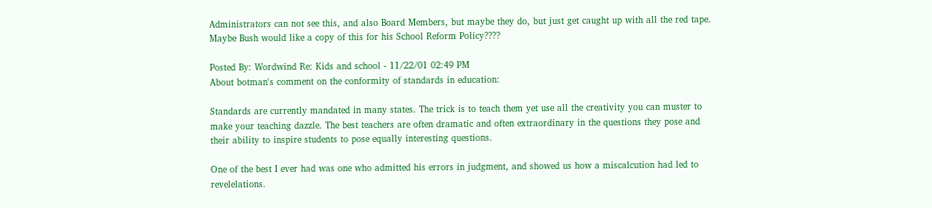Administrators can not see this, and also Board Members, but maybe they do, but just get caught up with all the red tape. Maybe Bush would like a copy of this for his School Reform Policy????

Posted By: Wordwind Re: Kids and school - 11/22/01 02:49 PM
About botman's comment on the conformity of standards in education:

Standards are currently mandated in many states. The trick is to teach them yet use all the creativity you can muster to make your teaching dazzle. The best teachers are often dramatic and often extraordinary in the questions they pose and their ability to inspire students to pose equally interesting questions.

One of the best I ever had was one who admitted his errors in judgment, and showed us how a miscalcution had led to revelelations.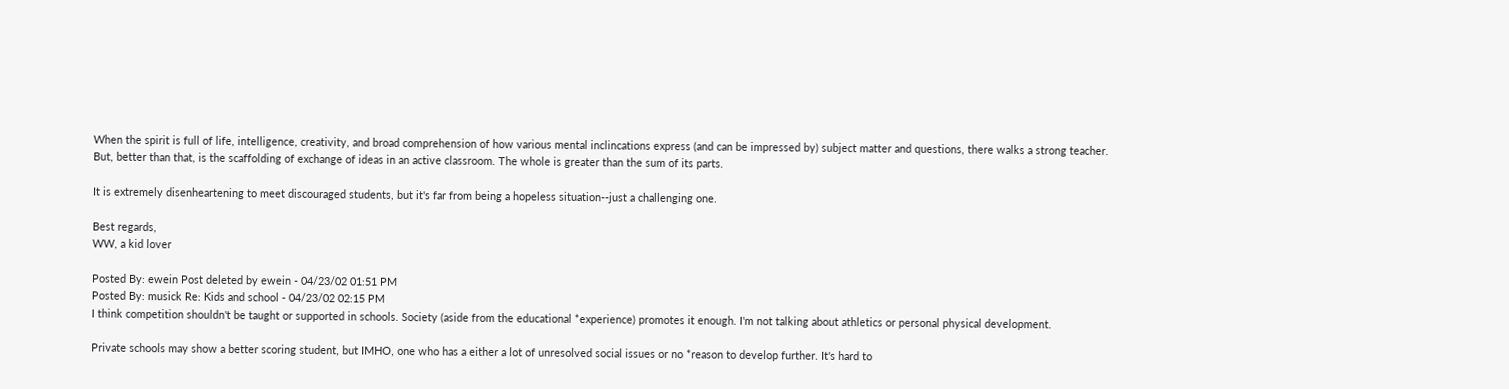When the spirit is full of life, intelligence, creativity, and broad comprehension of how various mental inclincations express (and can be impressed by) subject matter and questions, there walks a strong teacher. But, better than that, is the scaffolding of exchange of ideas in an active classroom. The whole is greater than the sum of its parts.

It is extremely disenheartening to meet discouraged students, but it's far from being a hopeless situation--just a challenging one.

Best regards,
WW, a kid lover

Posted By: ewein Post deleted by ewein - 04/23/02 01:51 PM
Posted By: musick Re: Kids and school - 04/23/02 02:15 PM
I think competition shouldn't be taught or supported in schools. Society (aside from the educational *experience) promotes it enough. I'm not talking about athletics or personal physical development.

Private schools may show a better scoring student, but IMHO, one who has a either a lot of unresolved social issues or no *reason to develop further. It's hard to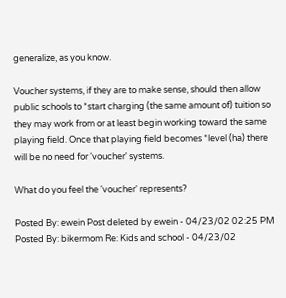generalize, as you know.

Voucher systems, if they are to make sense, should then allow public schools to *start charging (the same amount of) tuition so they may work from or at least begin working toward the same playing field. Once that playing field becomes *level (ha) there will be no need for 'voucher' systems.

What do you feel the 'voucher' represents?

Posted By: ewein Post deleted by ewein - 04/23/02 02:25 PM
Posted By: bikermom Re: Kids and school - 04/23/02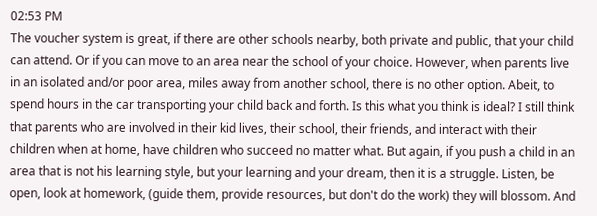02:53 PM
The voucher system is great, if there are other schools nearby, both private and public, that your child can attend. Or if you can move to an area near the school of your choice. However, when parents live in an isolated and/or poor area, miles away from another school, there is no other option. Abeit, to spend hours in the car transporting your child back and forth. Is this what you think is ideal? I still think that parents who are involved in their kid lives, their school, their friends, and interact with their children when at home, have children who succeed no matter what. But again, if you push a child in an area that is not his learning style, but your learning and your dream, then it is a struggle. Listen, be open, look at homework, (guide them, provide resources, but don't do the work) they will blossom. And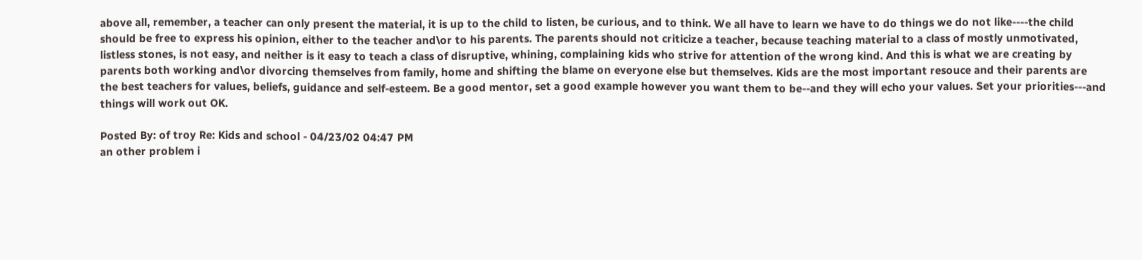above all, remember, a teacher can only present the material, it is up to the child to listen, be curious, and to think. We all have to learn we have to do things we do not like----the child should be free to express his opinion, either to the teacher and\or to his parents. The parents should not criticize a teacher, because teaching material to a class of mostly unmotivated, listless stones, is not easy, and neither is it easy to teach a class of disruptive, whining, complaining kids who strive for attention of the wrong kind. And this is what we are creating by parents both working and\or divorcing themselves from family, home and shifting the blame on everyone else but themselves. Kids are the most important resouce and their parents are the best teachers for values, beliefs, guidance and self-esteem. Be a good mentor, set a good example however you want them to be--and they will echo your values. Set your priorities---and things will work out OK.

Posted By: of troy Re: Kids and school - 04/23/02 04:47 PM
an other problem i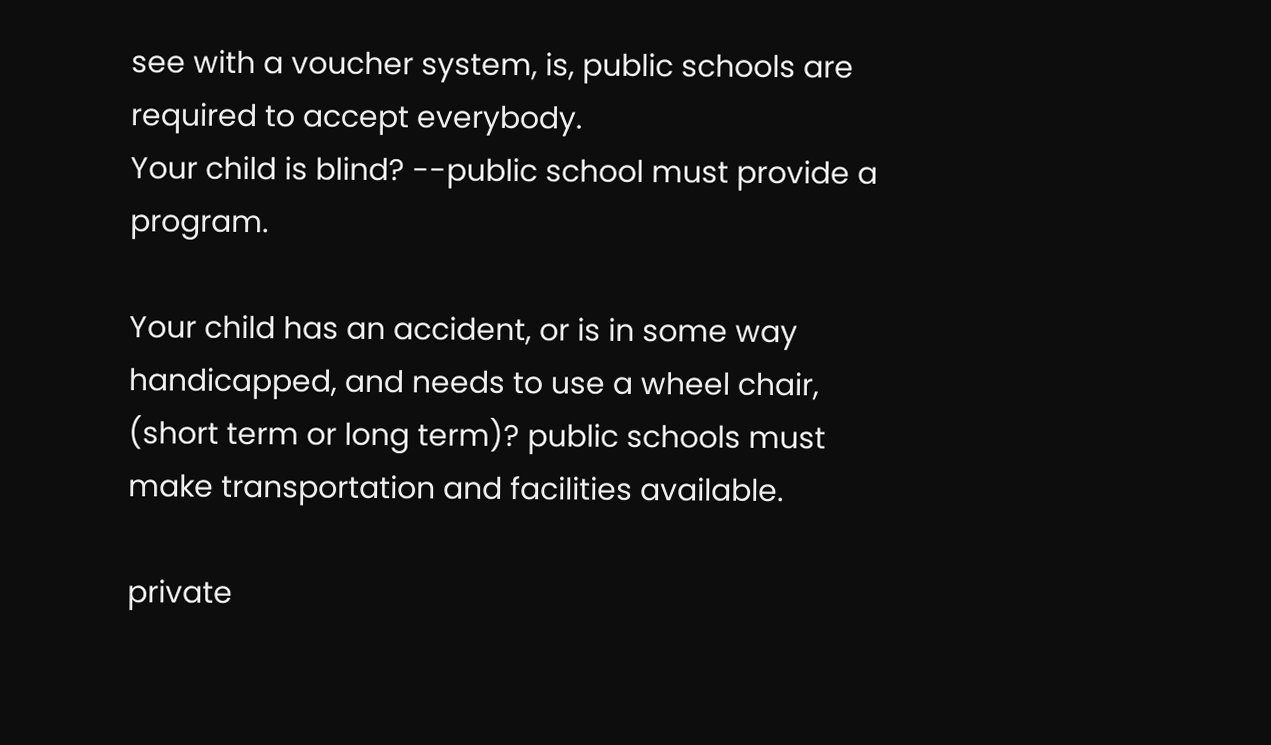see with a voucher system, is, public schools are required to accept everybody.
Your child is blind? --public school must provide a program.

Your child has an accident, or is in some way handicapped, and needs to use a wheel chair, (short term or long term)? public schools must make transportation and facilities available.

private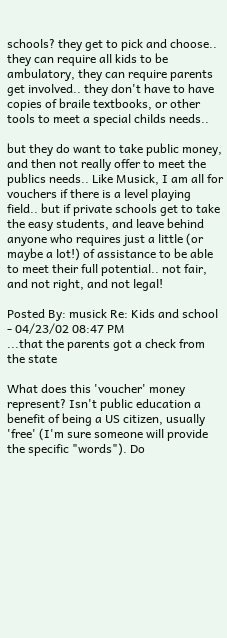schools? they get to pick and choose.. they can require all kids to be ambulatory, they can require parents get involved.. they don't have to have copies of braile textbooks, or other tools to meet a special childs needs..

but they do want to take public money, and then not really offer to meet the publics needs.. Like Musick, I am all for vouchers if there is a level playing field.. but if private schools get to take the easy students, and leave behind anyone who requires just a little (or maybe a lot!) of assistance to be able to meet their full potential.. not fair, and not right, and not legal!

Posted By: musick Re: Kids and school - 04/23/02 08:47 PM
...that the parents got a check from the state

What does this 'voucher' money represent? Isn't public education a benefit of being a US citizen, usually 'free' (I'm sure someone will provide the specific "words"). Do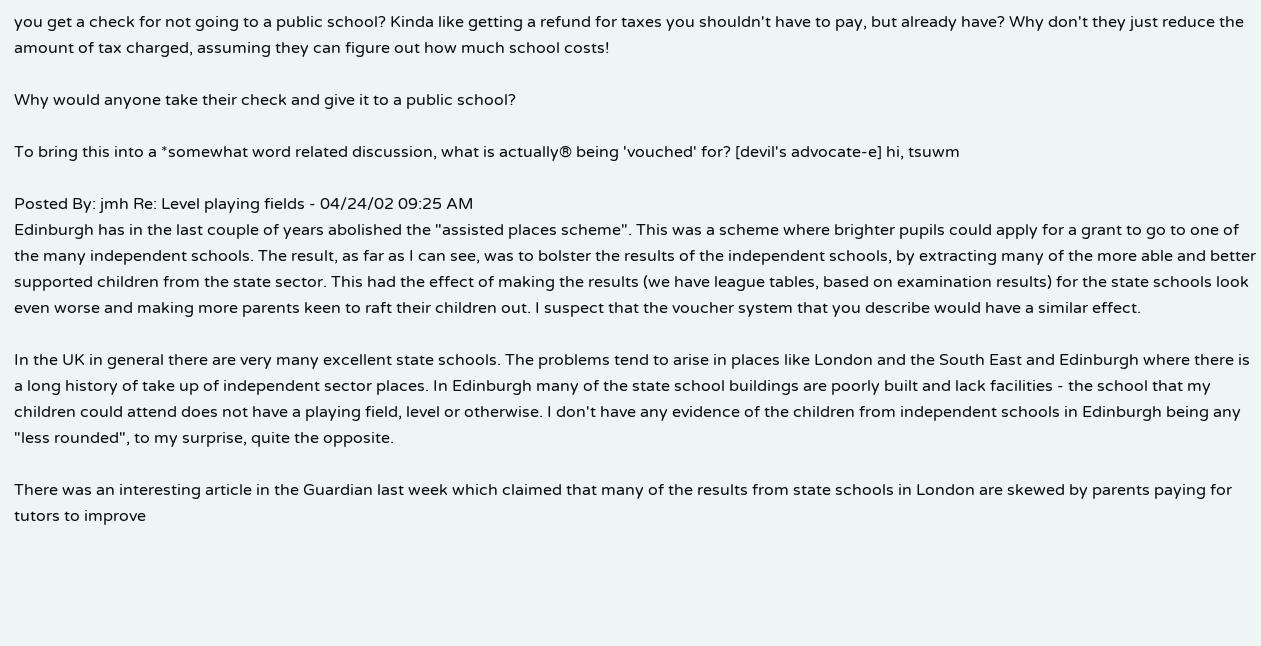you get a check for not going to a public school? Kinda like getting a refund for taxes you shouldn't have to pay, but already have? Why don't they just reduce the amount of tax charged, assuming they can figure out how much school costs!

Why would anyone take their check and give it to a public school?

To bring this into a *somewhat word related discussion, what is actually® being 'vouched' for? [devil's advocate-e] hi, tsuwm

Posted By: jmh Re: Level playing fields - 04/24/02 09:25 AM
Edinburgh has in the last couple of years abolished the "assisted places scheme". This was a scheme where brighter pupils could apply for a grant to go to one of the many independent schools. The result, as far as I can see, was to bolster the results of the independent schools, by extracting many of the more able and better supported children from the state sector. This had the effect of making the results (we have league tables, based on examination results) for the state schools look even worse and making more parents keen to raft their children out. I suspect that the voucher system that you describe would have a similar effect.

In the UK in general there are very many excellent state schools. The problems tend to arise in places like London and the South East and Edinburgh where there is a long history of take up of independent sector places. In Edinburgh many of the state school buildings are poorly built and lack facilities - the school that my children could attend does not have a playing field, level or otherwise. I don't have any evidence of the children from independent schools in Edinburgh being any "less rounded", to my surprise, quite the opposite.

There was an interesting article in the Guardian last week which claimed that many of the results from state schools in London are skewed by parents paying for tutors to improve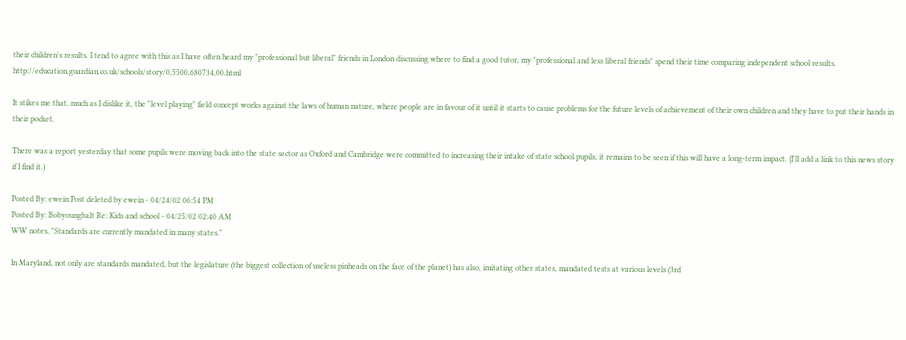their children's results. I tend to agree with this as I have often heard my "professional but liberal" friends in London discussing where to find a good tutor, my "professional and less liberal friends" spend their time comparing independent school results. http://education.guardian.co.uk/schools/story/0,5500,680734,00.html

It stikes me that, much as I dislike it, the "level playing" field concept works against the laws of human nature, where people are in favour of it until it starts to cause problems for the future levels of achievement of their own children and they have to put their hands in their pocket.

There was a report yesterday that some pupils were moving back into the state sector as Oxford and Cambridge were committed to increasing their intake of state school pupils, it remains to be seen if this will have a long-term impact. {I'll add a link to this news story if I find it.)

Posted By: ewein Post deleted by ewein - 04/24/02 06:54 PM
Posted By: Bobyoungbalt Re: Kids and school - 04/25/02 02:40 AM
WW notes, "Standards are currently mandated in many states."

In Maryland, not only are standards mandated, but the legislature (the biggest collection of useless pinheads on the face of the planet) has also, imitating other states, mandated tests at various levels (3rd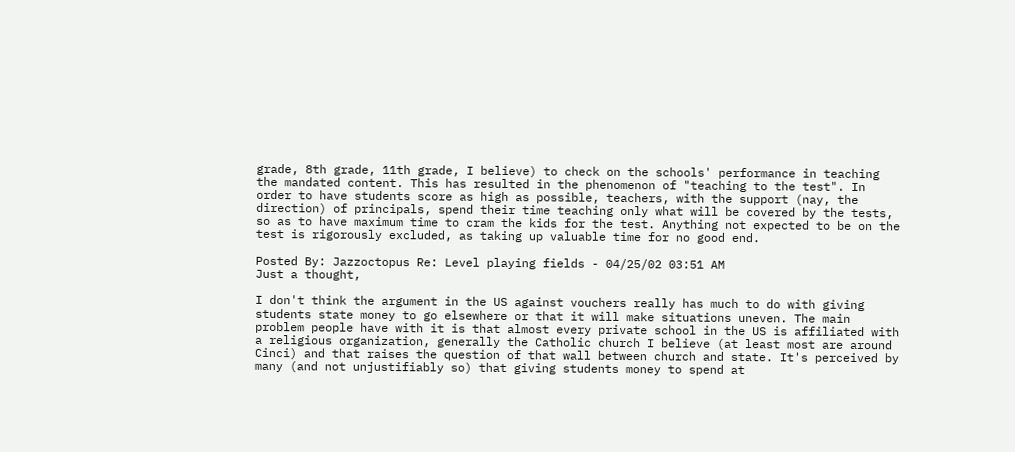grade, 8th grade, 11th grade, I believe) to check on the schools' performance in teaching the mandated content. This has resulted in the phenomenon of "teaching to the test". In order to have students score as high as possible, teachers, with the support (nay, the direction) of principals, spend their time teaching only what will be covered by the tests, so as to have maximum time to cram the kids for the test. Anything not expected to be on the test is rigorously excluded, as taking up valuable time for no good end.

Posted By: Jazzoctopus Re: Level playing fields - 04/25/02 03:51 AM
Just a thought,

I don't think the argument in the US against vouchers really has much to do with giving students state money to go elsewhere or that it will make situations uneven. The main problem people have with it is that almost every private school in the US is affiliated with a religious organization, generally the Catholic church I believe (at least most are around Cinci) and that raises the question of that wall between church and state. It's perceived by many (and not unjustifiably so) that giving students money to spend at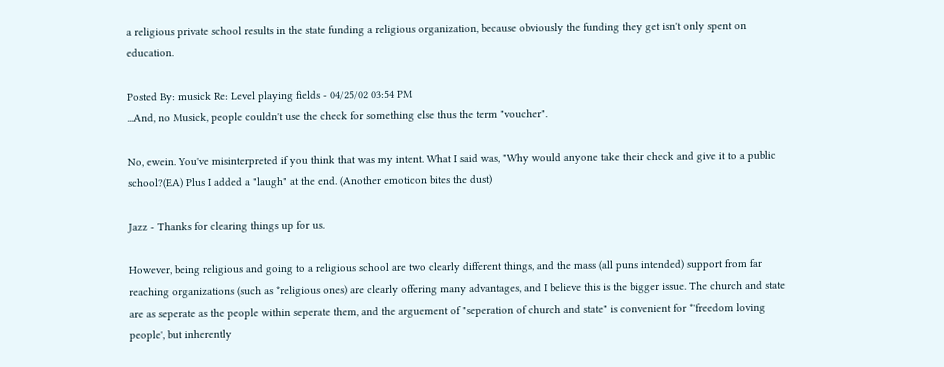a religious private school results in the state funding a religious organization, because obviously the funding they get isn't only spent on education.

Posted By: musick Re: Level playing fields - 04/25/02 03:54 PM
...And, no Musick, people couldn't use the check for something else thus the term "voucher".

No, ewein. You've misinterpreted if you think that was my intent. What I said was, "Why would anyone take their check and give it to a public school?(EA) Plus I added a "laugh" at the end. (Another emoticon bites the dust)

Jazz - Thanks for clearing things up for us.

However, being religious and going to a religious school are two clearly different things, and the mass (all puns intended) support from far reaching organizations (such as *religious ones) are clearly offering many advantages, and I believe this is the bigger issue. The church and state are as seperate as the people within seperate them, and the arguement of "seperation of church and state" is convenient for *'freedom loving people', but inherently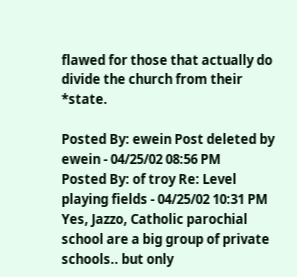flawed for those that actually do divide the church from their *state.

Posted By: ewein Post deleted by ewein - 04/25/02 08:56 PM
Posted By: of troy Re: Level playing fields - 04/25/02 10:31 PM
Yes, Jazzo, Catholic parochial school are a big group of private schools.. but only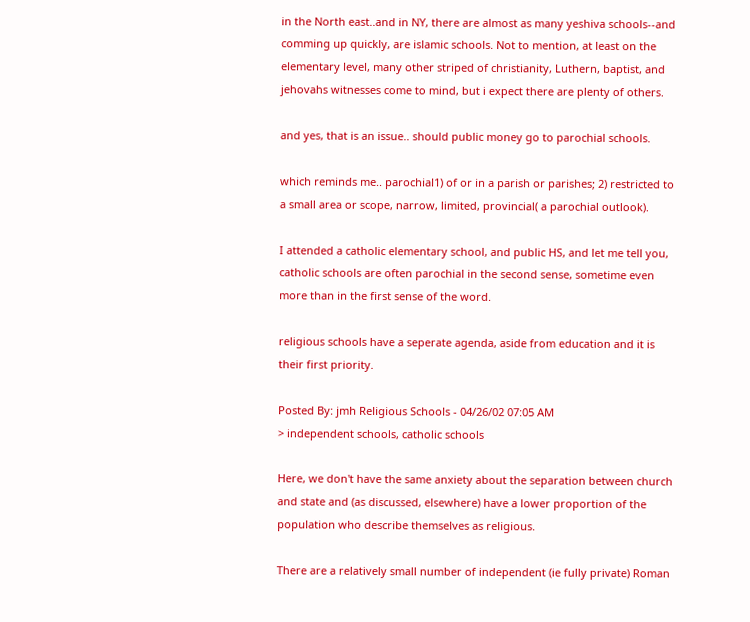in the North east..and in NY, there are almost as many yeshiva schools--and comming up quickly, are islamic schools. Not to mention, at least on the elementary level, many other striped of christianity, Luthern, baptist, and jehovahs witnesses come to mind, but i expect there are plenty of others.

and yes, that is an issue.. should public money go to parochial schools.

which reminds me.. parochial1) of or in a parish or parishes; 2) restricted to a small area or scope, narrow, limited, provincial( a parochial outlook).

I attended a catholic elementary school, and public HS, and let me tell you, catholic schools are often parochial in the second sense, sometime even more than in the first sense of the word.

religious schools have a seperate agenda, aside from education and it is their first priority.

Posted By: jmh Religious Schools - 04/26/02 07:05 AM
> independent schools, catholic schools

Here, we don't have the same anxiety about the separation between church and state and (as discussed, elsewhere) have a lower proportion of the population who describe themselves as religious.

There are a relatively small number of independent (ie fully private) Roman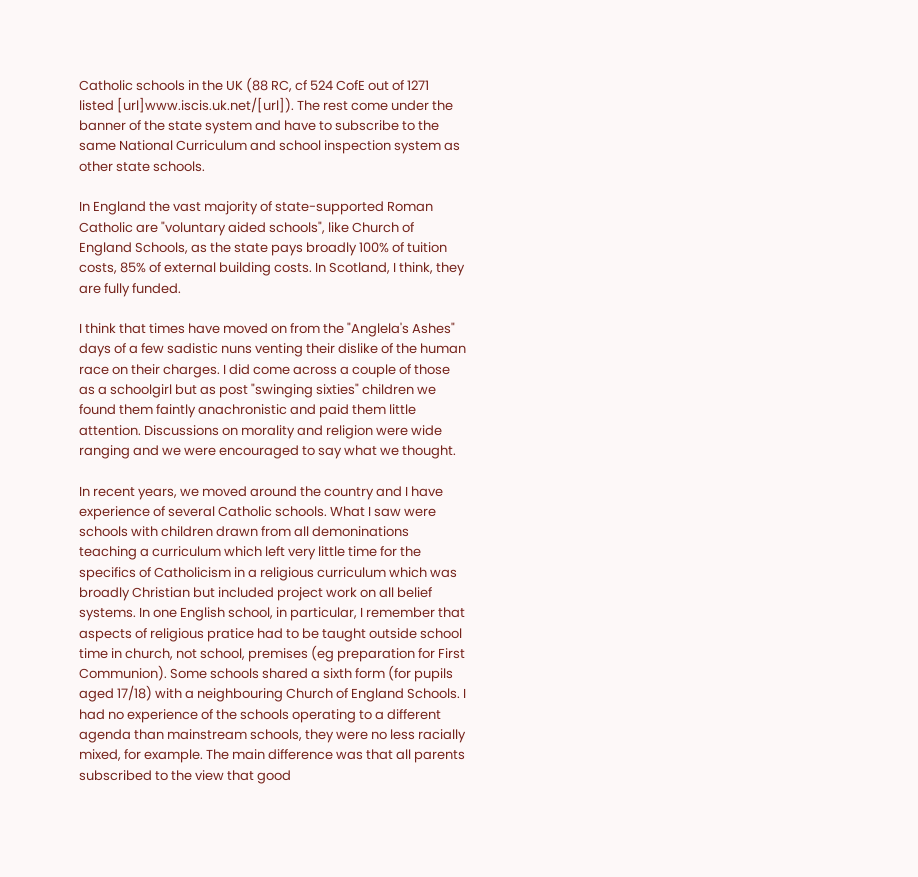Catholic schools in the UK (88 RC, cf 524 CofE out of 1271 listed [url]www.iscis.uk.net/[url]). The rest come under the banner of the state system and have to subscribe to the same National Curriculum and school inspection system as other state schools.

In England the vast majority of state-supported Roman Catholic are "voluntary aided schools", like Church of England Schools, as the state pays broadly 100% of tuition costs, 85% of external building costs. In Scotland, I think, they are fully funded.

I think that times have moved on from the "Anglela's Ashes" days of a few sadistic nuns venting their dislike of the human race on their charges. I did come across a couple of those as a schoolgirl but as post "swinging sixties" children we found them faintly anachronistic and paid them little attention. Discussions on morality and religion were wide ranging and we were encouraged to say what we thought.

In recent years, we moved around the country and I have experience of several Catholic schools. What I saw were schools with children drawn from all demoninations teaching a curriculum which left very little time for the specifics of Catholicism in a religious curriculum which was broadly Christian but included project work on all belief systems. In one English school, in particular, I remember that aspects of religious pratice had to be taught outside school time in church, not school, premises (eg preparation for First Communion). Some schools shared a sixth form (for pupils aged 17/18) with a neighbouring Church of England Schools. I had no experience of the schools operating to a different agenda than mainstream schools, they were no less racially mixed, for example. The main difference was that all parents subscribed to the view that good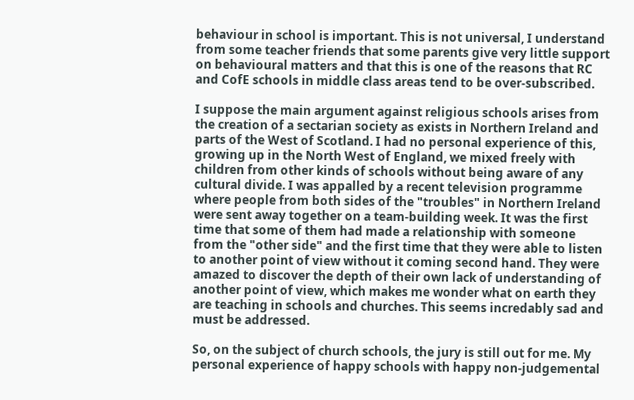behaviour in school is important. This is not universal, I understand from some teacher friends that some parents give very little support on behavioural matters and that this is one of the reasons that RC and CofE schools in middle class areas tend to be over-subscribed.

I suppose the main argument against religious schools arises from the creation of a sectarian society as exists in Northern Ireland and parts of the West of Scotland. I had no personal experience of this, growing up in the North West of England, we mixed freely with children from other kinds of schools without being aware of any cultural divide. I was appalled by a recent television programme where people from both sides of the "troubles" in Northern Ireland were sent away together on a team-building week. It was the first time that some of them had made a relationship with someone from the "other side" and the first time that they were able to listen to another point of view without it coming second hand. They were amazed to discover the depth of their own lack of understanding of another point of view, which makes me wonder what on earth they are teaching in schools and churches. This seems incredably sad and must be addressed.

So, on the subject of church schools, the jury is still out for me. My personal experience of happy schools with happy non-judgemental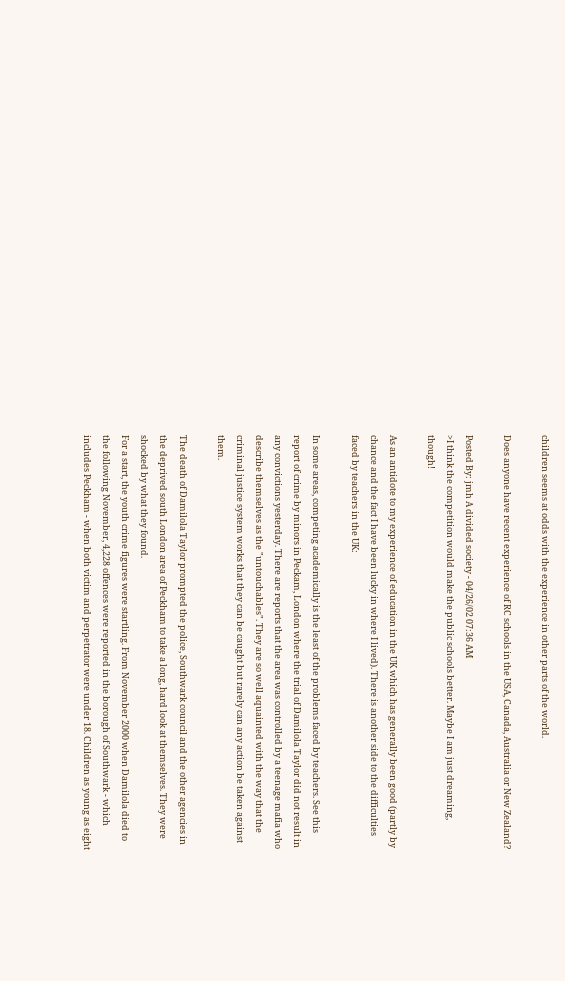children seems at odds with the experience in other parts of the world.

Does anyone have recent experience of RC schools in the USA, Canada, Australia or New Zealand?

Posted By: jmh A divided society - 04/26/02 07:36 AM
>I think the competition would make the public schools better. Maybe I am just dreaming, though!

As an antidote to my experience of education in the UK which has generally been good (partly by chance and the fact I have been lucky in where I lived). There is another side to the difficulties faced by teachers in the UK:

In some areas, competing academically is the least of the problems faced by teachers. See this report of crime by minors in Peckam, London where the trial of Damilola Taylor did not result in any convictions yesterday. There are reports that the area was controlled by a teenage mafia who describe themselves as the "untouchables". They are so well aquainted with the way that the criminal justice system works that they can be caught but rarely can any action be taken against them.

The death of Damilola Taylor prompted the police, Southwark council and the other agencies in the deprived south London area of Peckham to take a long, hard look at themselves. They were shocked by what they found.
For a start, the youth crime figures were startling. From November 2000 when Damilola died to the following November, 4,228 offences were reported in the borough of Southwark - which includes Peckham - when both victim and perpetrator were under 18. Children as young as eight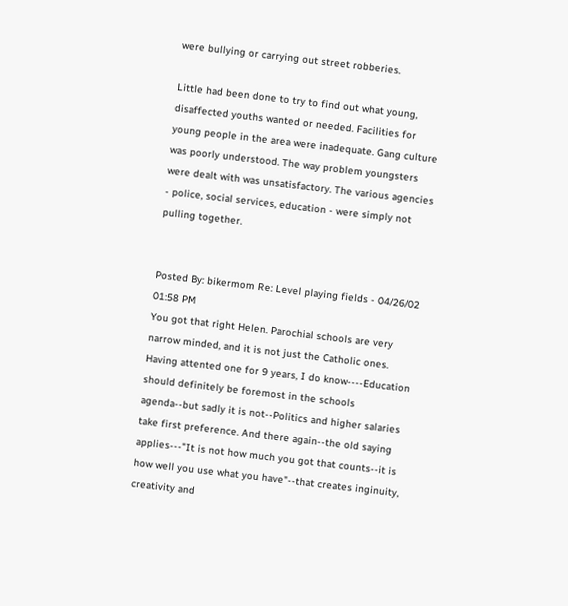were bullying or carrying out street robberies.

Little had been done to try to find out what young, disaffected youths wanted or needed. Facilities for young people in the area were inadequate. Gang culture was poorly understood. The way problem youngsters were dealt with was unsatisfactory. The various agencies - police, social services, education - were simply not pulling together.


Posted By: bikermom Re: Level playing fields - 04/26/02 01:58 PM
You got that right Helen. Parochial schools are very narrow minded, and it is not just the Catholic ones. Having attented one for 9 years, I do know----Education should definitely be foremost in the schools agenda--but sadly it is not--Politics and higher salaries take first preference. And there again--the old saying applies---"It is not how much you got that counts--it is how well you use what you have"--that creates inginuity, creativity and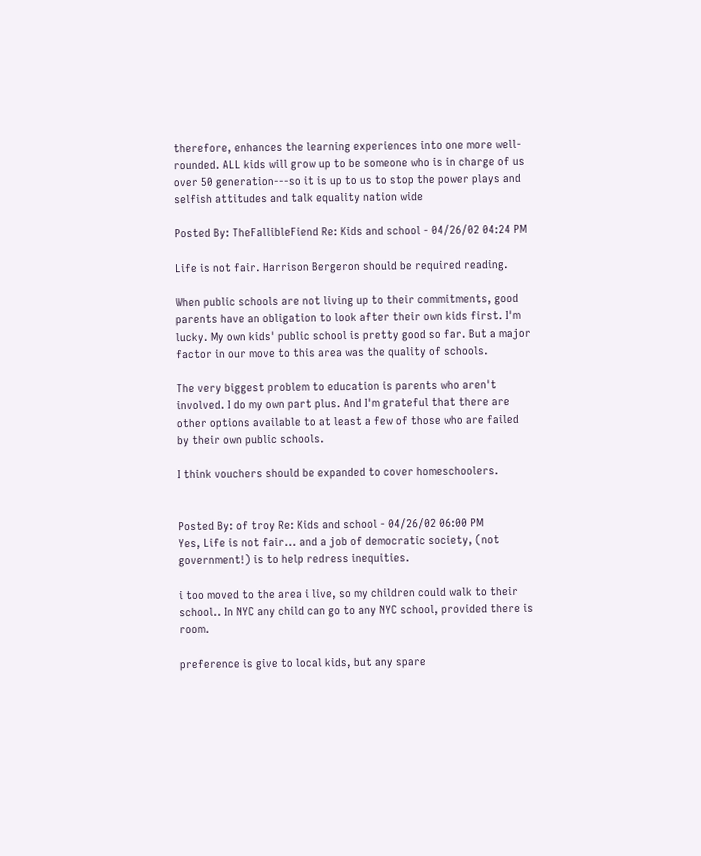therefore, enhances the learning experiences into one more well-rounded. ALL kids will grow up to be someone who is in charge of us over 50 generation---so it is up to us to stop the power plays and selfish attitudes and talk equality nation wide

Posted By: TheFallibleFiend Re: Kids and school - 04/26/02 04:24 PM

Life is not fair. Harrison Bergeron should be required reading.

When public schools are not living up to their commitments, good parents have an obligation to look after their own kids first. I'm lucky. My own kids' public school is pretty good so far. But a major factor in our move to this area was the quality of schools.

The very biggest problem to education is parents who aren't involved. I do my own part plus. And I'm grateful that there are other options available to at least a few of those who are failed by their own public schools.

I think vouchers should be expanded to cover homeschoolers.


Posted By: of troy Re: Kids and school - 04/26/02 06:00 PM
Yes, Life is not fair... and a job of democratic society, (not government!) is to help redress inequities.

i too moved to the area i live, so my children could walk to their school.. In NYC any child can go to any NYC school, provided there is room.

preference is give to local kids, but any spare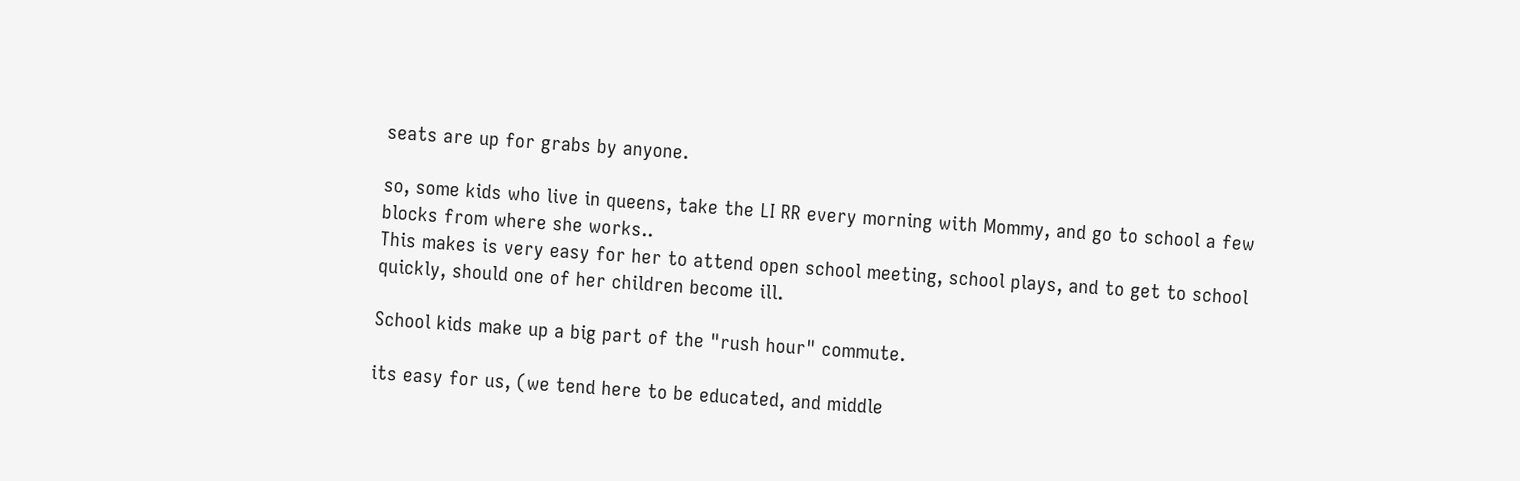seats are up for grabs by anyone.

so, some kids who live in queens, take the LI RR every morning with Mommy, and go to school a few blocks from where she works..
This makes is very easy for her to attend open school meeting, school plays, and to get to school quickly, should one of her children become ill.

School kids make up a big part of the "rush hour" commute.

its easy for us, (we tend here to be educated, and middle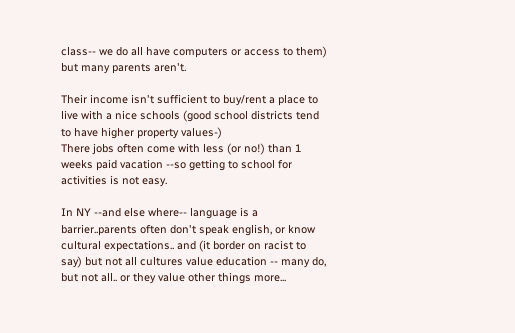class-- we do all have computers or access to them) but many parents aren't.

Their income isn't sufficient to buy/rent a place to live with a nice schools (good school districts tend to have higher property values-)
There jobs often come with less (or no!) than 1 weeks paid vacation --so getting to school for activities is not easy.

In NY --and else where-- language is a barrier..parents often don't speak english, or know cultural expectations.. and (it border on racist to say) but not all cultures value education -- many do, but not all.. or they value other things more...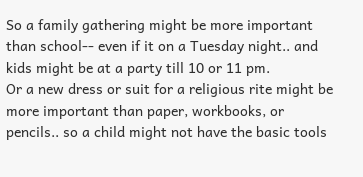So a family gathering might be more important than school-- even if it on a Tuesday night.. and kids might be at a party till 10 or 11 pm.
Or a new dress or suit for a religious rite might be more important than paper, workbooks, or pencils.. so a child might not have the basic tools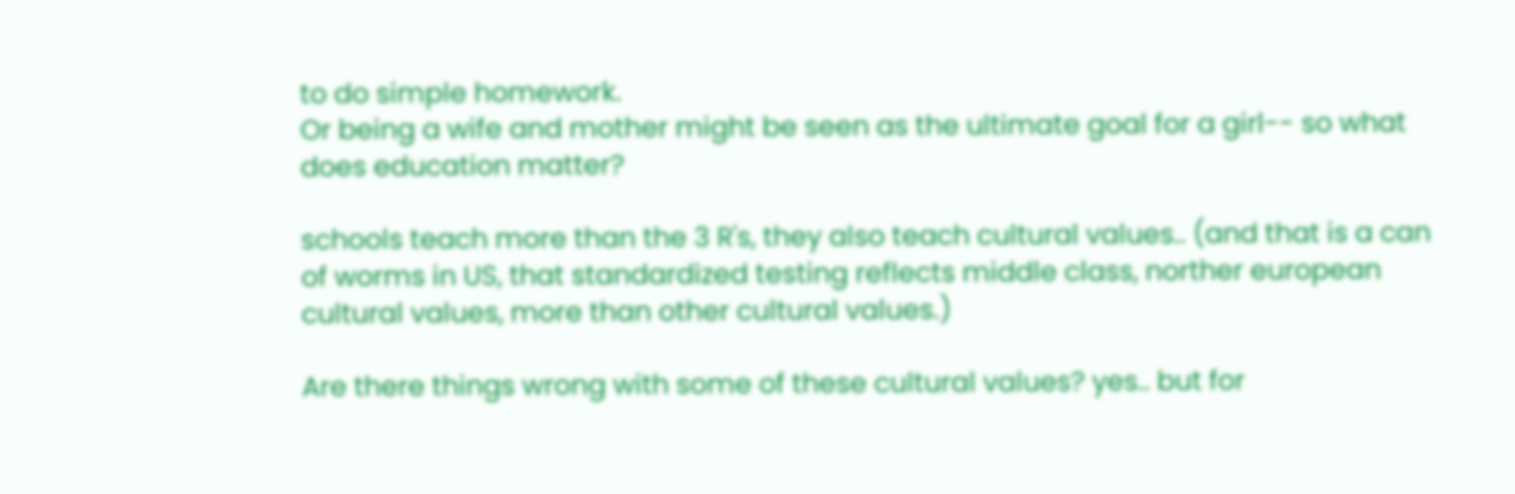to do simple homework.
Or being a wife and mother might be seen as the ultimate goal for a girl-- so what does education matter?

schools teach more than the 3 R's, they also teach cultural values.. (and that is a can of worms in US, that standardized testing reflects middle class, norther european cultural values, more than other cultural values.)

Are there things wrong with some of these cultural values? yes.. but for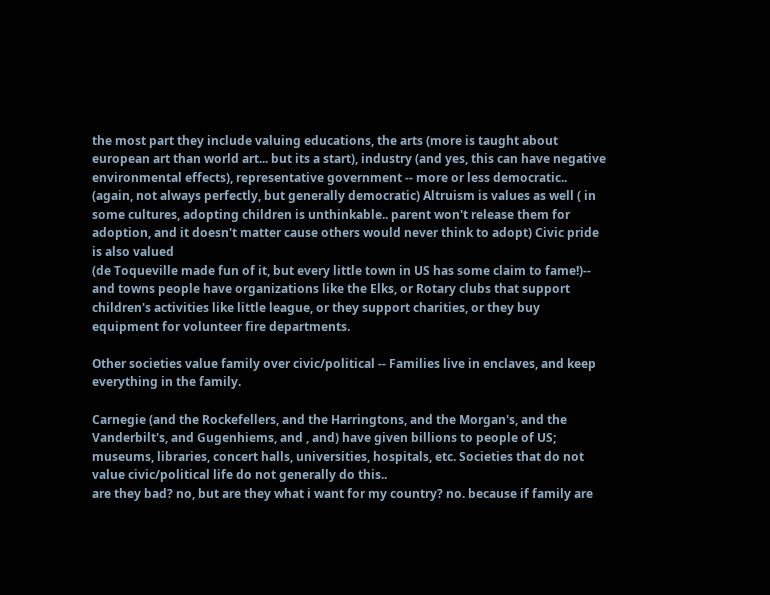the most part they include valuing educations, the arts (more is taught about european art than world art... but its a start), industry (and yes, this can have negative environmental effects), representative government -- more or less democratic.. (again, not always perfectly, but generally democratic) Altruism is values as well ( in some cultures, adopting children is unthinkable.. parent won't release them for adoption, and it doesn't matter cause others would never think to adopt) Civic pride is also valued
(de Toqueville made fun of it, but every little town in US has some claim to fame!)-- and towns people have organizations like the Elks, or Rotary clubs that support children's activities like little league, or they support charities, or they buy equipment for volunteer fire departments.

Other societies value family over civic/political -- Families live in enclaves, and keep everything in the family.

Carnegie (and the Rockefellers, and the Harringtons, and the Morgan's, and the Vanderbilt's, and Gugenhiems, and , and) have given billions to people of US; museums, libraries, concert halls, universities, hospitals, etc. Societies that do not value civic/political life do not generally do this..
are they bad? no, but are they what i want for my country? no. because if family are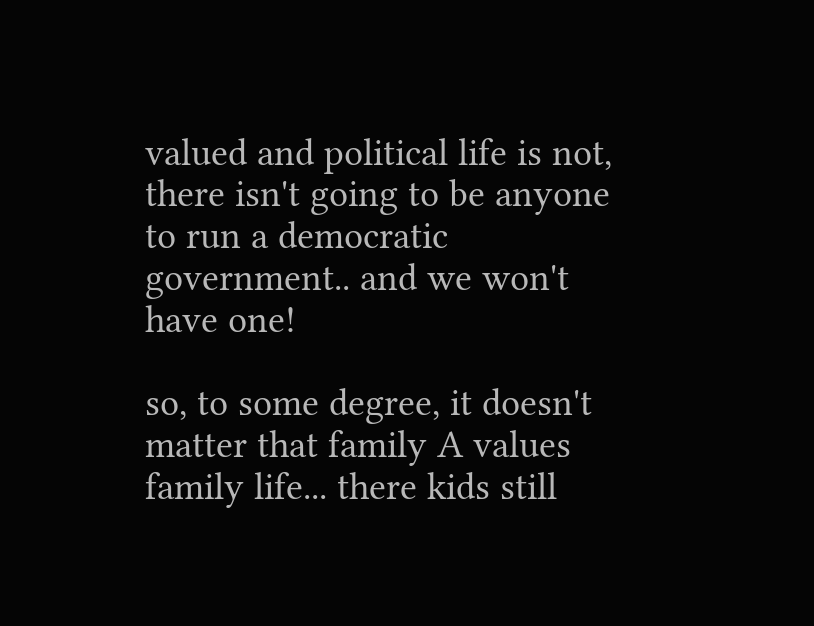valued and political life is not, there isn't going to be anyone to run a democratic government.. and we won't have one!

so, to some degree, it doesn't matter that family A values family life... there kids still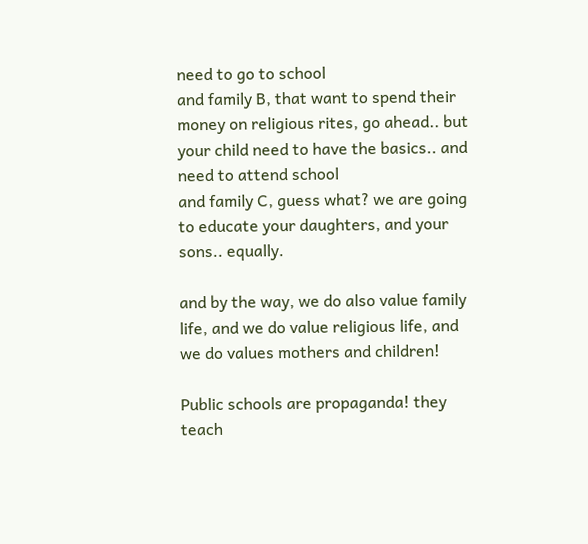need to go to school
and family B, that want to spend their money on religious rites, go ahead.. but your child need to have the basics.. and need to attend school
and family C, guess what? we are going to educate your daughters, and your sons.. equally.

and by the way, we do also value family life, and we do value religious life, and we do values mothers and children!

Public schools are propaganda! they teach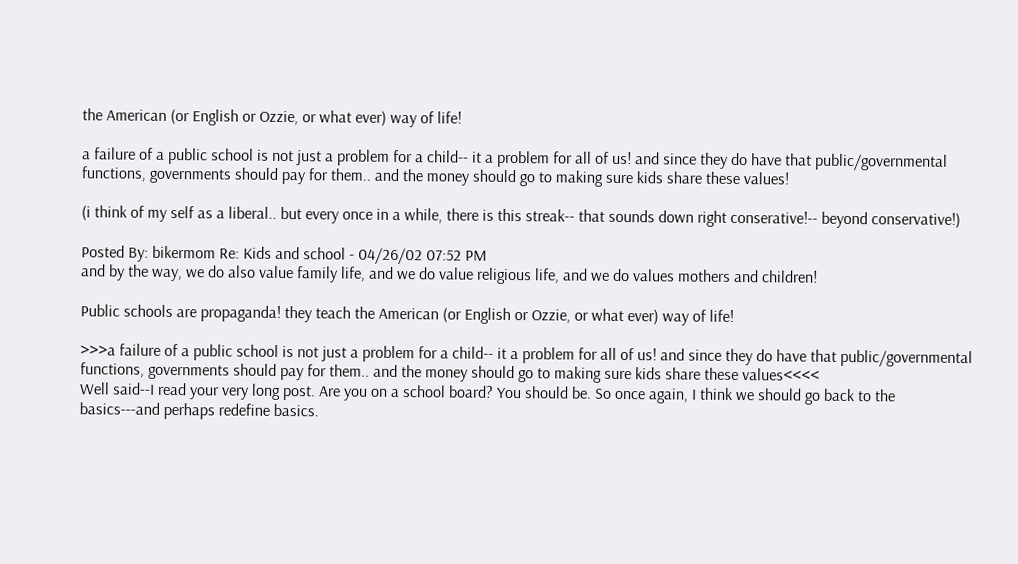the American (or English or Ozzie, or what ever) way of life!

a failure of a public school is not just a problem for a child-- it a problem for all of us! and since they do have that public/governmental functions, governments should pay for them.. and the money should go to making sure kids share these values!

(i think of my self as a liberal.. but every once in a while, there is this streak-- that sounds down right conserative!-- beyond conservative!)

Posted By: bikermom Re: Kids and school - 04/26/02 07:52 PM
and by the way, we do also value family life, and we do value religious life, and we do values mothers and children!

Public schools are propaganda! they teach the American (or English or Ozzie, or what ever) way of life!

>>>a failure of a public school is not just a problem for a child-- it a problem for all of us! and since they do have that public/governmental functions, governments should pay for them.. and the money should go to making sure kids share these values<<<<
Well said--I read your very long post. Are you on a school board? You should be. So once again, I think we should go back to the basics---and perhaps redefine basics.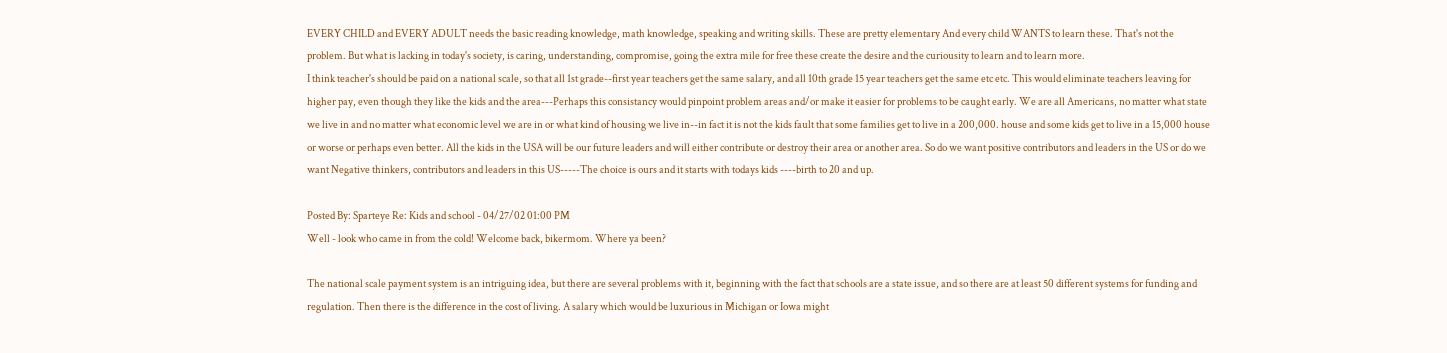EVERY CHILD and EVERY ADULT needs the basic reading knowledge, math knowledge, speaking and writing skills. These are pretty elementary And every child WANTS to learn these. That's not the problem. But what is lacking in today's society, is caring, understanding, compromise, going the extra mile for free these create the desire and the curiousity to learn and to learn more.
I think teacher's should be paid on a national scale, so that all 1st grade--first year teachers get the same salary, and all 10th grade 15 year teachers get the same etc etc. This would eliminate teachers leaving for higher pay, even though they like the kids and the area---Perhaps this consistancy would pinpoint problem areas and/or make it easier for problems to be caught early. We are all Americans, no matter what state we live in and no matter what economic level we are in or what kind of housing we live in--in fact it is not the kids fault that some families get to live in a 200,000. house and some kids get to live in a 15,000 house or worse or perhaps even better. All the kids in the USA will be our future leaders and will either contribute or destroy their area or another area. So do we want positive contributors and leaders in the US or do we want Negative thinkers, contributors and leaders in this US-----The choice is ours and it starts with todays kids ----birth to 20 and up.

Posted By: Sparteye Re: Kids and school - 04/27/02 01:00 PM
Well - look who came in from the cold! Welcome back, bikermom. Where ya been?

The national scale payment system is an intriguing idea, but there are several problems with it, beginning with the fact that schools are a state issue, and so there are at least 50 different systems for funding and regulation. Then there is the difference in the cost of living. A salary which would be luxurious in Michigan or Iowa might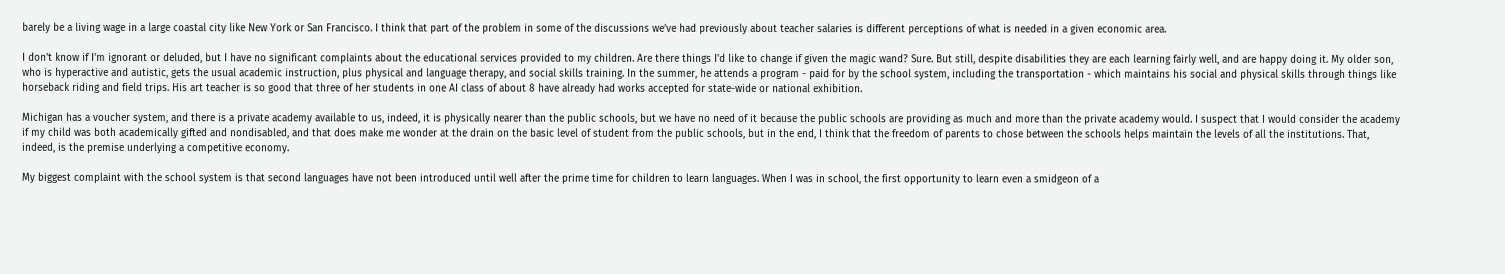barely be a living wage in a large coastal city like New York or San Francisco. I think that part of the problem in some of the discussions we've had previously about teacher salaries is different perceptions of what is needed in a given economic area.

I don't know if I'm ignorant or deluded, but I have no significant complaints about the educational services provided to my children. Are there things I'd like to change if given the magic wand? Sure. But still, despite disabilities they are each learning fairly well, and are happy doing it. My older son, who is hyperactive and autistic, gets the usual academic instruction, plus physical and language therapy, and social skills training. In the summer, he attends a program - paid for by the school system, including the transportation - which maintains his social and physical skills through things like horseback riding and field trips. His art teacher is so good that three of her students in one AI class of about 8 have already had works accepted for state-wide or national exhibition.

Michigan has a voucher system, and there is a private academy available to us, indeed, it is physically nearer than the public schools, but we have no need of it because the public schools are providing as much and more than the private academy would. I suspect that I would consider the academy if my child was both academically gifted and nondisabled, and that does make me wonder at the drain on the basic level of student from the public schools, but in the end, I think that the freedom of parents to chose between the schools helps maintain the levels of all the institutions. That, indeed, is the premise underlying a competitive economy.

My biggest complaint with the school system is that second languages have not been introduced until well after the prime time for children to learn languages. When I was in school, the first opportunity to learn even a smidgeon of a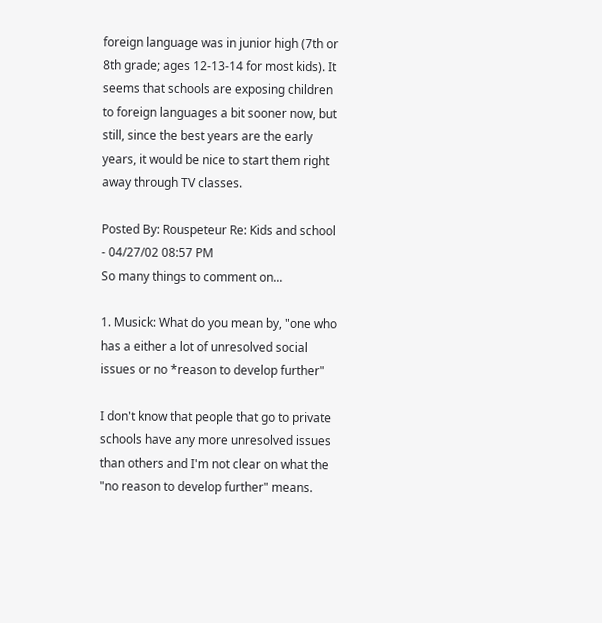foreign language was in junior high (7th or 8th grade; ages 12-13-14 for most kids). It seems that schools are exposing children to foreign languages a bit sooner now, but still, since the best years are the early years, it would be nice to start them right away through TV classes.

Posted By: Rouspeteur Re: Kids and school - 04/27/02 08:57 PM
So many things to comment on...

1. Musick: What do you mean by, "one who has a either a lot of unresolved social issues or no *reason to develop further"

I don't know that people that go to private schools have any more unresolved issues than others and I'm not clear on what the "no reason to develop further" means.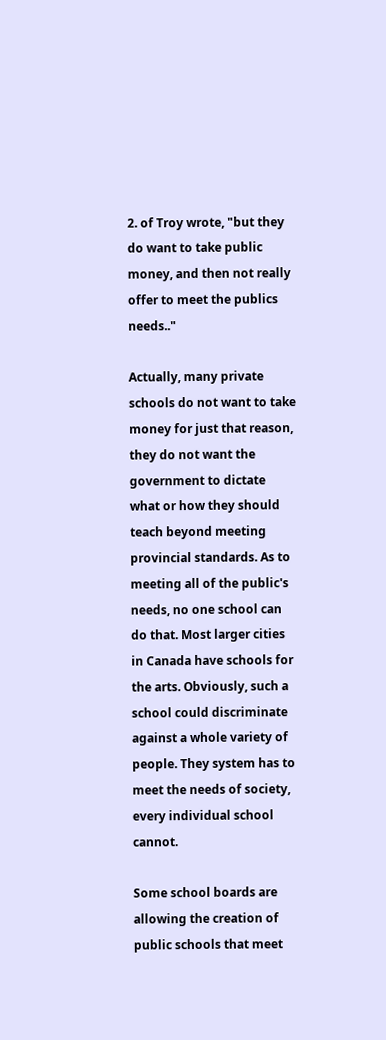2. of Troy wrote, "but they do want to take public money, and then not really offer to meet the publics needs.."

Actually, many private schools do not want to take money for just that reason, they do not want the government to dictate what or how they should teach beyond meeting provincial standards. As to meeting all of the public's needs, no one school can do that. Most larger cities in Canada have schools for the arts. Obviously, such a school could discriminate against a whole variety of people. They system has to meet the needs of society, every individual school cannot.

Some school boards are allowing the creation of public schools that meet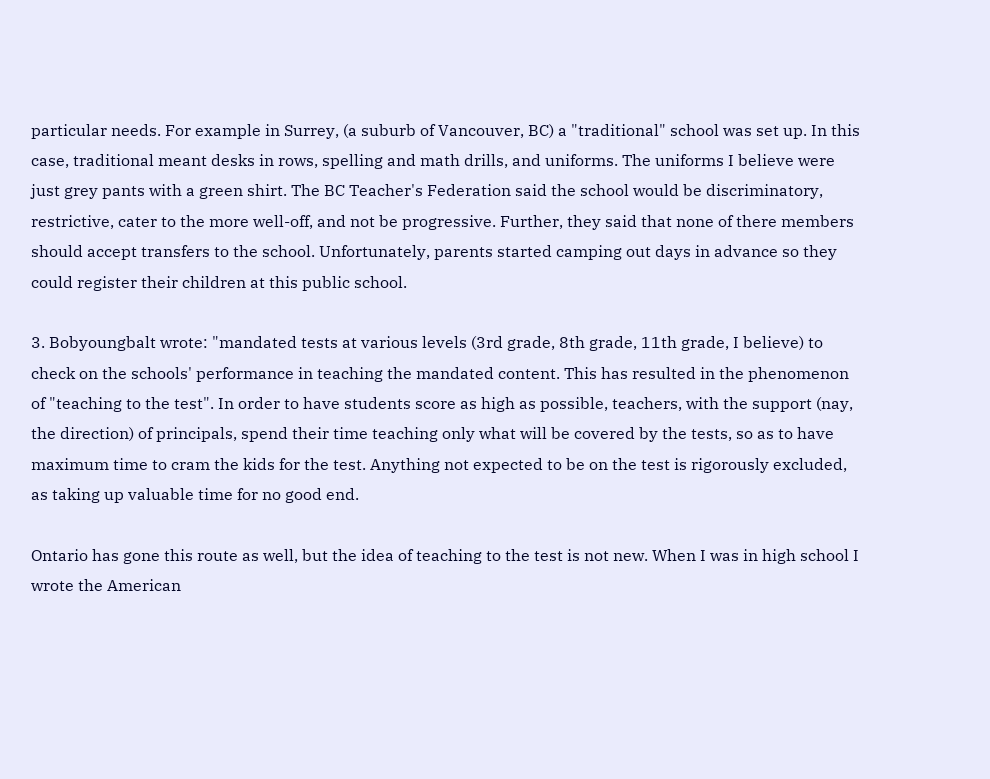particular needs. For example in Surrey, (a suburb of Vancouver, BC) a "traditional" school was set up. In this case, traditional meant desks in rows, spelling and math drills, and uniforms. The uniforms I believe were just grey pants with a green shirt. The BC Teacher's Federation said the school would be discriminatory, restrictive, cater to the more well-off, and not be progressive. Further, they said that none of there members should accept transfers to the school. Unfortunately, parents started camping out days in advance so they could register their children at this public school.

3. Bobyoungbalt wrote: "mandated tests at various levels (3rd grade, 8th grade, 11th grade, I believe) to check on the schools' performance in teaching the mandated content. This has resulted in the phenomenon of "teaching to the test". In order to have students score as high as possible, teachers, with the support (nay, the direction) of principals, spend their time teaching only what will be covered by the tests, so as to have maximum time to cram the kids for the test. Anything not expected to be on the test is rigorously excluded, as taking up valuable time for no good end.

Ontario has gone this route as well, but the idea of teaching to the test is not new. When I was in high school I wrote the American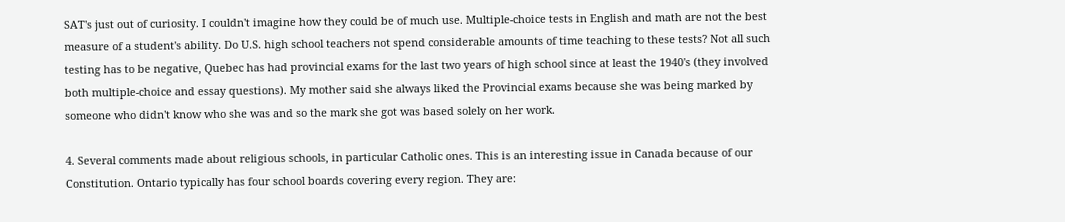SAT's just out of curiosity. I couldn't imagine how they could be of much use. Multiple-choice tests in English and math are not the best measure of a student's ability. Do U.S. high school teachers not spend considerable amounts of time teaching to these tests? Not all such testing has to be negative, Quebec has had provincial exams for the last two years of high school since at least the 1940's (they involved both multiple-choice and essay questions). My mother said she always liked the Provincial exams because she was being marked by someone who didn't know who she was and so the mark she got was based solely on her work.

4. Several comments made about religious schools, in particular Catholic ones. This is an interesting issue in Canada because of our Constitution. Ontario typically has four school boards covering every region. They are: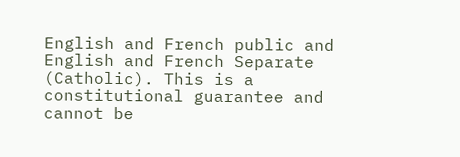English and French public and English and French Separate (Catholic). This is a constitutional guarantee and cannot be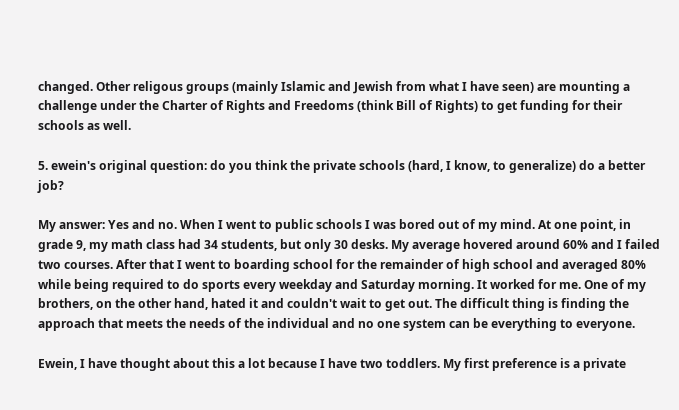changed. Other religous groups (mainly Islamic and Jewish from what I have seen) are mounting a challenge under the Charter of Rights and Freedoms (think Bill of Rights) to get funding for their schools as well.

5. ewein's original question: do you think the private schools (hard, I know, to generalize) do a better job?

My answer: Yes and no. When I went to public schools I was bored out of my mind. At one point, in grade 9, my math class had 34 students, but only 30 desks. My average hovered around 60% and I failed two courses. After that I went to boarding school for the remainder of high school and averaged 80% while being required to do sports every weekday and Saturday morning. It worked for me. One of my brothers, on the other hand, hated it and couldn't wait to get out. The difficult thing is finding the approach that meets the needs of the individual and no one system can be everything to everyone.

Ewein, I have thought about this a lot because I have two toddlers. My first preference is a private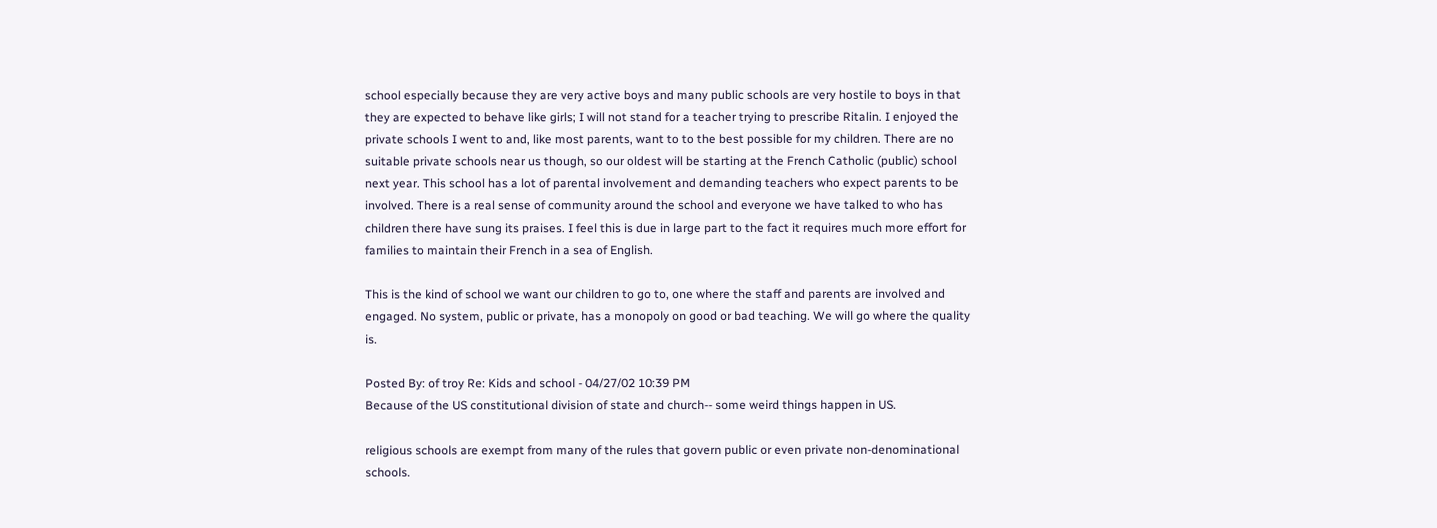school especially because they are very active boys and many public schools are very hostile to boys in that they are expected to behave like girls; I will not stand for a teacher trying to prescribe Ritalin. I enjoyed the private schools I went to and, like most parents, want to to the best possible for my children. There are no suitable private schools near us though, so our oldest will be starting at the French Catholic (public) school next year. This school has a lot of parental involvement and demanding teachers who expect parents to be involved. There is a real sense of community around the school and everyone we have talked to who has children there have sung its praises. I feel this is due in large part to the fact it requires much more effort for families to maintain their French in a sea of English.

This is the kind of school we want our children to go to, one where the staff and parents are involved and engaged. No system, public or private, has a monopoly on good or bad teaching. We will go where the quality is.

Posted By: of troy Re: Kids and school - 04/27/02 10:39 PM
Because of the US constitutional division of state and church-- some weird things happen in US.

religious schools are exempt from many of the rules that govern public or even private non-denominational schools.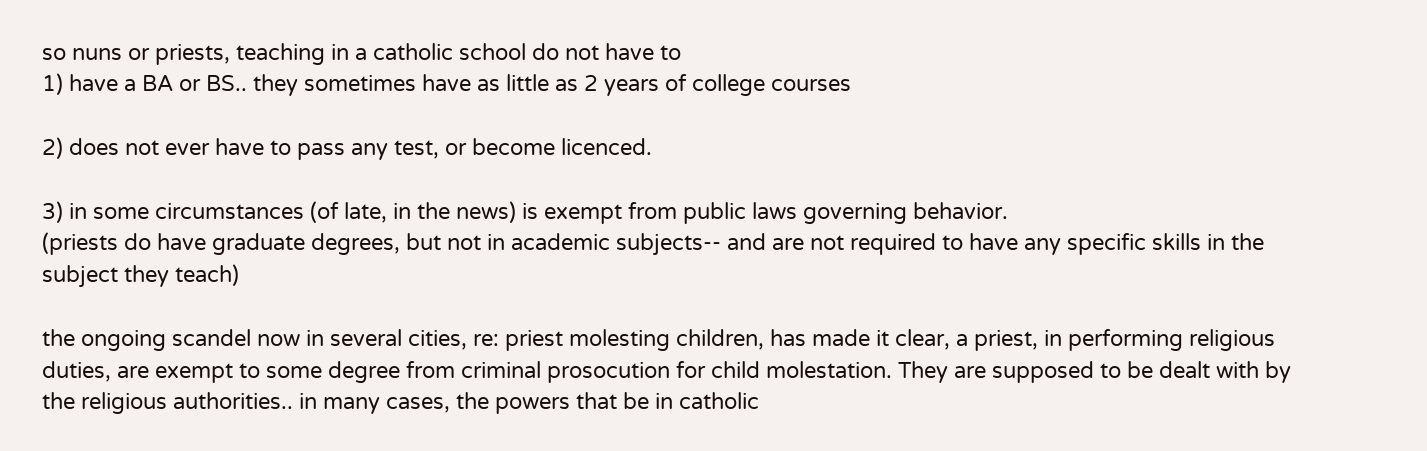so nuns or priests, teaching in a catholic school do not have to
1) have a BA or BS.. they sometimes have as little as 2 years of college courses

2) does not ever have to pass any test, or become licenced.

3) in some circumstances (of late, in the news) is exempt from public laws governing behavior.
(priests do have graduate degrees, but not in academic subjects-- and are not required to have any specific skills in the subject they teach)

the ongoing scandel now in several cities, re: priest molesting children, has made it clear, a priest, in performing religious duties, are exempt to some degree from criminal prosocution for child molestation. They are supposed to be dealt with by the religious authorities.. in many cases, the powers that be in catholic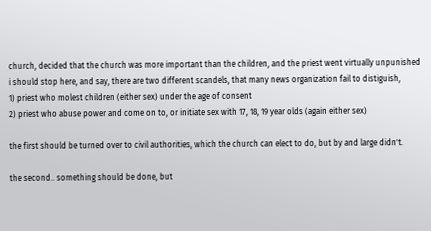church, decided that the church was more important than the children, and the priest went virtually unpunished
i should stop here, and say, there are two different scandels, that many news organization fail to distiguish,
1) priest who molest children (either sex) under the age of consent
2) priest who abuse power and come on to, or initiate sex with 17, 18, 19 year olds (again either sex)

the first should be turned over to civil authorities, which the church can elect to do, but by and large didn't.

the second.. something should be done, but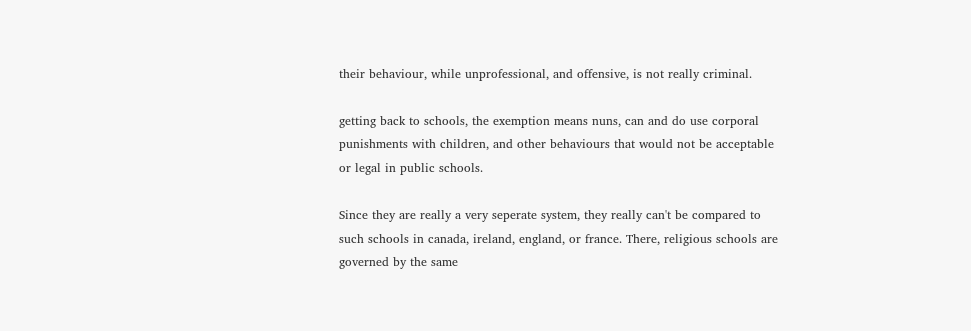their behaviour, while unprofessional, and offensive, is not really criminal.

getting back to schools, the exemption means nuns, can and do use corporal punishments with children, and other behaviours that would not be acceptable or legal in public schools.

Since they are really a very seperate system, they really can't be compared to such schools in canada, ireland, england, or france. There, religious schools are governed by the same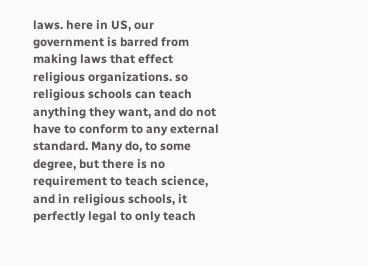laws. here in US, our government is barred from making laws that effect religious organizations. so religious schools can teach anything they want, and do not have to conform to any external standard. Many do, to some degree, but there is no requirement to teach science, and in religious schools, it perfectly legal to only teach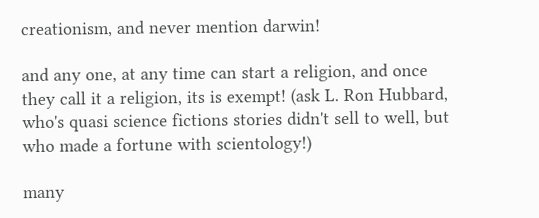creationism, and never mention darwin!

and any one, at any time can start a religion, and once they call it a religion, its is exempt! (ask L. Ron Hubbard, who's quasi science fictions stories didn't sell to well, but who made a fortune with scientology!)

many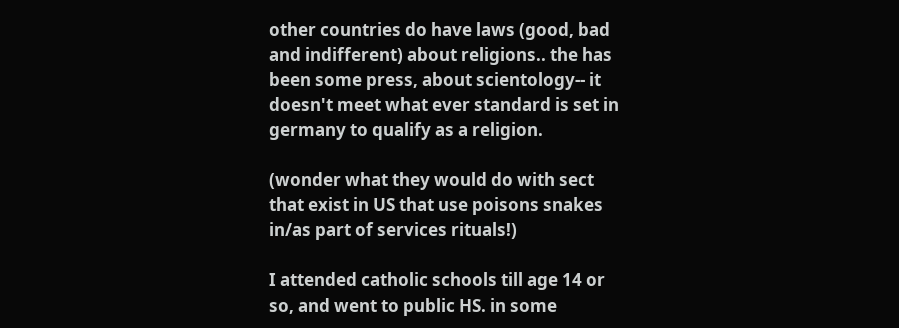other countries do have laws (good, bad and indifferent) about religions.. the has been some press, about scientology-- it doesn't meet what ever standard is set in germany to qualify as a religion.

(wonder what they would do with sect that exist in US that use poisons snakes in/as part of services rituals!)

I attended catholic schools till age 14 or so, and went to public HS. in some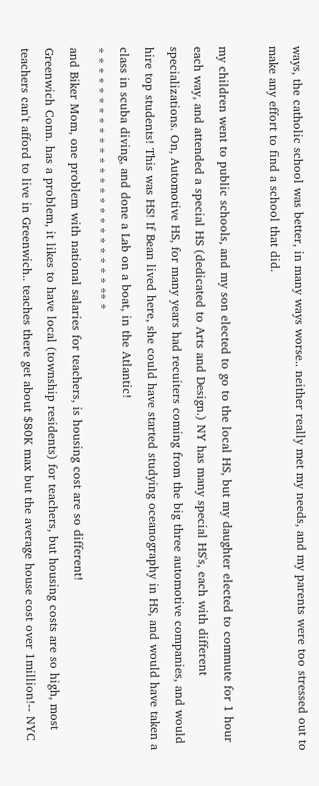ways, the catholic school was better, in many ways worse.. neither really met my needs, and my parents were too stressed out to make any effort to find a school that did.

my children went to public schools, and my son elected to go to the local HS, but my daughter elected to commute for 1 hour each way, and attended a special HS (dedicated to Arts and Design.) NY has many special HS's, each with different specializations. On, Automotive HS, for many years had recuiters coming from the big three automotive companies, and would hire top students! This was HS! If Bean lived here, she could have started studying oceanography in HS, and would have taken a class in scuba diving, and done a Lab on a boat, in the Atlantic!
* * * * * * * * * * * * * * * * * * * * * * * * ** *
and Biker Mom, one problem with national salaries for teachers, is housing cost are so different!
Greenwich Conn. has a problem, it likes to have local (township residents) for teachers, but housing costs are so high, most teachers can't afford to live in Greenwich.. teaches there get about $80K max but the average house cost over 1million!-- NYC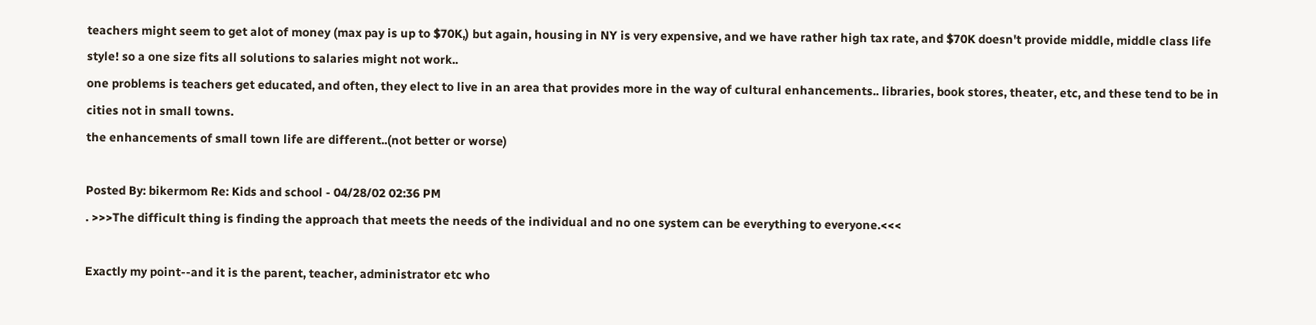teachers might seem to get alot of money (max pay is up to $70K,) but again, housing in NY is very expensive, and we have rather high tax rate, and $70K doesn't provide middle, middle class life style! so a one size fits all solutions to salaries might not work..
one problems is teachers get educated, and often, they elect to live in an area that provides more in the way of cultural enhancements.. libraries, book stores, theater, etc, and these tend to be in cities not in small towns.
the enhancements of small town life are different..(not better or worse)

Posted By: bikermom Re: Kids and school - 04/28/02 02:36 PM
. >>>The difficult thing is finding the approach that meets the needs of the individual and no one system can be everything to everyone.<<<

Exactly my point--and it is the parent, teacher, administrator etc who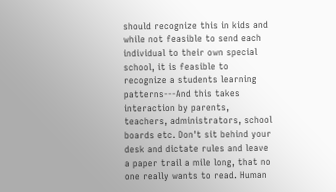should recognize this in kids and while not feasible to send each individual to their own special school, it is feasible to recognize a students learning patterns---And this takes interaction by parents, teachers, administrators, school boards etc. Don't sit behind your desk and dictate rules and leave a paper trail a mile long, that no one really wants to read. Human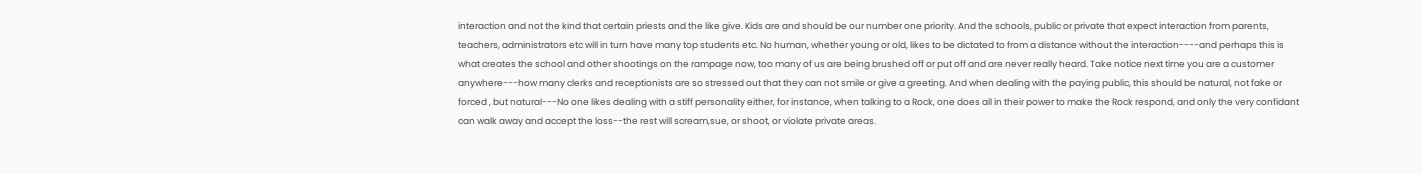interaction and not the kind that certain priests and the like give. Kids are and should be our number one priority. And the schools, public or private that expect interaction from parents, teachers, administrators etc will in turn have many top students etc. No human, whether young or old, likes to be dictated to from a distance without the interaction----and perhaps this is what creates the school and other shootings on the rampage now, too many of us are being brushed off or put off and are never really heard. Take notice next time you are a customer anywhere---how many clerks and receptionists are so stressed out that they can not smile or give a greeting. And when dealing with the paying public, this should be natural, not fake or forced , but natural---No one likes dealing with a stiff personality either, for instance, when talking to a Rock, one does all in their power to make the Rock respond, and only the very confidant can walk away and accept the loss--the rest will scream,sue, or shoot, or violate private areas.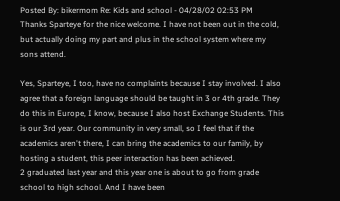Posted By: bikermom Re: Kids and school - 04/28/02 02:53 PM
Thanks Sparteye for the nice welcome. I have not been out in the cold, but actually doing my part and plus in the school system where my sons attend.

Yes, Sparteye, I too, have no complaints because I stay involved. I also agree that a foreign language should be taught in 3 or 4th grade. They do this in Europe, I know, because I also host Exchange Students. This is our 3rd year. Our community in very small, so I feel that if the academics aren't there, I can bring the academics to our family, by hosting a student, this peer interaction has been achieved.
2 graduated last year and this year one is about to go from grade school to high school. And I have been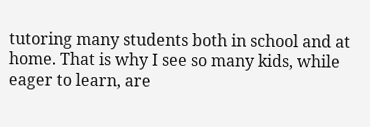tutoring many students both in school and at home. That is why I see so many kids, while eager to learn, are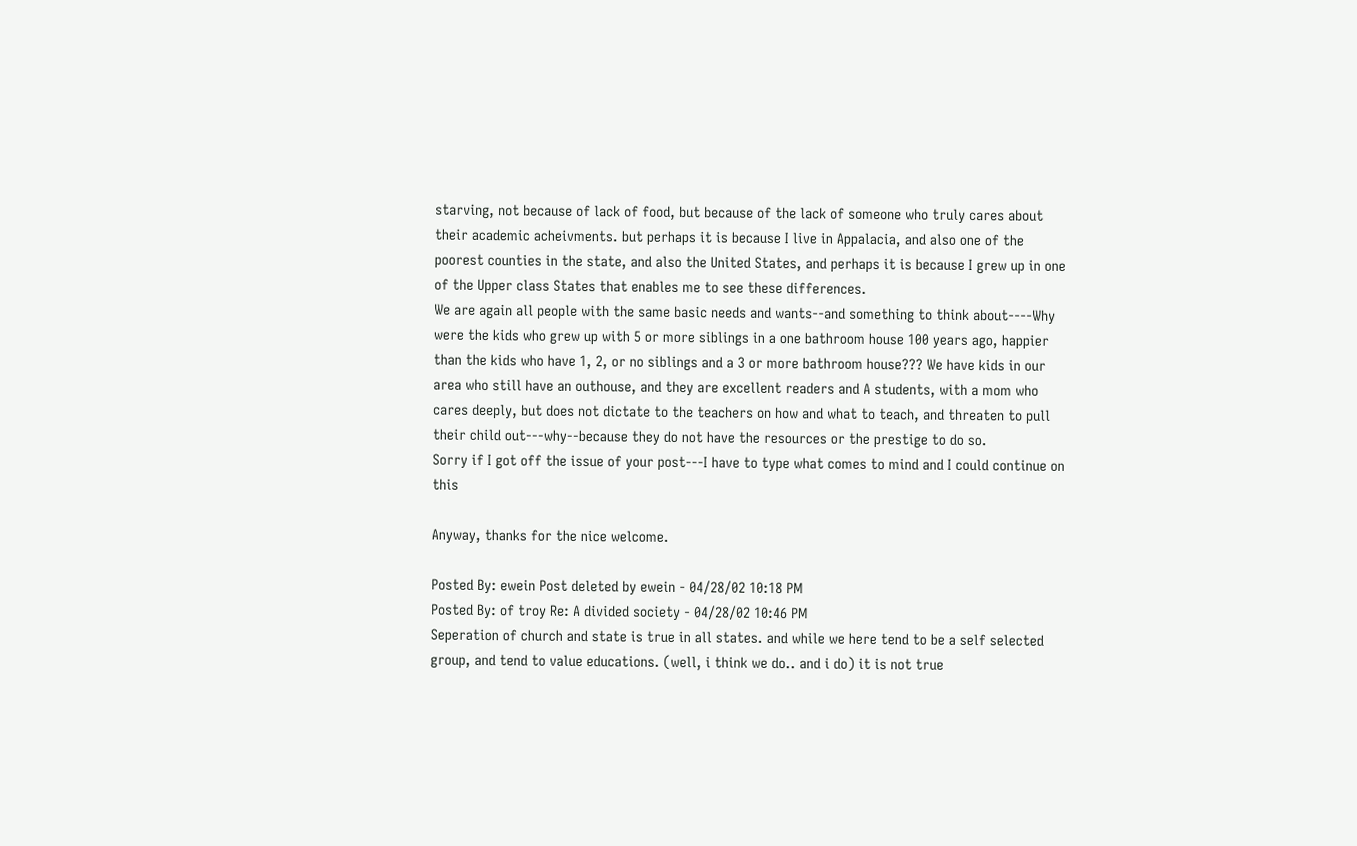starving, not because of lack of food, but because of the lack of someone who truly cares about their academic acheivments. but perhaps it is because I live in Appalacia, and also one of the poorest counties in the state, and also the United States, and perhaps it is because I grew up in one of the Upper class States that enables me to see these differences.
We are again all people with the same basic needs and wants--and something to think about----Why were the kids who grew up with 5 or more siblings in a one bathroom house 100 years ago, happier than the kids who have 1, 2, or no siblings and a 3 or more bathroom house??? We have kids in our area who still have an outhouse, and they are excellent readers and A students, with a mom who cares deeply, but does not dictate to the teachers on how and what to teach, and threaten to pull their child out---why--because they do not have the resources or the prestige to do so.
Sorry if I got off the issue of your post---I have to type what comes to mind and I could continue on this

Anyway, thanks for the nice welcome.

Posted By: ewein Post deleted by ewein - 04/28/02 10:18 PM
Posted By: of troy Re: A divided society - 04/28/02 10:46 PM
Seperation of church and state is true in all states. and while we here tend to be a self selected group, and tend to value educations. (well, i think we do.. and i do) it is not true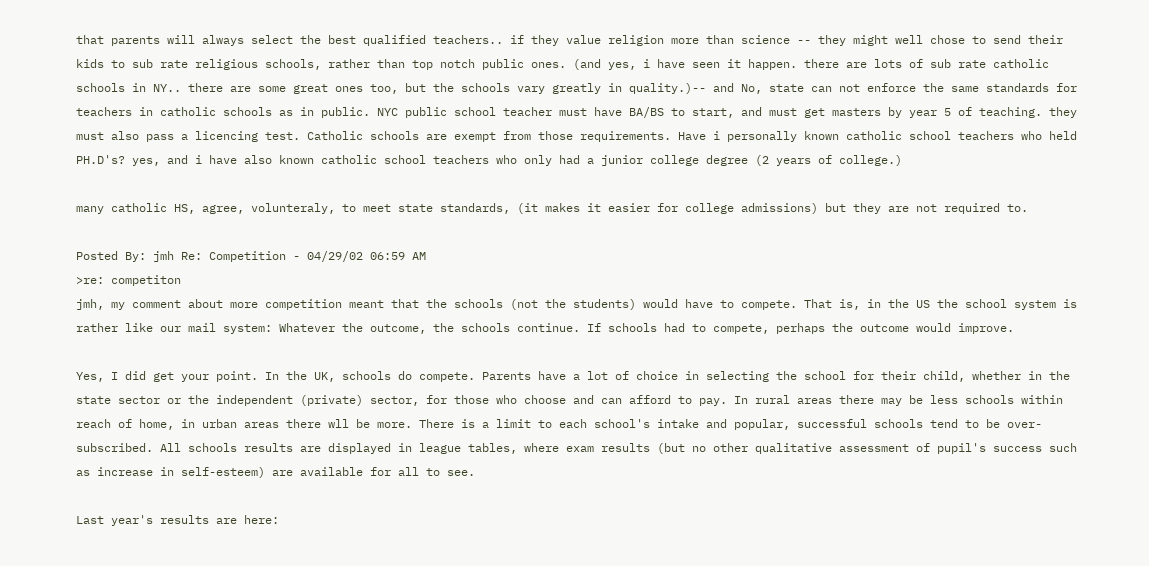that parents will always select the best qualified teachers.. if they value religion more than science -- they might well chose to send their kids to sub rate religious schools, rather than top notch public ones. (and yes, i have seen it happen. there are lots of sub rate catholic schools in NY.. there are some great ones too, but the schools vary greatly in quality.)-- and No, state can not enforce the same standards for teachers in catholic schools as in public. NYC public school teacher must have BA/BS to start, and must get masters by year 5 of teaching. they must also pass a licencing test. Catholic schools are exempt from those requirements. Have i personally known catholic school teachers who held PH.D's? yes, and i have also known catholic school teachers who only had a junior college degree (2 years of college.)

many catholic HS, agree, volunteraly, to meet state standards, (it makes it easier for college admissions) but they are not required to.

Posted By: jmh Re: Competition - 04/29/02 06:59 AM
>re: competiton
jmh, my comment about more competition meant that the schools (not the students) would have to compete. That is, in the US the school system is rather like our mail system: Whatever the outcome, the schools continue. If schools had to compete, perhaps the outcome would improve.

Yes, I did get your point. In the UK, schools do compete. Parents have a lot of choice in selecting the school for their child, whether in the state sector or the independent (private) sector, for those who choose and can afford to pay. In rural areas there may be less schools within reach of home, in urban areas there wll be more. There is a limit to each school's intake and popular, successful schools tend to be over-subscribed. All schools results are displayed in league tables, where exam results (but no other qualitative assessment of pupil's success such as increase in self-esteem) are available for all to see.

Last year's results are here: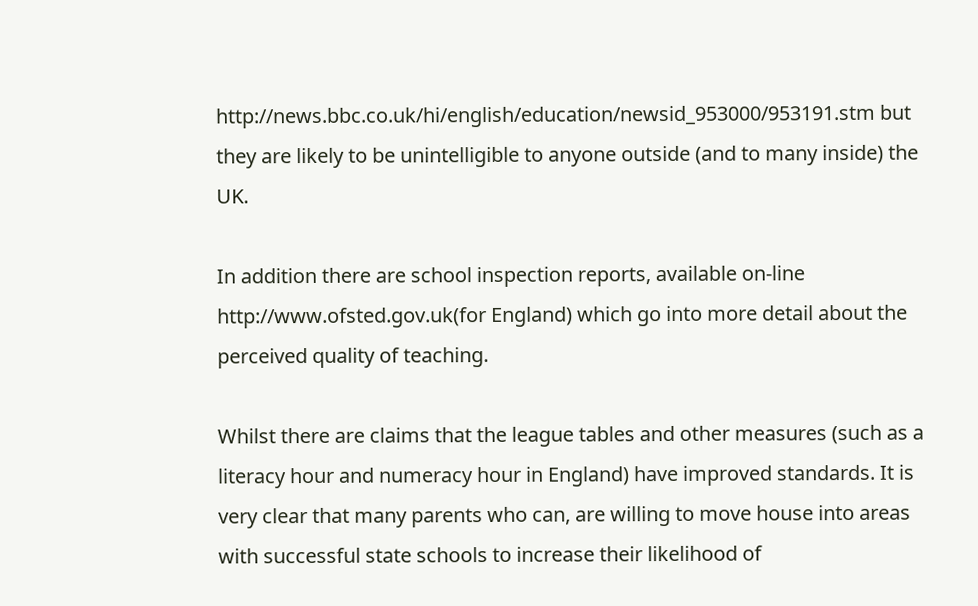http://news.bbc.co.uk/hi/english/education/newsid_953000/953191.stm but they are likely to be unintelligible to anyone outside (and to many inside) the UK.

In addition there are school inspection reports, available on-line http://www.ofsted.gov.uk(for England) which go into more detail about the perceived quality of teaching.

Whilst there are claims that the league tables and other measures (such as a literacy hour and numeracy hour in England) have improved standards. It is very clear that many parents who can, are willing to move house into areas with successful state schools to increase their likelihood of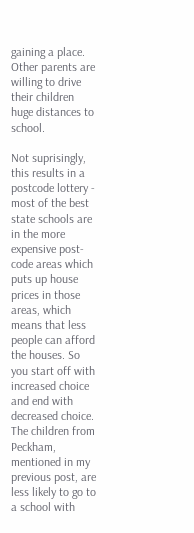gaining a place. Other parents are willing to drive their children huge distances to school.

Not suprisingly, this results in a postcode lottery - most of the best state schools are in the more expensive post-code areas which puts up house prices in those areas, which means that less people can afford the houses. So you start off with increased choice and end with decreased choice. The children from Peckham, mentioned in my previous post, are less likely to go to a school with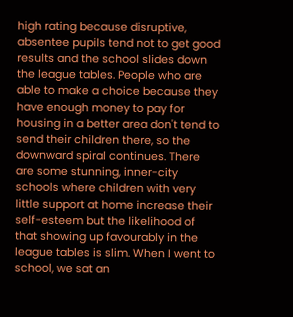high rating because disruptive, absentee pupils tend not to get good results and the school slides down the league tables. People who are able to make a choice because they have enough money to pay for housing in a better area don't tend to send their children there, so the downward spiral continues. There are some stunning, inner-city schools where children with very little support at home increase their self-esteem but the likelihood of that showing up favourably in the league tables is slim. When I went to school, we sat an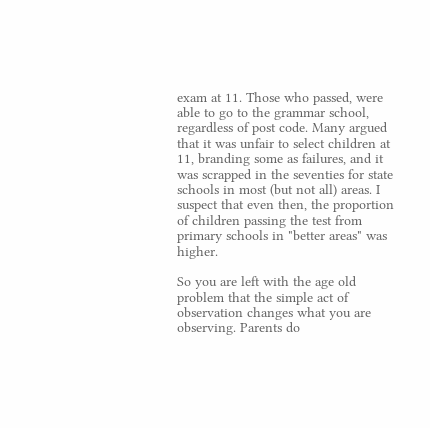exam at 11. Those who passed, were able to go to the grammar school, regardless of post code. Many argued that it was unfair to select children at 11, branding some as failures, and it was scrapped in the seventies for state schools in most (but not all) areas. I suspect that even then, the proportion of children passing the test from primary schools in "better areas" was higher.

So you are left with the age old problem that the simple act of observation changes what you are observing. Parents do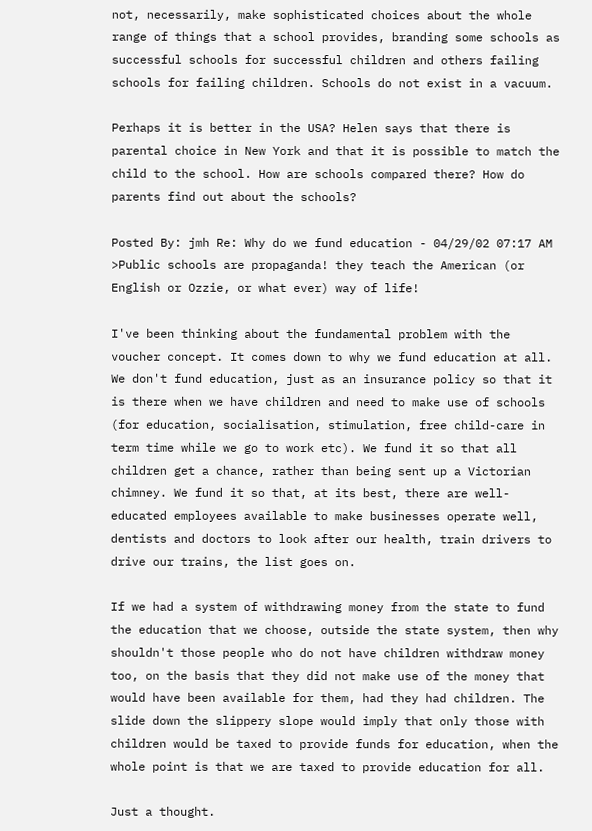not, necessarily, make sophisticated choices about the whole range of things that a school provides, branding some schools as successful schools for successful children and others failing schools for failing children. Schools do not exist in a vacuum.

Perhaps it is better in the USA? Helen says that there is parental choice in New York and that it is possible to match the child to the school. How are schools compared there? How do parents find out about the schools?

Posted By: jmh Re: Why do we fund education - 04/29/02 07:17 AM
>Public schools are propaganda! they teach the American (or English or Ozzie, or what ever) way of life!

I've been thinking about the fundamental problem with the voucher concept. It comes down to why we fund education at all. We don't fund education, just as an insurance policy so that it is there when we have children and need to make use of schools (for education, socialisation, stimulation, free child-care in term time while we go to work etc). We fund it so that all children get a chance, rather than being sent up a Victorian chimney. We fund it so that, at its best, there are well-educated employees available to make businesses operate well, dentists and doctors to look after our health, train drivers to drive our trains, the list goes on.

If we had a system of withdrawing money from the state to fund the education that we choose, outside the state system, then why shouldn't those people who do not have children withdraw money too, on the basis that they did not make use of the money that would have been available for them, had they had children. The slide down the slippery slope would imply that only those with children would be taxed to provide funds for education, when the whole point is that we are taxed to provide education for all.

Just a thought.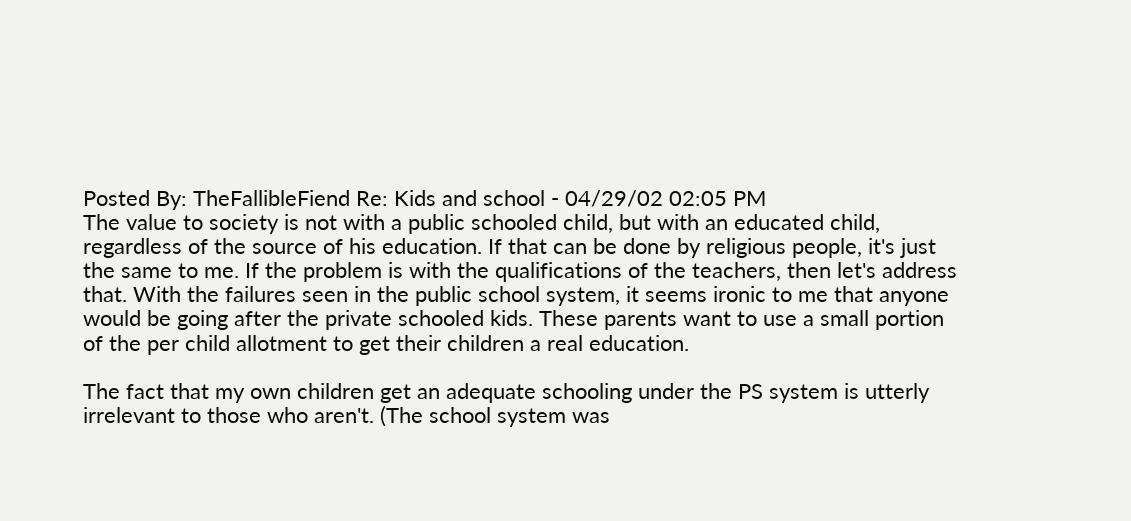Posted By: TheFallibleFiend Re: Kids and school - 04/29/02 02:05 PM
The value to society is not with a public schooled child, but with an educated child, regardless of the source of his education. If that can be done by religious people, it's just the same to me. If the problem is with the qualifications of the teachers, then let's address that. With the failures seen in the public school system, it seems ironic to me that anyone would be going after the private schooled kids. These parents want to use a small portion of the per child allotment to get their children a real education.

The fact that my own children get an adequate schooling under the PS system is utterly irrelevant to those who aren't. (The school system was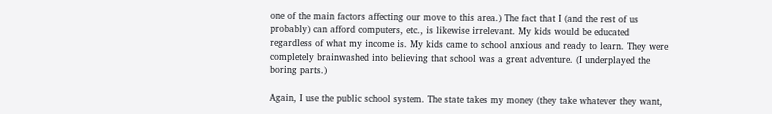one of the main factors affecting our move to this area.) The fact that I (and the rest of us probably) can afford computers, etc., is likewise irrelevant. My kids would be educated regardless of what my income is. My kids came to school anxious and ready to learn. They were completely brainwashed into believing that school was a great adventure. (I underplayed the boring parts.)

Again, I use the public school system. The state takes my money (they take whatever they want,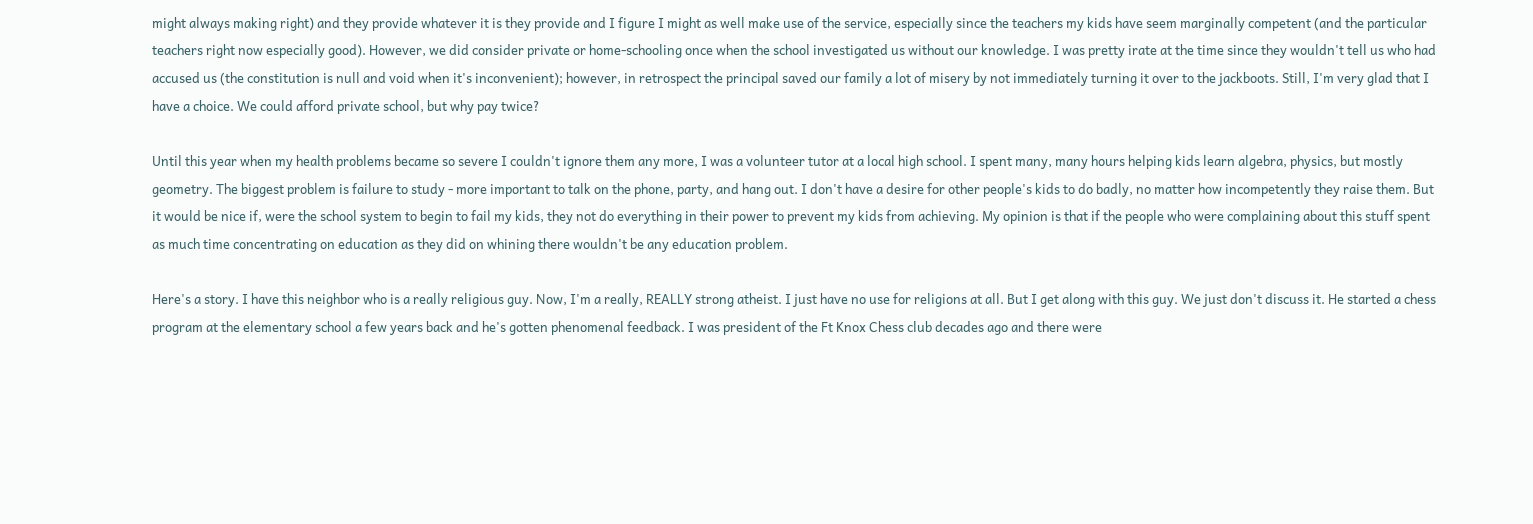might always making right) and they provide whatever it is they provide and I figure I might as well make use of the service, especially since the teachers my kids have seem marginally competent (and the particular teachers right now especially good). However, we did consider private or home-schooling once when the school investigated us without our knowledge. I was pretty irate at the time since they wouldn't tell us who had accused us (the constitution is null and void when it's inconvenient); however, in retrospect the principal saved our family a lot of misery by not immediately turning it over to the jackboots. Still, I'm very glad that I have a choice. We could afford private school, but why pay twice?

Until this year when my health problems became so severe I couldn't ignore them any more, I was a volunteer tutor at a local high school. I spent many, many hours helping kids learn algebra, physics, but mostly geometry. The biggest problem is failure to study - more important to talk on the phone, party, and hang out. I don't have a desire for other people's kids to do badly, no matter how incompetently they raise them. But it would be nice if, were the school system to begin to fail my kids, they not do everything in their power to prevent my kids from achieving. My opinion is that if the people who were complaining about this stuff spent as much time concentrating on education as they did on whining there wouldn't be any education problem.

Here's a story. I have this neighbor who is a really religious guy. Now, I'm a really, REALLY strong atheist. I just have no use for religions at all. But I get along with this guy. We just don't discuss it. He started a chess program at the elementary school a few years back and he's gotten phenomenal feedback. I was president of the Ft Knox Chess club decades ago and there were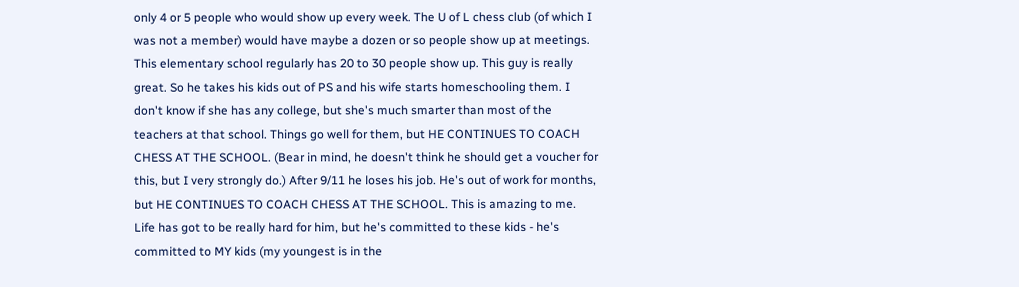only 4 or 5 people who would show up every week. The U of L chess club (of which I was not a member) would have maybe a dozen or so people show up at meetings. This elementary school regularly has 20 to 30 people show up. This guy is really great. So he takes his kids out of PS and his wife starts homeschooling them. I don't know if she has any college, but she's much smarter than most of the teachers at that school. Things go well for them, but HE CONTINUES TO COACH CHESS AT THE SCHOOL. (Bear in mind, he doesn't think he should get a voucher for this, but I very strongly do.) After 9/11 he loses his job. He's out of work for months, but HE CONTINUES TO COACH CHESS AT THE SCHOOL. This is amazing to me. Life has got to be really hard for him, but he's committed to these kids - he's committed to MY kids (my youngest is in the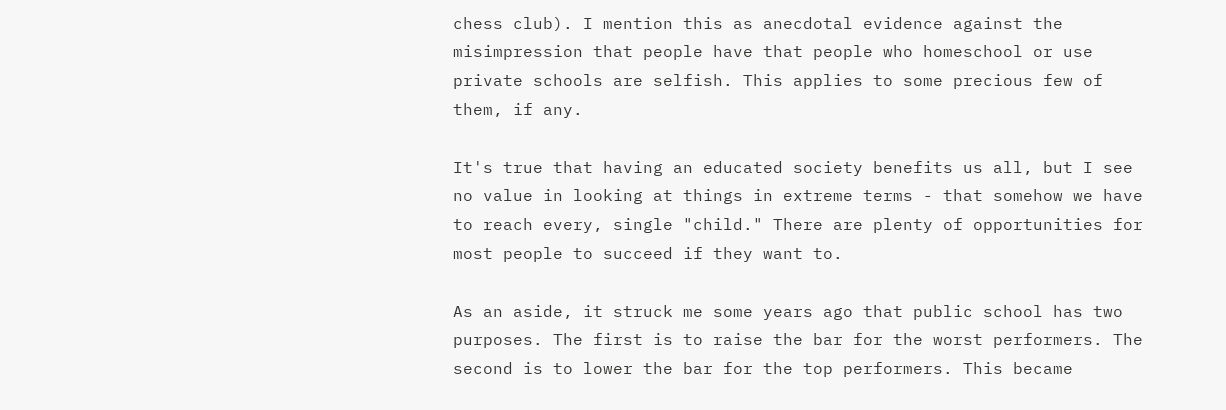chess club). I mention this as anecdotal evidence against the misimpression that people have that people who homeschool or use private schools are selfish. This applies to some precious few of them, if any.

It's true that having an educated society benefits us all, but I see no value in looking at things in extreme terms - that somehow we have to reach every, single "child." There are plenty of opportunities for most people to succeed if they want to.

As an aside, it struck me some years ago that public school has two purposes. The first is to raise the bar for the worst performers. The second is to lower the bar for the top performers. This became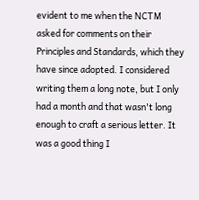evident to me when the NCTM asked for comments on their Principles and Standards, which they have since adopted. I considered writing them a long note, but I only had a month and that wasn't long enough to craft a serious letter. It was a good thing I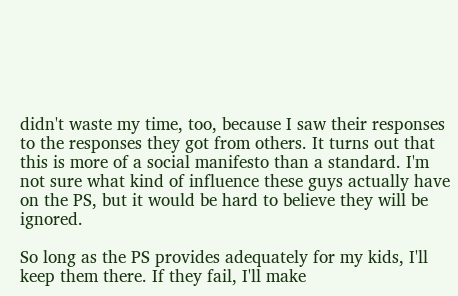didn't waste my time, too, because I saw their responses to the responses they got from others. It turns out that this is more of a social manifesto than a standard. I'm not sure what kind of influence these guys actually have on the PS, but it would be hard to believe they will be ignored.

So long as the PS provides adequately for my kids, I'll keep them there. If they fail, I'll make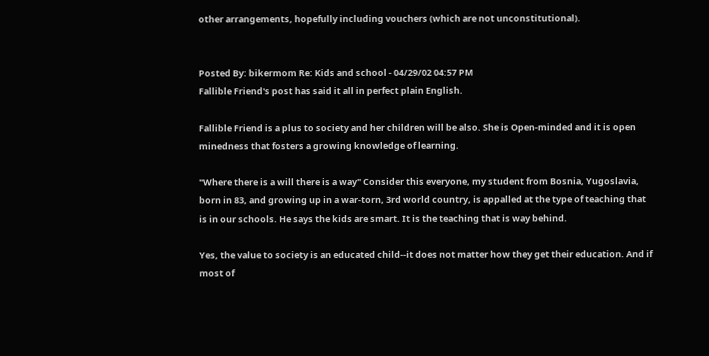other arrangements, hopefully including vouchers (which are not unconstitutional).


Posted By: bikermom Re: Kids and school - 04/29/02 04:57 PM
Fallible Friend's post has said it all in perfect plain English.

Fallible Friend is a plus to society and her children will be also. She is Open-minded and it is open minedness that fosters a growing knowledge of learning.

"Where there is a will there is a way" Consider this everyone, my student from Bosnia, Yugoslavia, born in 83, and growing up in a war-torn, 3rd world country, is appalled at the type of teaching that is in our schools. He says the kids are smart. It is the teaching that is way behind.

Yes, the value to society is an educated child--it does not matter how they get their education. And if most of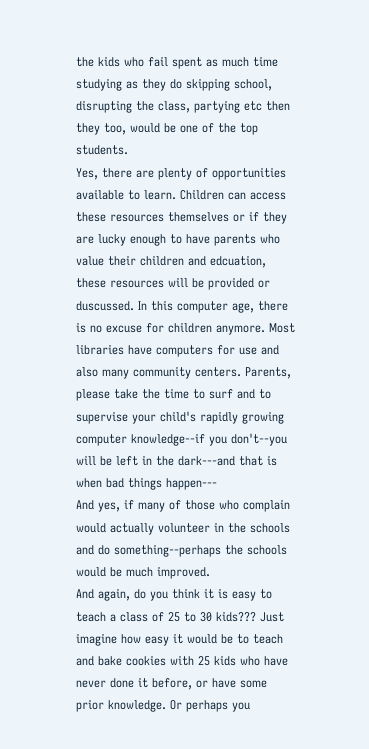the kids who fail spent as much time studying as they do skipping school, disrupting the class, partying etc then they too, would be one of the top students.
Yes, there are plenty of opportunities available to learn. Children can access these resources themselves or if they are lucky enough to have parents who value their children and edcuation, these resources will be provided or duscussed. In this computer age, there is no excuse for children anymore. Most libraries have computers for use and also many community centers. Parents, please take the time to surf and to supervise your child's rapidly growing computer knowledge--if you don't--you will be left in the dark---and that is when bad things happen---
And yes, if many of those who complain would actually volunteer in the schools and do something--perhaps the schools would be much improved.
And again, do you think it is easy to teach a class of 25 to 30 kids??? Just imagine how easy it would be to teach and bake cookies with 25 kids who have never done it before, or have some prior knowledge. Or perhaps you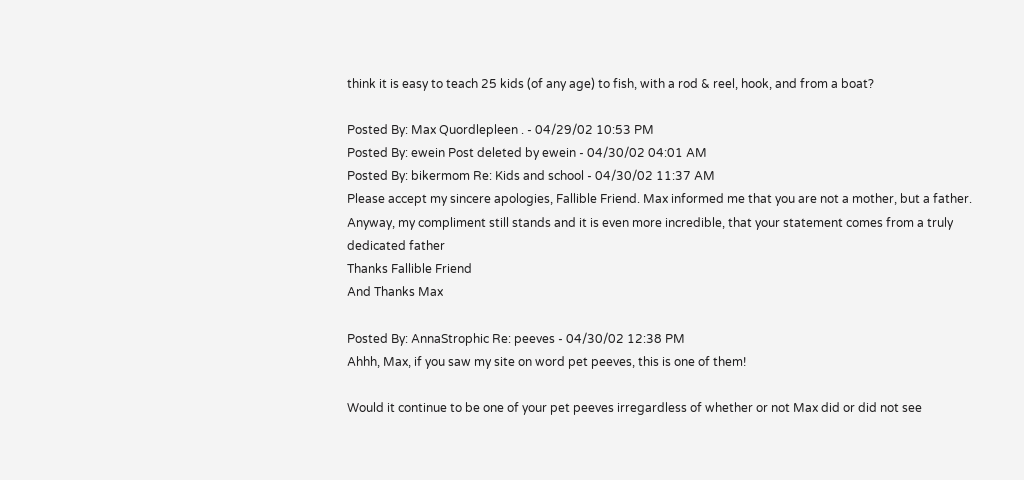think it is easy to teach 25 kids (of any age) to fish, with a rod & reel, hook, and from a boat?

Posted By: Max Quordlepleen . - 04/29/02 10:53 PM
Posted By: ewein Post deleted by ewein - 04/30/02 04:01 AM
Posted By: bikermom Re: Kids and school - 04/30/02 11:37 AM
Please accept my sincere apologies, Fallible Friend. Max informed me that you are not a mother, but a father. Anyway, my compliment still stands and it is even more incredible, that your statement comes from a truly dedicated father
Thanks Fallible Friend
And Thanks Max

Posted By: AnnaStrophic Re: peeves - 04/30/02 12:38 PM
Ahhh, Max, if you saw my site on word pet peeves, this is one of them!

Would it continue to be one of your pet peeves irregardless of whether or not Max did or did not see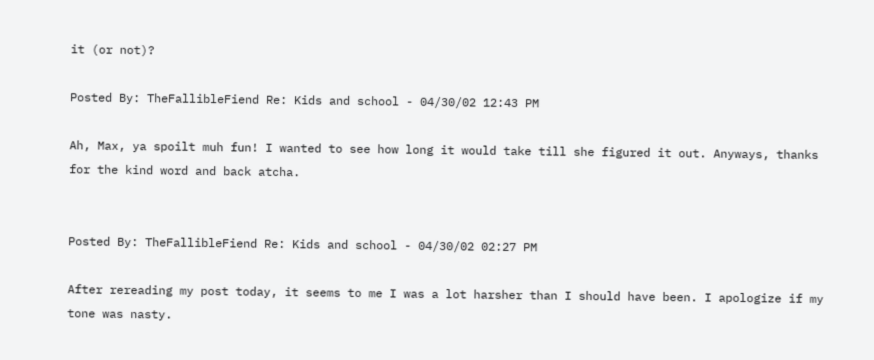it (or not)?

Posted By: TheFallibleFiend Re: Kids and school - 04/30/02 12:43 PM

Ah, Max, ya spoilt muh fun! I wanted to see how long it would take till she figured it out. Anyways, thanks for the kind word and back atcha.


Posted By: TheFallibleFiend Re: Kids and school - 04/30/02 02:27 PM

After rereading my post today, it seems to me I was a lot harsher than I should have been. I apologize if my tone was nasty.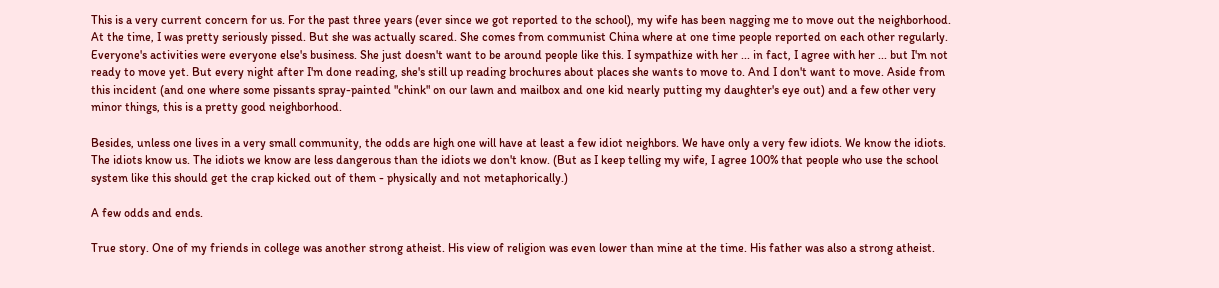This is a very current concern for us. For the past three years (ever since we got reported to the school), my wife has been nagging me to move out the neighborhood. At the time, I was pretty seriously pissed. But she was actually scared. She comes from communist China where at one time people reported on each other regularly. Everyone's activities were everyone else's business. She just doesn't want to be around people like this. I sympathize with her ... in fact, I agree with her ... but I'm not ready to move yet. But every night after I'm done reading, she's still up reading brochures about places she wants to move to. And I don't want to move. Aside from this incident (and one where some pissants spray-painted "chink" on our lawn and mailbox and one kid nearly putting my daughter's eye out) and a few other very minor things, this is a pretty good neighborhood.

Besides, unless one lives in a very small community, the odds are high one will have at least a few idiot neighbors. We have only a very few idiots. We know the idiots. The idiots know us. The idiots we know are less dangerous than the idiots we don't know. (But as I keep telling my wife, I agree 100% that people who use the school system like this should get the crap kicked out of them - physically and not metaphorically.)

A few odds and ends.

True story. One of my friends in college was another strong atheist. His view of religion was even lower than mine at the time. His father was also a strong atheist.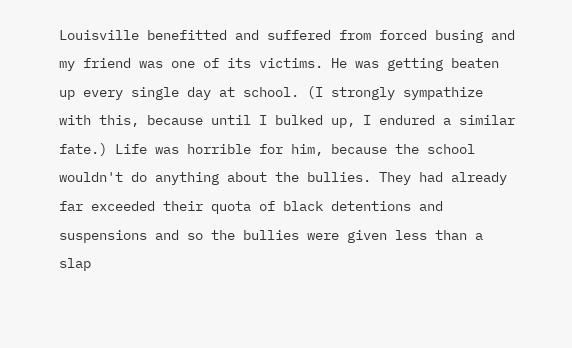Louisville benefitted and suffered from forced busing and my friend was one of its victims. He was getting beaten up every single day at school. (I strongly sympathize with this, because until I bulked up, I endured a similar fate.) Life was horrible for him, because the school wouldn't do anything about the bullies. They had already far exceeded their quota of black detentions and suspensions and so the bullies were given less than a slap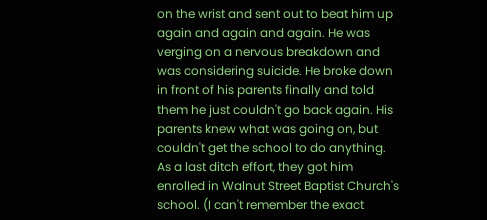on the wrist and sent out to beat him up again and again and again. He was verging on a nervous breakdown and was considering suicide. He broke down in front of his parents finally and told them he just couldn't go back again. His parents knew what was going on, but couldn't get the school to do anything. As a last ditch effort, they got him enrolled in Walnut Street Baptist Church's school. (I can't remember the exact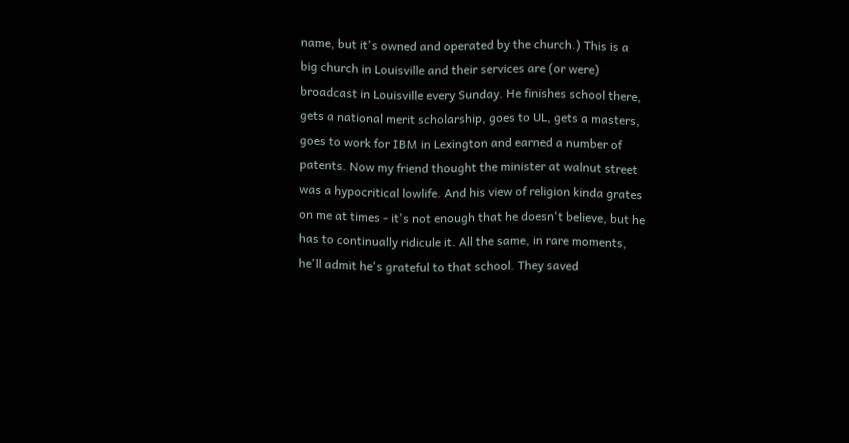name, but it's owned and operated by the church.) This is a big church in Louisville and their services are (or were) broadcast in Louisville every Sunday. He finishes school there, gets a national merit scholarship, goes to UL, gets a masters, goes to work for IBM in Lexington and earned a number of patents. Now my friend thought the minister at walnut street was a hypocritical lowlife. And his view of religion kinda grates on me at times - it's not enough that he doesn't believe, but he has to continually ridicule it. All the same, in rare moments, he'll admit he's grateful to that school. They saved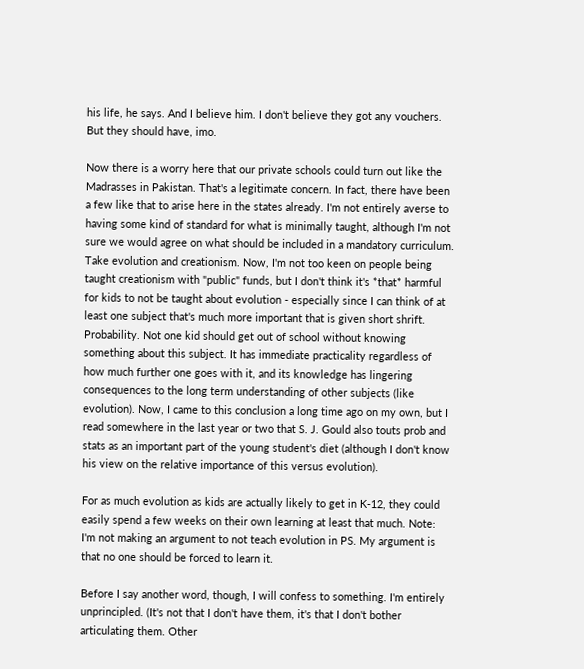his life, he says. And I believe him. I don't believe they got any vouchers. But they should have, imo.

Now there is a worry here that our private schools could turn out like the Madrasses in Pakistan. That's a legitimate concern. In fact, there have been a few like that to arise here in the states already. I'm not entirely averse to having some kind of standard for what is minimally taught, although I'm not sure we would agree on what should be included in a mandatory curriculum. Take evolution and creationism. Now, I'm not too keen on people being taught creationism with "public" funds, but I don't think it's *that* harmful for kids to not be taught about evolution - especially since I can think of at least one subject that's much more important that is given short shrift. Probability. Not one kid should get out of school without knowing something about this subject. It has immediate practicality regardless of how much further one goes with it, and its knowledge has lingering consequences to the long term understanding of other subjects (like evolution). Now, I came to this conclusion a long time ago on my own, but I read somewhere in the last year or two that S. J. Gould also touts prob and stats as an important part of the young student's diet (although I don't know his view on the relative importance of this versus evolution).

For as much evolution as kids are actually likely to get in K-12, they could easily spend a few weeks on their own learning at least that much. Note: I'm not making an argument to not teach evolution in PS. My argument is that no one should be forced to learn it.

Before I say another word, though, I will confess to something. I'm entirely unprincipled. (It's not that I don't have them, it's that I don't bother articulating them. Other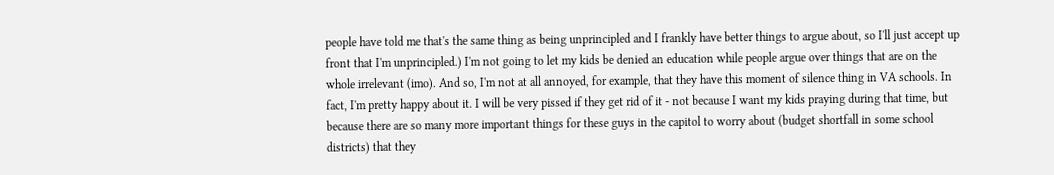people have told me that's the same thing as being unprincipled and I frankly have better things to argue about, so I'll just accept up front that I'm unprincipled.) I'm not going to let my kids be denied an education while people argue over things that are on the whole irrelevant (imo). And so, I'm not at all annoyed, for example, that they have this moment of silence thing in VA schools. In fact, I'm pretty happy about it. I will be very pissed if they get rid of it - not because I want my kids praying during that time, but because there are so many more important things for these guys in the capitol to worry about (budget shortfall in some school districts) that they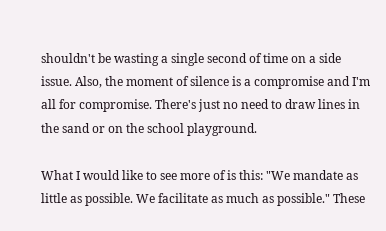shouldn't be wasting a single second of time on a side issue. Also, the moment of silence is a compromise and I'm all for compromise. There's just no need to draw lines in the sand or on the school playground.

What I would like to see more of is this: "We mandate as little as possible. We facilitate as much as possible." These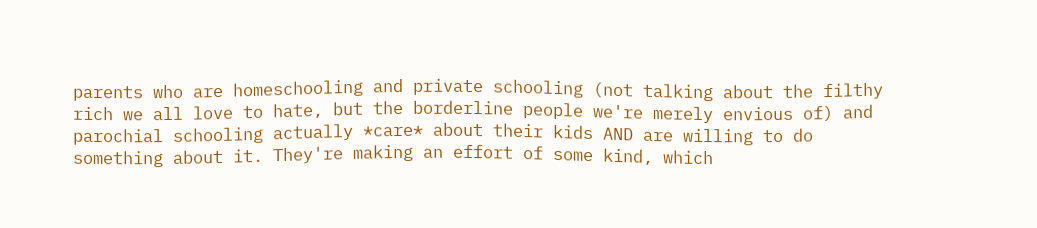parents who are homeschooling and private schooling (not talking about the filthy rich we all love to hate, but the borderline people we're merely envious of) and parochial schooling actually *care* about their kids AND are willing to do something about it. They're making an effort of some kind, which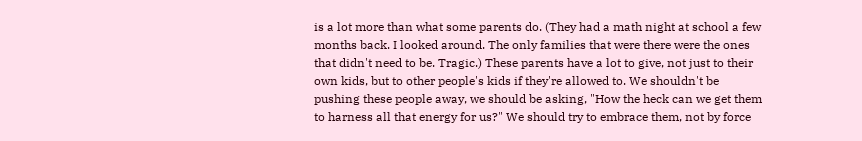is a lot more than what some parents do. (They had a math night at school a few months back. I looked around. The only families that were there were the ones that didn't need to be. Tragic.) These parents have a lot to give, not just to their own kids, but to other people's kids if they're allowed to. We shouldn't be pushing these people away, we should be asking, "How the heck can we get them to harness all that energy for us?" We should try to embrace them, not by force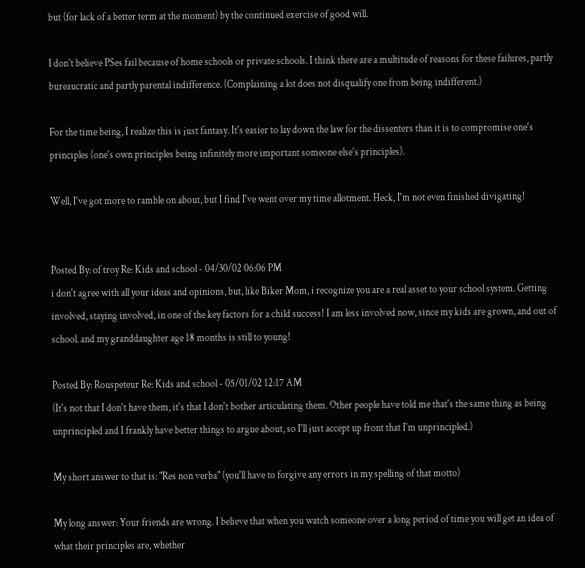but (for lack of a better term at the moment) by the continued exercise of good will.

I don't believe PSes fail because of home schools or private schools. I think there are a multitude of reasons for these failures, partly bureaucratic and partly parental indifference. (Complaining a lot does not disqualify one from being indifferent.)

For the time being, I realize this is just fantasy. It's easier to lay down the law for the dissenters than it is to compromise one's principles (one's own principles being infinitely more important someone else's principles).

Well, I've got more to ramble on about, but I find I've went over my time allotment. Heck, I'm not even finished divigating!


Posted By: of troy Re: Kids and school - 04/30/02 06:06 PM
i don't agree with all your ideas and opinions, but, like Biker Mom, i recognize you are a real asset to your school system. Getting involved, staying involved, in one of the key factors for a child success! I am less involved now, since my kids are grown, and out of school. and my granddaughter age 18 months is still to young!

Posted By: Rouspeteur Re: Kids and school - 05/01/02 12:17 AM
(It's not that I don't have them, it's that I don't bother articulating them. Other people have told me that's the same thing as being unprincipled and I frankly have better things to argue about, so I'll just accept up front that I'm unprincipled.)

My short answer to that is: "Res non verba" (you'll have to forgive any errors in my spelling of that motto)

My long answer: Your friends are wrong. I believe that when you watch someone over a long period of time you will get an idea of what their principles are, whether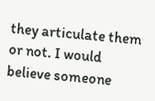they articulate them or not. I would believe someone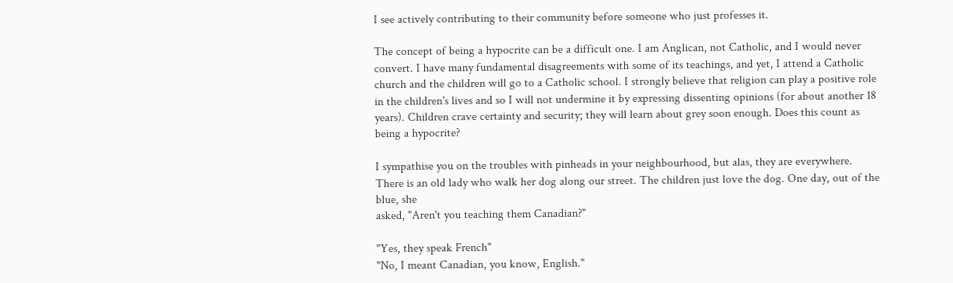I see actively contributing to their community before someone who just professes it.

The concept of being a hypocrite can be a difficult one. I am Anglican, not Catholic, and I would never convert. I have many fundamental disagreements with some of its teachings, and yet, I attend a Catholic church and the children will go to a Catholic school. I strongly believe that religion can play a positive role in the children's lives and so I will not undermine it by expressing dissenting opinions (for about another 18 years). Children crave certainty and security; they will learn about grey soon enough. Does this count as being a hypocrite?

I sympathise you on the troubles with pinheads in your neighbourhood, but alas, they are everywhere. There is an old lady who walk her dog along our street. The children just love the dog. One day, out of the blue, she
asked, "Aren't you teaching them Canadian?"

"Yes, they speak French"
"No, I meant Canadian, you know, English."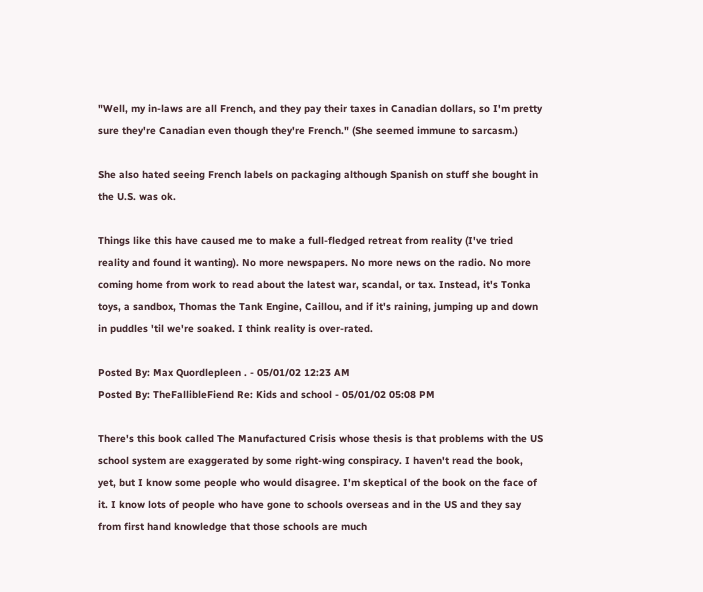"Well, my in-laws are all French, and they pay their taxes in Canadian dollars, so I'm pretty sure they're Canadian even though they're French." (She seemed immune to sarcasm.)

She also hated seeing French labels on packaging although Spanish on stuff she bought in the U.S. was ok.

Things like this have caused me to make a full-fledged retreat from reality (I've tried reality and found it wanting). No more newspapers. No more news on the radio. No more coming home from work to read about the latest war, scandal, or tax. Instead, it's Tonka toys, a sandbox, Thomas the Tank Engine, Caillou, and if it's raining, jumping up and down in puddles 'til we're soaked. I think reality is over-rated.

Posted By: Max Quordlepleen . - 05/01/02 12:23 AM
Posted By: TheFallibleFiend Re: Kids and school - 05/01/02 05:08 PM

There's this book called The Manufactured Crisis whose thesis is that problems with the US school system are exaggerated by some right-wing conspiracy. I haven't read the book, yet, but I know some people who would disagree. I'm skeptical of the book on the face of it. I know lots of people who have gone to schools overseas and in the US and they say from first hand knowledge that those schools are much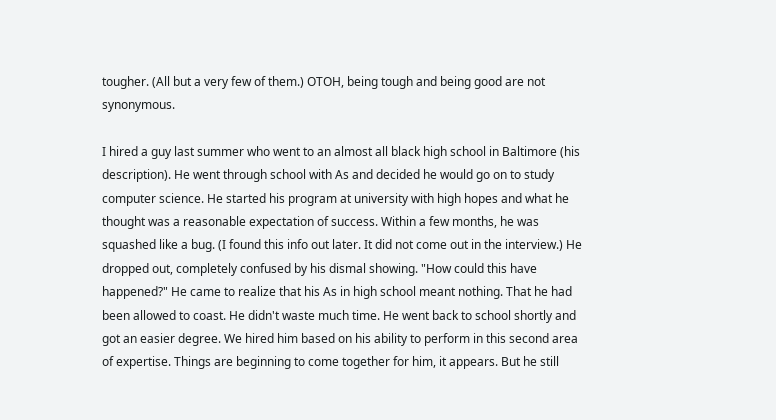tougher. (All but a very few of them.) OTOH, being tough and being good are not synonymous.

I hired a guy last summer who went to an almost all black high school in Baltimore (his description). He went through school with As and decided he would go on to study computer science. He started his program at university with high hopes and what he thought was a reasonable expectation of success. Within a few months, he was squashed like a bug. (I found this info out later. It did not come out in the interview.) He dropped out, completely confused by his dismal showing. "How could this have happened?" He came to realize that his As in high school meant nothing. That he had been allowed to coast. He didn't waste much time. He went back to school shortly and got an easier degree. We hired him based on his ability to perform in this second area of expertise. Things are beginning to come together for him, it appears. But he still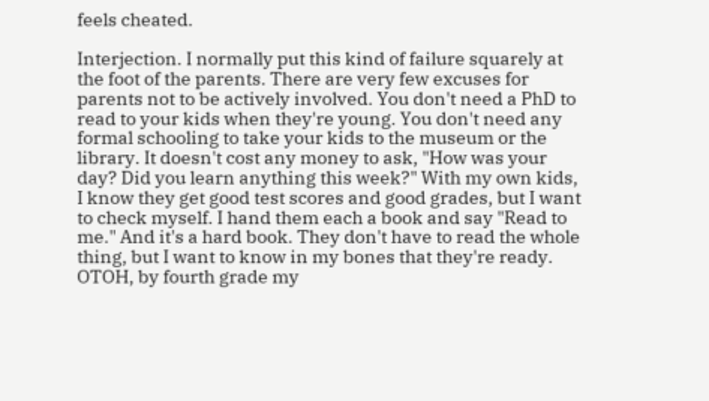feels cheated.

Interjection. I normally put this kind of failure squarely at the foot of the parents. There are very few excuses for parents not to be actively involved. You don't need a PhD to read to your kids when they're young. You don't need any formal schooling to take your kids to the museum or the library. It doesn't cost any money to ask, "How was your day? Did you learn anything this week?" With my own kids, I know they get good test scores and good grades, but I want to check myself. I hand them each a book and say "Read to me." And it's a hard book. They don't have to read the whole thing, but I want to know in my bones that they're ready. OTOH, by fourth grade my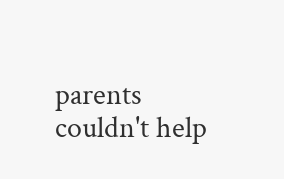parents couldn't help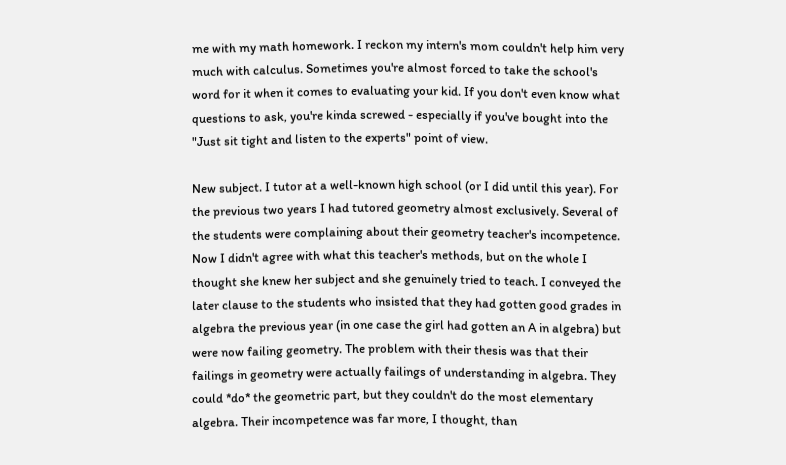me with my math homework. I reckon my intern's mom couldn't help him very much with calculus. Sometimes you're almost forced to take the school's word for it when it comes to evaluating your kid. If you don't even know what questions to ask, you're kinda screwed - especially if you've bought into the "Just sit tight and listen to the experts" point of view.

New subject. I tutor at a well-known high school (or I did until this year). For the previous two years I had tutored geometry almost exclusively. Several of the students were complaining about their geometry teacher's incompetence. Now I didn't agree with what this teacher's methods, but on the whole I thought she knew her subject and she genuinely tried to teach. I conveyed the later clause to the students who insisted that they had gotten good grades in algebra the previous year (in one case the girl had gotten an A in algebra) but were now failing geometry. The problem with their thesis was that their failings in geometry were actually failings of understanding in algebra. They could *do* the geometric part, but they couldn't do the most elementary algebra. Their incompetence was far more, I thought, than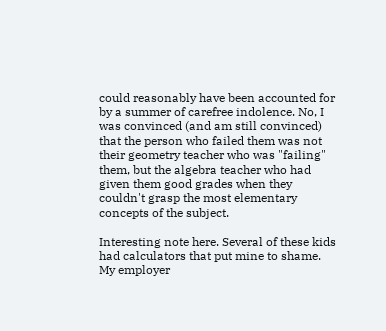could reasonably have been accounted for by a summer of carefree indolence. No, I was convinced (and am still convinced) that the person who failed them was not their geometry teacher who was "failing" them, but the algebra teacher who had given them good grades when they couldn't grasp the most elementary concepts of the subject.

Interesting note here. Several of these kids had calculators that put mine to shame. My employer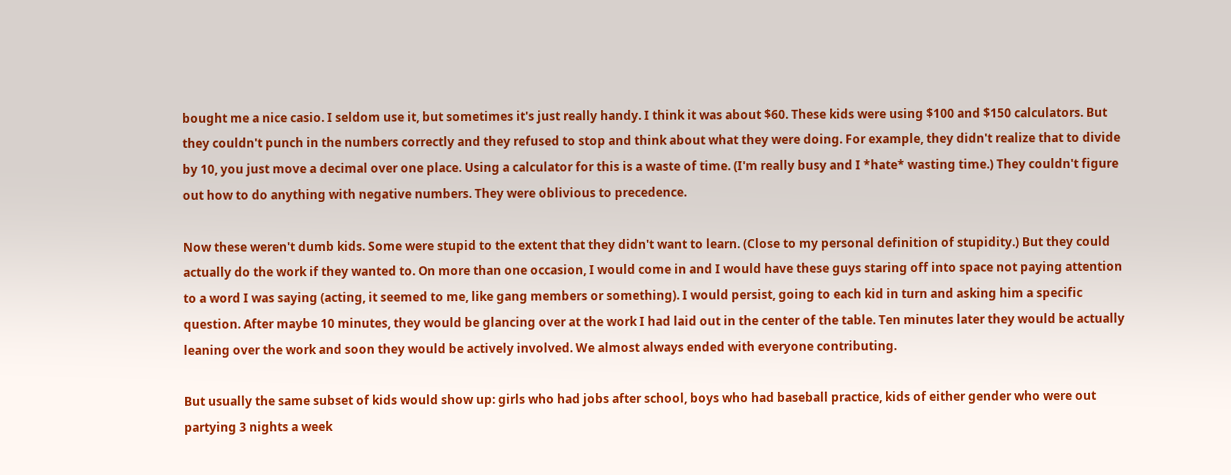bought me a nice casio. I seldom use it, but sometimes it's just really handy. I think it was about $60. These kids were using $100 and $150 calculators. But they couldn't punch in the numbers correctly and they refused to stop and think about what they were doing. For example, they didn't realize that to divide by 10, you just move a decimal over one place. Using a calculator for this is a waste of time. (I'm really busy and I *hate* wasting time.) They couldn't figure out how to do anything with negative numbers. They were oblivious to precedence.

Now these weren't dumb kids. Some were stupid to the extent that they didn't want to learn. (Close to my personal definition of stupidity.) But they could actually do the work if they wanted to. On more than one occasion, I would come in and I would have these guys staring off into space not paying attention to a word I was saying (acting, it seemed to me, like gang members or something). I would persist, going to each kid in turn and asking him a specific question. After maybe 10 minutes, they would be glancing over at the work I had laid out in the center of the table. Ten minutes later they would be actually leaning over the work and soon they would be actively involved. We almost always ended with everyone contributing.

But usually the same subset of kids would show up: girls who had jobs after school, boys who had baseball practice, kids of either gender who were out partying 3 nights a week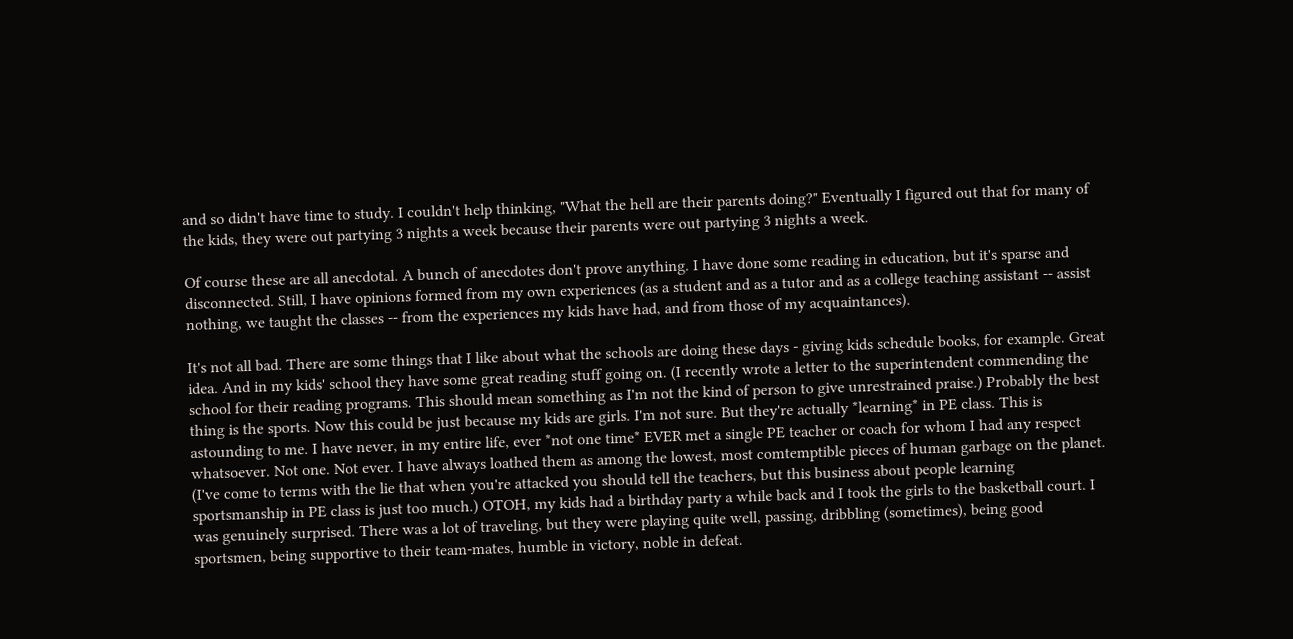and so didn't have time to study. I couldn't help thinking, "What the hell are their parents doing?" Eventually I figured out that for many of the kids, they were out partying 3 nights a week because their parents were out partying 3 nights a week.

Of course these are all anecdotal. A bunch of anecdotes don't prove anything. I have done some reading in education, but it's sparse and disconnected. Still, I have opinions formed from my own experiences (as a student and as a tutor and as a college teaching assistant -- assist nothing, we taught the classes -- from the experiences my kids have had, and from those of my acquaintances).

It's not all bad. There are some things that I like about what the schools are doing these days - giving kids schedule books, for example. Great idea. And in my kids' school they have some great reading stuff going on. (I recently wrote a letter to the superintendent commending the school for their reading programs. This should mean something as I'm not the kind of person to give unrestrained praise.) Probably the best thing is the sports. Now this could be just because my kids are girls. I'm not sure. But they're actually *learning* in PE class. This is astounding to me. I have never, in my entire life, ever *not one time* EVER met a single PE teacher or coach for whom I had any respect whatsoever. Not one. Not ever. I have always loathed them as among the lowest, most comtemptible pieces of human garbage on the planet. (I've come to terms with the lie that when you're attacked you should tell the teachers, but this business about people learning sportsmanship in PE class is just too much.) OTOH, my kids had a birthday party a while back and I took the girls to the basketball court. I was genuinely surprised. There was a lot of traveling, but they were playing quite well, passing, dribbling (sometimes), being good sportsmen, being supportive to their team-mates, humble in victory, noble in defeat.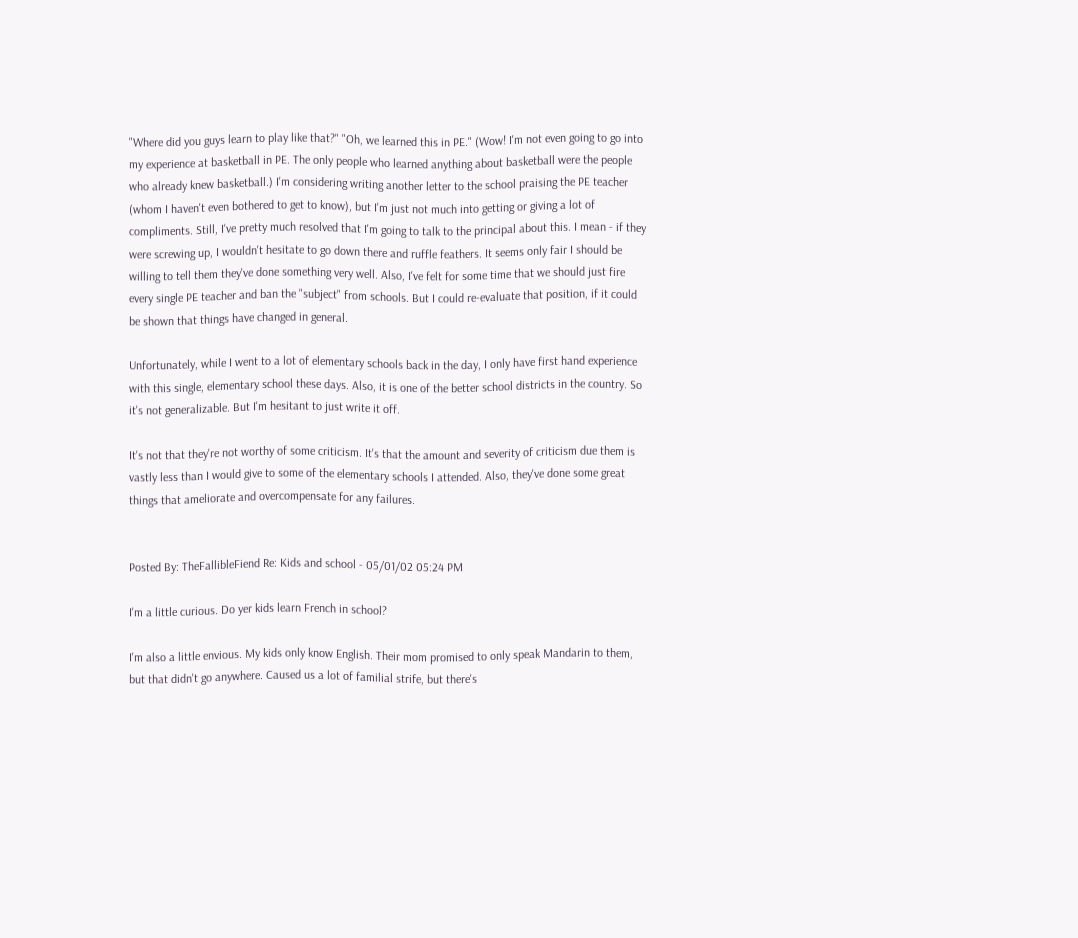"Where did you guys learn to play like that?" "Oh, we learned this in PE." (Wow! I'm not even going to go into my experience at basketball in PE. The only people who learned anything about basketball were the people who already knew basketball.) I'm considering writing another letter to the school praising the PE teacher (whom I haven't even bothered to get to know), but I'm just not much into getting or giving a lot of compliments. Still, I've pretty much resolved that I'm going to talk to the principal about this. I mean - if they were screwing up, I wouldn't hesitate to go down there and ruffle feathers. It seems only fair I should be willing to tell them they've done something very well. Also, I've felt for some time that we should just fire every single PE teacher and ban the "subject" from schools. But I could re-evaluate that position, if it could be shown that things have changed in general.

Unfortunately, while I went to a lot of elementary schools back in the day, I only have first hand experience with this single, elementary school these days. Also, it is one of the better school districts in the country. So it's not generalizable. But I'm hesitant to just write it off.

It's not that they're not worthy of some criticism. It's that the amount and severity of criticism due them is vastly less than I would give to some of the elementary schools I attended. Also, they've done some great things that ameliorate and overcompensate for any failures.


Posted By: TheFallibleFiend Re: Kids and school - 05/01/02 05:24 PM

I'm a little curious. Do yer kids learn French in school?

I'm also a little envious. My kids only know English. Their mom promised to only speak Mandarin to them, but that didn't go anywhere. Caused us a lot of familial strife, but there's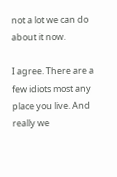not a lot we can do about it now.

I agree. There are a few idiots most any place you live. And really we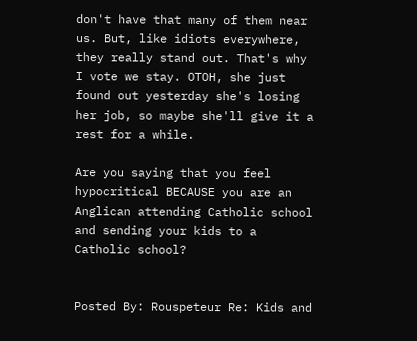don't have that many of them near us. But, like idiots everywhere, they really stand out. That's why I vote we stay. OTOH, she just found out yesterday she's losing her job, so maybe she'll give it a rest for a while.

Are you saying that you feel hypocritical BECAUSE you are an Anglican attending Catholic school and sending your kids to a Catholic school?


Posted By: Rouspeteur Re: Kids and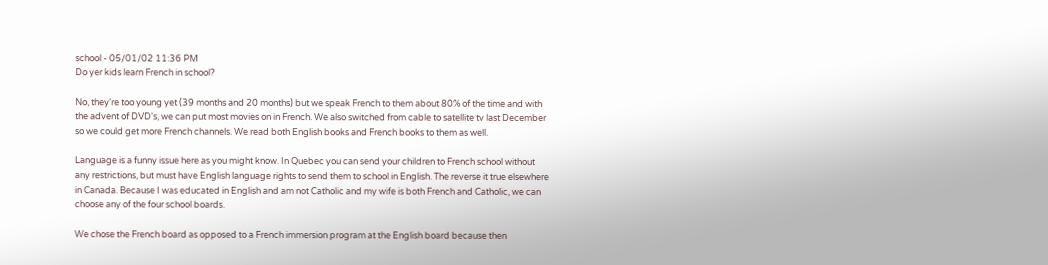school - 05/01/02 11:36 PM
Do yer kids learn French in school?

No, they're too young yet (39 months and 20 months) but we speak French to them about 80% of the time and with the advent of DVD's, we can put most movies on in French. We also switched from cable to satellite tv last December so we could get more French channels. We read both English books and French books to them as well.

Language is a funny issue here as you might know. In Quebec you can send your children to French school without any restrictions, but must have English language rights to send them to school in English. The reverse it true elsewhere in Canada. Because I was educated in English and am not Catholic and my wife is both French and Catholic, we can choose any of the four school boards.

We chose the French board as opposed to a French immersion program at the English board because then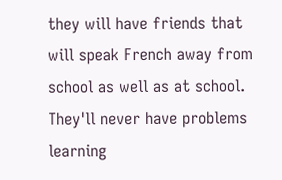they will have friends that will speak French away from school as well as at school. They'll never have problems learning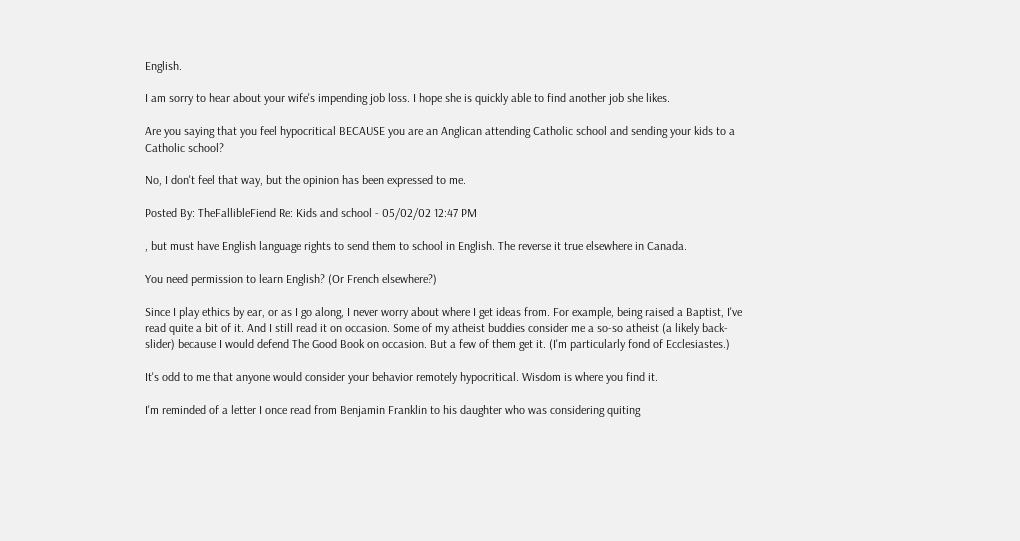English.

I am sorry to hear about your wife's impending job loss. I hope she is quickly able to find another job she likes.

Are you saying that you feel hypocritical BECAUSE you are an Anglican attending Catholic school and sending your kids to a Catholic school?

No, I don't feel that way, but the opinion has been expressed to me.

Posted By: TheFallibleFiend Re: Kids and school - 05/02/02 12:47 PM

, but must have English language rights to send them to school in English. The reverse it true elsewhere in Canada.

You need permission to learn English? (Or French elsewhere?)

Since I play ethics by ear, or as I go along, I never worry about where I get ideas from. For example, being raised a Baptist, I've read quite a bit of it. And I still read it on occasion. Some of my atheist buddies consider me a so-so atheist (a likely back-slider) because I would defend The Good Book on occasion. But a few of them get it. (I'm particularly fond of Ecclesiastes.)

It's odd to me that anyone would consider your behavior remotely hypocritical. Wisdom is where you find it.

I'm reminded of a letter I once read from Benjamin Franklin to his daughter who was considering quiting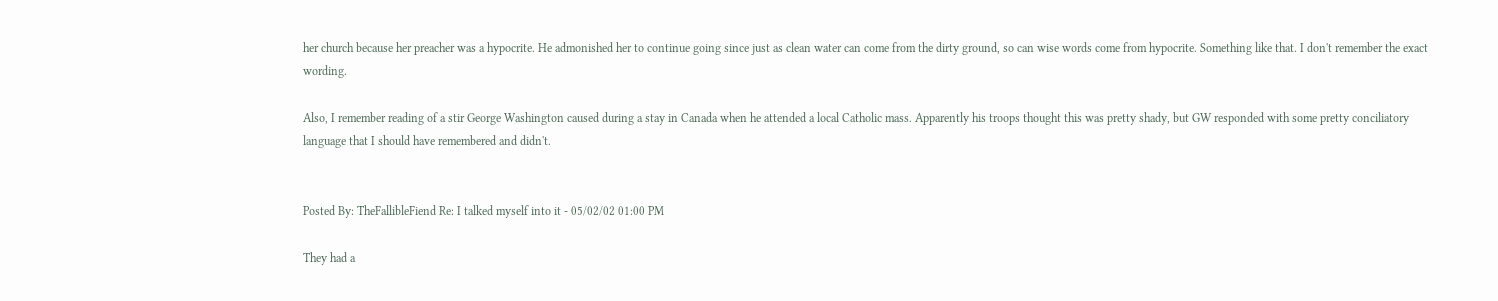her church because her preacher was a hypocrite. He admonished her to continue going since just as clean water can come from the dirty ground, so can wise words come from hypocrite. Something like that. I don't remember the exact wording.

Also, I remember reading of a stir George Washington caused during a stay in Canada when he attended a local Catholic mass. Apparently his troops thought this was pretty shady, but GW responded with some pretty conciliatory language that I should have remembered and didn't.


Posted By: TheFallibleFiend Re: I talked myself into it - 05/02/02 01:00 PM

They had a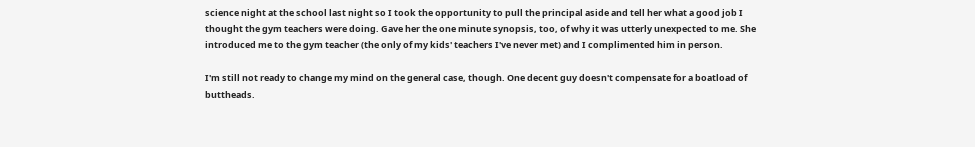science night at the school last night so I took the opportunity to pull the principal aside and tell her what a good job I thought the gym teachers were doing. Gave her the one minute synopsis, too, of why it was utterly unexpected to me. She introduced me to the gym teacher (the only of my kids' teachers I've never met) and I complimented him in person.

I'm still not ready to change my mind on the general case, though. One decent guy doesn't compensate for a boatload of buttheads.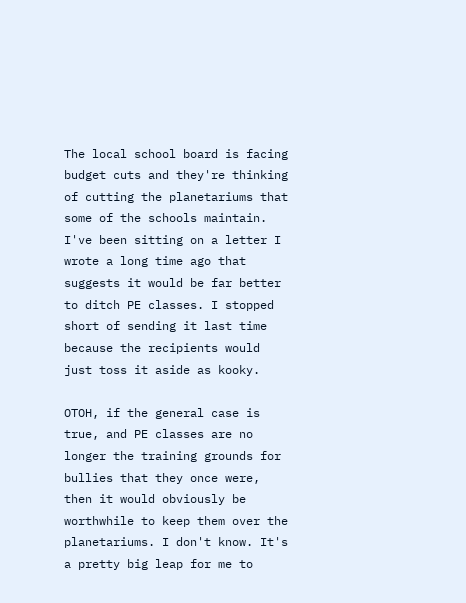The local school board is facing budget cuts and they're thinking of cutting the planetariums that some of the schools maintain. I've been sitting on a letter I wrote a long time ago that suggests it would be far better to ditch PE classes. I stopped short of sending it last time because the recipients would just toss it aside as kooky.

OTOH, if the general case is true, and PE classes are no longer the training grounds for bullies that they once were, then it would obviously be worthwhile to keep them over the planetariums. I don't know. It's a pretty big leap for me to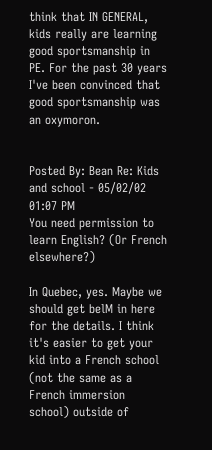think that IN GENERAL, kids really are learning good sportsmanship in PE. For the past 30 years I've been convinced that good sportsmanship was an oxymoron.


Posted By: Bean Re: Kids and school - 05/02/02 01:07 PM
You need permission to learn English? (Or French elsewhere?)

In Quebec, yes. Maybe we should get belM in here for the details. I think it's easier to get your kid into a French school (not the same as a French immersion school) outside of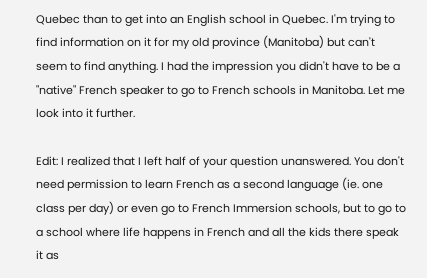Quebec than to get into an English school in Quebec. I'm trying to find information on it for my old province (Manitoba) but can't seem to find anything. I had the impression you didn't have to be a "native" French speaker to go to French schools in Manitoba. Let me look into it further.

Edit: I realized that I left half of your question unanswered. You don't need permission to learn French as a second language (ie. one class per day) or even go to French Immersion schools, but to go to a school where life happens in French and all the kids there speak it as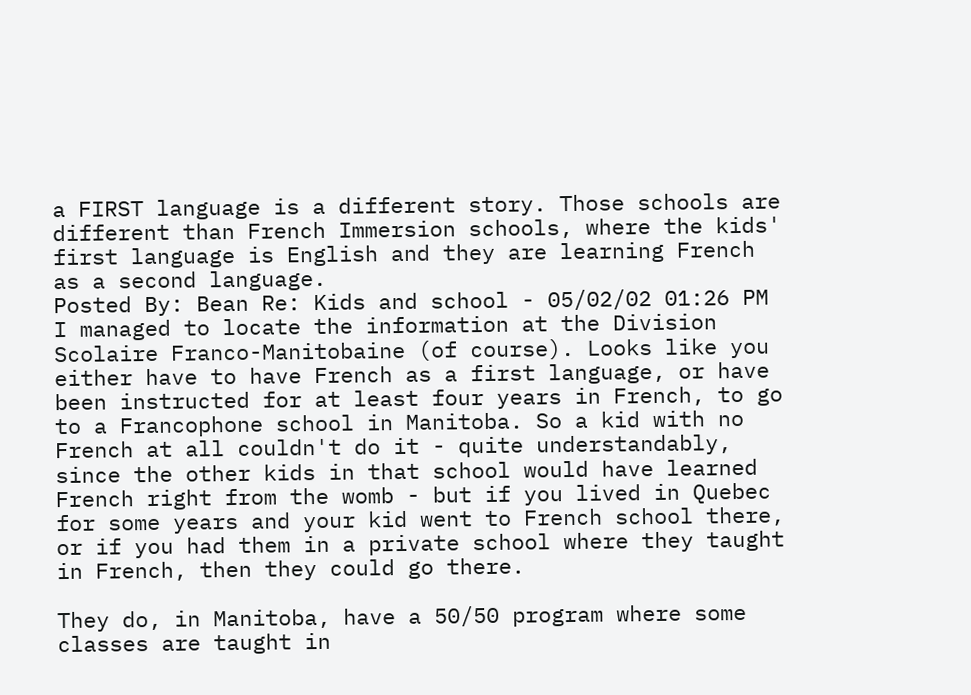a FIRST language is a different story. Those schools are different than French Immersion schools, where the kids' first language is English and they are learning French as a second language.
Posted By: Bean Re: Kids and school - 05/02/02 01:26 PM
I managed to locate the information at the Division Scolaire Franco-Manitobaine (of course). Looks like you either have to have French as a first language, or have been instructed for at least four years in French, to go to a Francophone school in Manitoba. So a kid with no French at all couldn't do it - quite understandably, since the other kids in that school would have learned French right from the womb - but if you lived in Quebec for some years and your kid went to French school there, or if you had them in a private school where they taught in French, then they could go there.

They do, in Manitoba, have a 50/50 program where some classes are taught in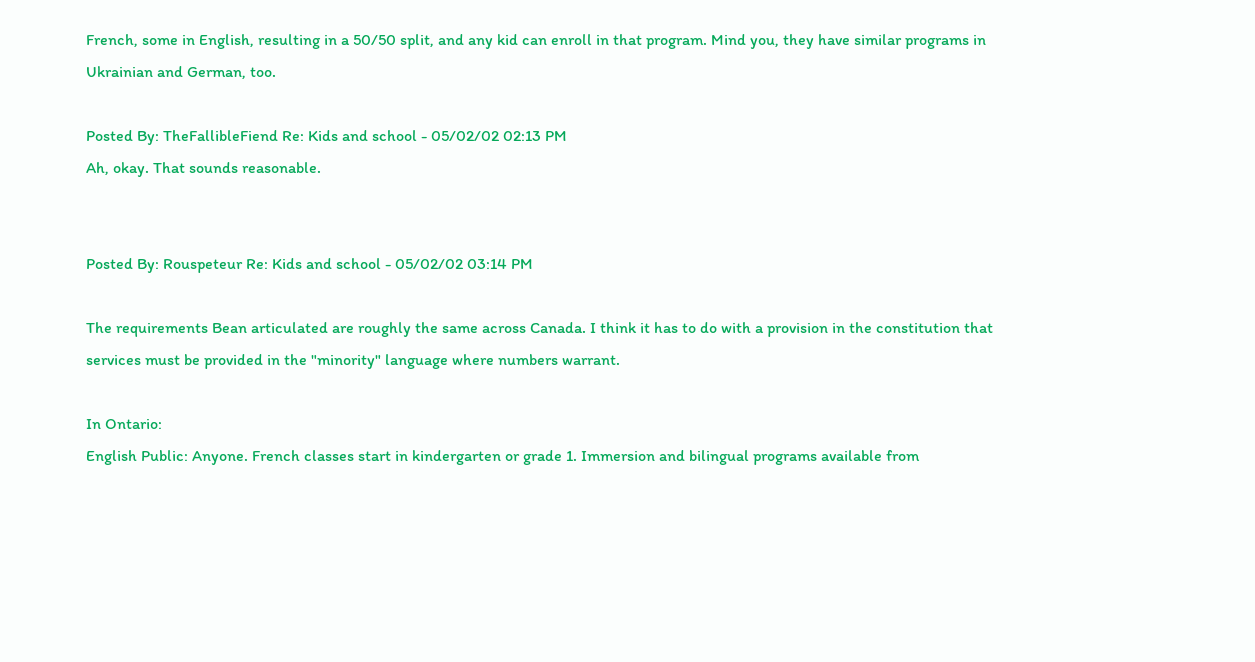French, some in English, resulting in a 50/50 split, and any kid can enroll in that program. Mind you, they have similar programs in Ukrainian and German, too.

Posted By: TheFallibleFiend Re: Kids and school - 05/02/02 02:13 PM
Ah, okay. That sounds reasonable.


Posted By: Rouspeteur Re: Kids and school - 05/02/02 03:14 PM

The requirements Bean articulated are roughly the same across Canada. I think it has to do with a provision in the constitution that services must be provided in the "minority" language where numbers warrant.

In Ontario:
English Public: Anyone. French classes start in kindergarten or grade 1. Immersion and bilingual programs available from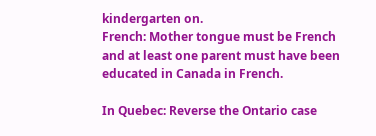kindergarten on.
French: Mother tongue must be French and at least one parent must have been educated in Canada in French.

In Quebec: Reverse the Ontario case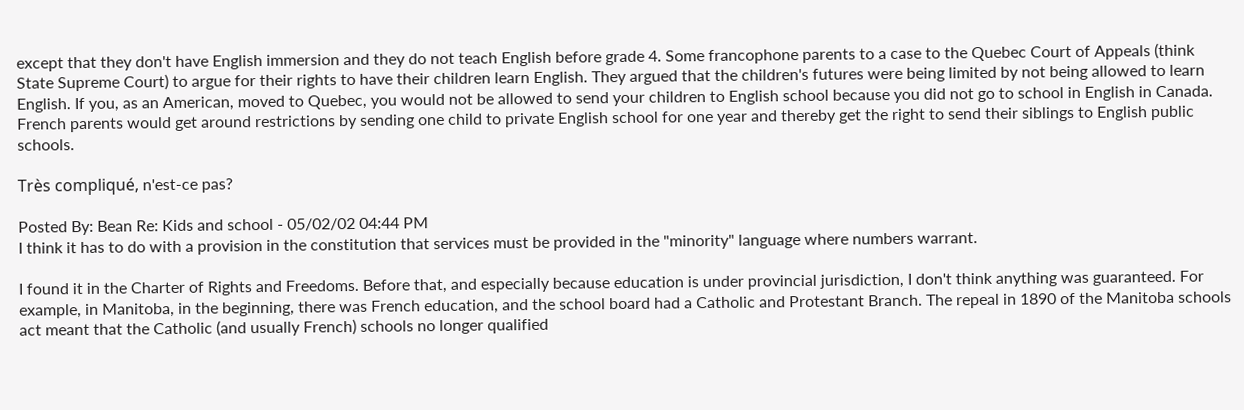except that they don't have English immersion and they do not teach English before grade 4. Some francophone parents to a case to the Quebec Court of Appeals (think State Supreme Court) to argue for their rights to have their children learn English. They argued that the children's futures were being limited by not being allowed to learn English. If you, as an American, moved to Quebec, you would not be allowed to send your children to English school because you did not go to school in English in Canada. French parents would get around restrictions by sending one child to private English school for one year and thereby get the right to send their siblings to English public schools.

Très compliqué, n'est-ce pas?

Posted By: Bean Re: Kids and school - 05/02/02 04:44 PM
I think it has to do with a provision in the constitution that services must be provided in the "minority" language where numbers warrant.

I found it in the Charter of Rights and Freedoms. Before that, and especially because education is under provincial jurisdiction, I don't think anything was guaranteed. For example, in Manitoba, in the beginning, there was French education, and the school board had a Catholic and Protestant Branch. The repeal in 1890 of the Manitoba schools act meant that the Catholic (and usually French) schools no longer qualified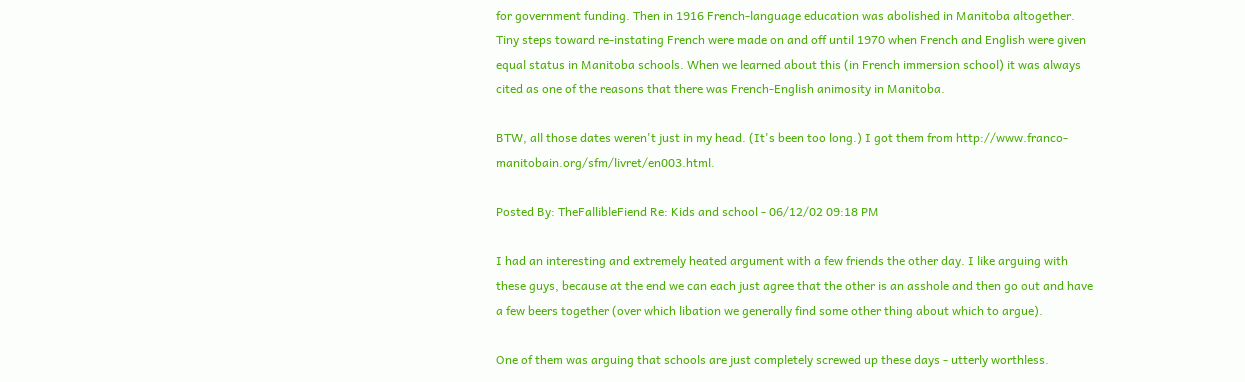for government funding. Then in 1916 French-language education was abolished in Manitoba altogether. Tiny steps toward re-instating French were made on and off until 1970 when French and English were given equal status in Manitoba schools. When we learned about this (in French immersion school) it was always cited as one of the reasons that there was French-English animosity in Manitoba.

BTW, all those dates weren't just in my head. (It's been too long.) I got them from http://www.franco-manitobain.org/sfm/livret/en003.html.

Posted By: TheFallibleFiend Re: Kids and school - 06/12/02 09:18 PM

I had an interesting and extremely heated argument with a few friends the other day. I like arguing with these guys, because at the end we can each just agree that the other is an asshole and then go out and have a few beers together (over which libation we generally find some other thing about which to argue).

One of them was arguing that schools are just completely screwed up these days - utterly worthless.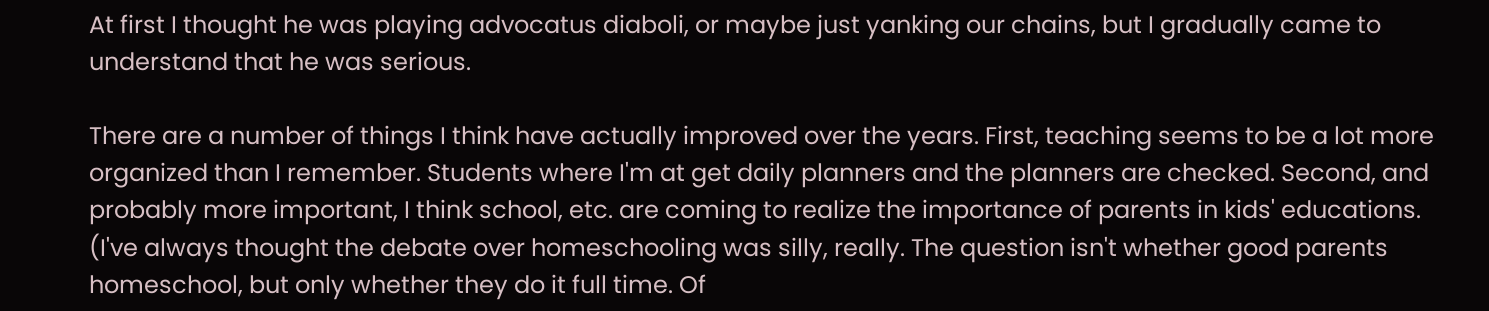At first I thought he was playing advocatus diaboli, or maybe just yanking our chains, but I gradually came to understand that he was serious.

There are a number of things I think have actually improved over the years. First, teaching seems to be a lot more organized than I remember. Students where I'm at get daily planners and the planners are checked. Second, and probably more important, I think school, etc. are coming to realize the importance of parents in kids' educations. (I've always thought the debate over homeschooling was silly, really. The question isn't whether good parents homeschool, but only whether they do it full time. Of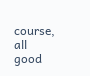course, all good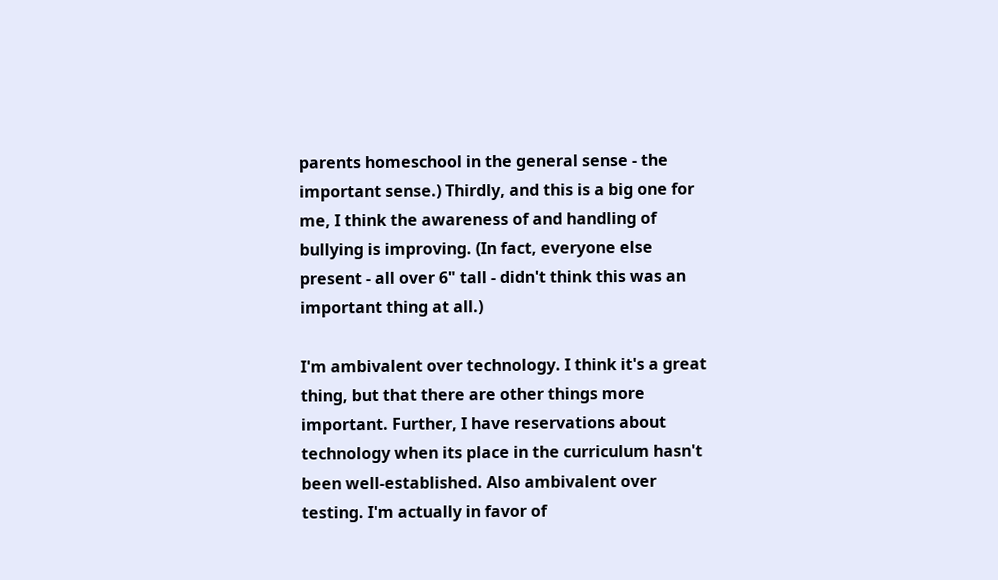parents homeschool in the general sense - the important sense.) Thirdly, and this is a big one for me, I think the awareness of and handling of bullying is improving. (In fact, everyone else present - all over 6" tall - didn't think this was an important thing at all.)

I'm ambivalent over technology. I think it's a great thing, but that there are other things more important. Further, I have reservations about technology when its place in the curriculum hasn't been well-established. Also ambivalent over testing. I'm actually in favor of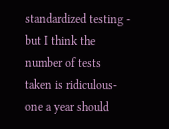standardized testing - but I think the number of tests taken is ridiculous- one a year should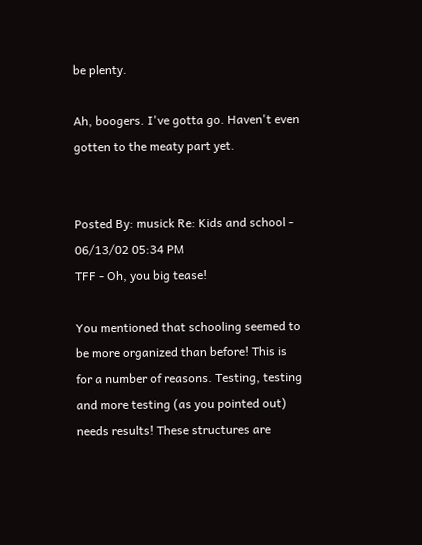be plenty.

Ah, boogers. I've gotta go. Haven't even gotten to the meaty part yet.


Posted By: musick Re: Kids and school - 06/13/02 05:34 PM
TFF - Oh, you big tease!

You mentioned that schooling seemed to be more organized than before! This is for a number of reasons. Testing, testing and more testing (as you pointed out) needs results! These structures are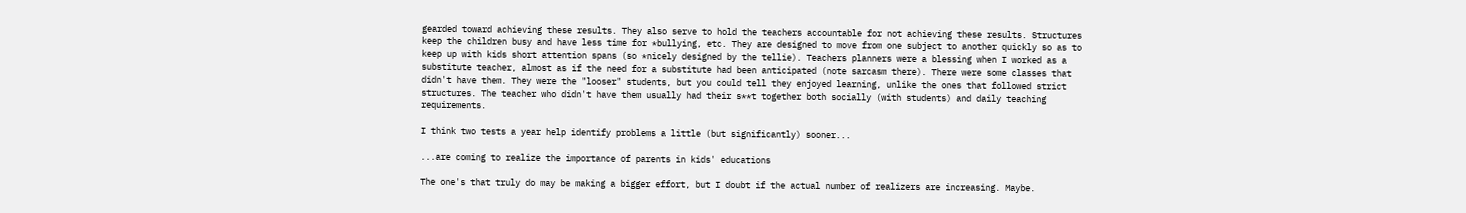gearded toward achieving these results. They also serve to hold the teachers accountable for not achieving these results. Structures keep the children busy and have less time for *bullying, etc. They are designed to move from one subject to another quickly so as to keep up with kids short attention spans (so *nicely designed by the tellie). Teachers planners were a blessing when I worked as a substitute teacher, almost as if the need for a substitute had been anticipated (note sarcasm there). There were some classes that didn't have them. They were the "looser" students, but you could tell they enjoyed learning, unlike the ones that followed strict structures. The teacher who didn't have them usually had their s**t together both socially (with students) and daily teaching requirements.

I think two tests a year help identify problems a little (but significantly) sooner...

...are coming to realize the importance of parents in kids' educations

The one's that truly do may be making a bigger effort, but I doubt if the actual number of realizers are increasing. Maybe.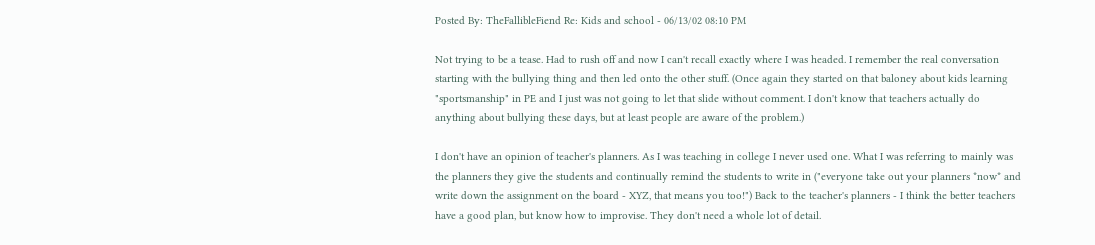Posted By: TheFallibleFiend Re: Kids and school - 06/13/02 08:10 PM

Not trying to be a tease. Had to rush off and now I can't recall exactly where I was headed. I remember the real conversation starting with the bullying thing and then led onto the other stuff. (Once again they started on that baloney about kids learning "sportsmanship" in PE and I just was not going to let that slide without comment. I don't know that teachers actually do anything about bullying these days, but at least people are aware of the problem.)

I don't have an opinion of teacher's planners. As I was teaching in college I never used one. What I was referring to mainly was the planners they give the students and continually remind the students to write in ("everyone take out your planners *now* and write down the assignment on the board - XYZ, that means you too!") Back to the teacher's planners - I think the better teachers have a good plan, but know how to improvise. They don't need a whole lot of detail.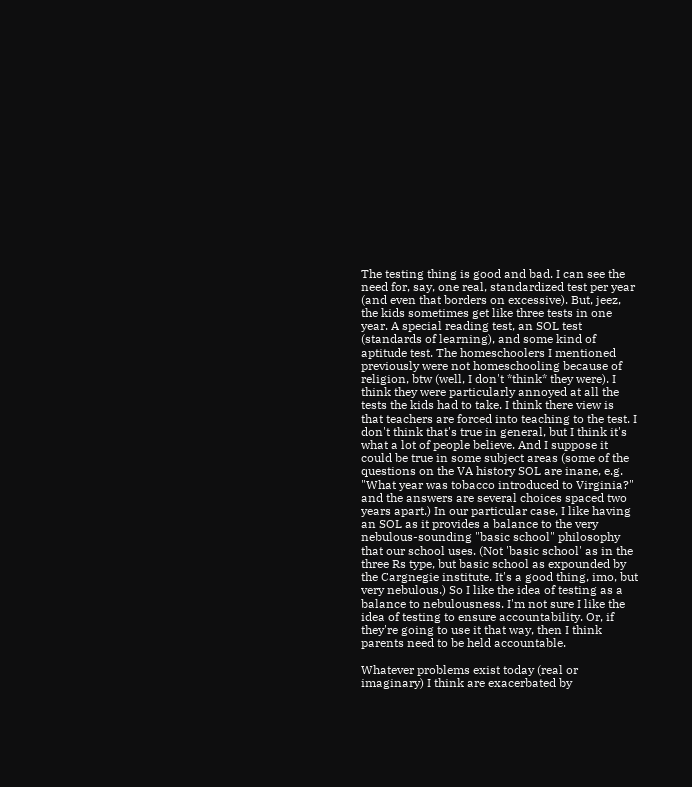The testing thing is good and bad. I can see the need for, say, one real, standardized test per year (and even that borders on excessive). But, jeez, the kids sometimes get like three tests in one year. A special reading test, an SOL test (standards of learning), and some kind of aptitude test. The homeschoolers I mentioned previously were not homeschooling because of religion, btw (well, I don't *think* they were). I think they were particularly annoyed at all the tests the kids had to take. I think there view is that teachers are forced into teaching to the test. I don't think that's true in general, but I think it's what a lot of people believe. And I suppose it could be true in some subject areas (some of the questions on the VA history SOL are inane, e.g. "What year was tobacco introduced to Virginia?" and the answers are several choices spaced two years apart.) In our particular case, I like having an SOL as it provides a balance to the very nebulous-sounding "basic school" philosophy that our school uses. (Not 'basic school' as in the three Rs type, but basic school as expounded by the Cargnegie institute. It's a good thing, imo, but very nebulous.) So I like the idea of testing as a balance to nebulousness. I'm not sure I like the idea of testing to ensure accountability. Or, if they're going to use it that way, then I think parents need to be held accountable.

Whatever problems exist today (real or imaginary) I think are exacerbated by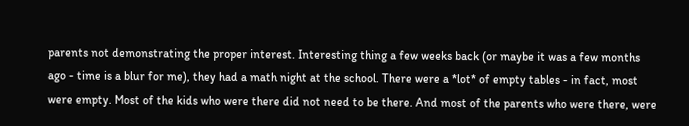parents not demonstrating the proper interest. Interesting thing a few weeks back (or maybe it was a few months ago - time is a blur for me), they had a math night at the school. There were a *lot* of empty tables - in fact, most were empty. Most of the kids who were there did not need to be there. And most of the parents who were there, were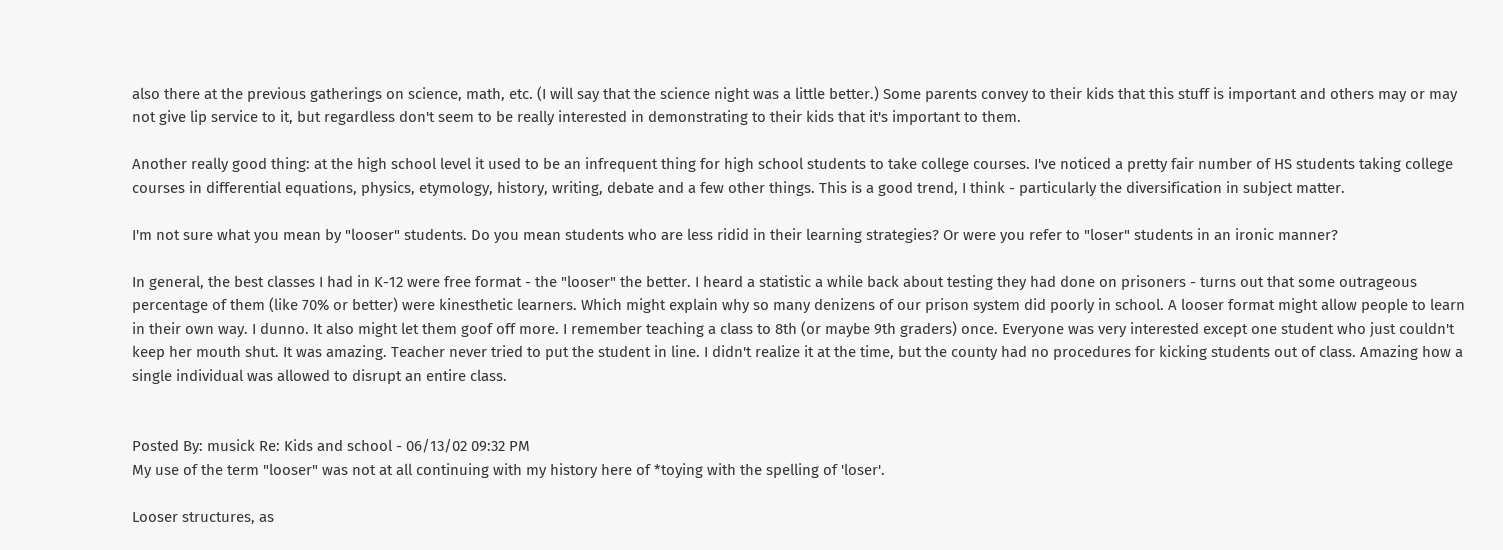also there at the previous gatherings on science, math, etc. (I will say that the science night was a little better.) Some parents convey to their kids that this stuff is important and others may or may not give lip service to it, but regardless don't seem to be really interested in demonstrating to their kids that it's important to them.

Another really good thing: at the high school level it used to be an infrequent thing for high school students to take college courses. I've noticed a pretty fair number of HS students taking college courses in differential equations, physics, etymology, history, writing, debate and a few other things. This is a good trend, I think - particularly the diversification in subject matter.

I'm not sure what you mean by "looser" students. Do you mean students who are less ridid in their learning strategies? Or were you refer to "loser" students in an ironic manner?

In general, the best classes I had in K-12 were free format - the "looser" the better. I heard a statistic a while back about testing they had done on prisoners - turns out that some outrageous percentage of them (like 70% or better) were kinesthetic learners. Which might explain why so many denizens of our prison system did poorly in school. A looser format might allow people to learn in their own way. I dunno. It also might let them goof off more. I remember teaching a class to 8th (or maybe 9th graders) once. Everyone was very interested except one student who just couldn't keep her mouth shut. It was amazing. Teacher never tried to put the student in line. I didn't realize it at the time, but the county had no procedures for kicking students out of class. Amazing how a single individual was allowed to disrupt an entire class.


Posted By: musick Re: Kids and school - 06/13/02 09:32 PM
My use of the term "looser" was not at all continuing with my history here of *toying with the spelling of 'loser'.

Looser structures, as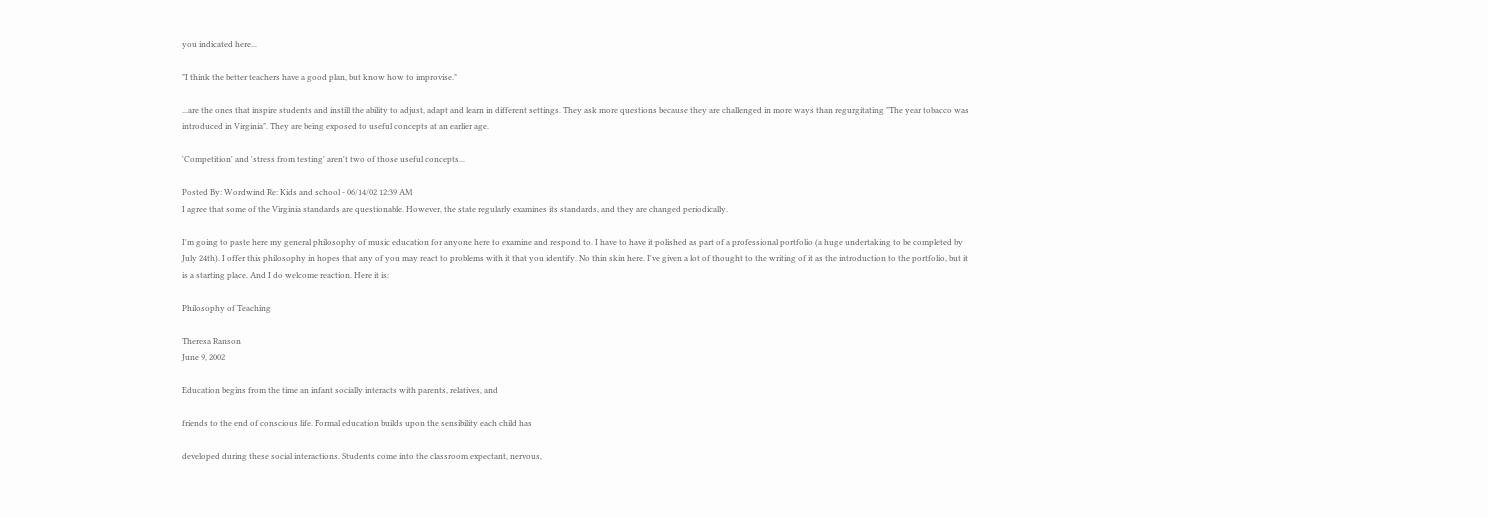you indicated here...

"I think the better teachers have a good plan, but know how to improvise."

...are the ones that inspire students and instill the ability to adjust, adapt and learn in different settings. They ask more questions because they are challenged in more ways than regurgitating "The year tobacco was introduced in Virginia". They are being exposed to useful concepts at an earlier age.

'Competition' and 'stress from testing' aren't two of those useful concepts...

Posted By: Wordwind Re: Kids and school - 06/14/02 12:39 AM
I agree that some of the Virginia standards are questionable. However, the state regularly examines its standards, and they are changed periodically.

I'm going to paste here my general philosophy of music education for anyone here to examine and respond to. I have to have it polished as part of a professional portfolio (a huge undertaking to be completed by July 24th). I offer this philosophy in hopes that any of you may react to problems with it that you identify. No thin skin here. I've given a lot of thought to the writing of it as the introduction to the portfolio, but it is a starting place. And I do welcome reaction. Here it is:

Philosophy of Teaching

Theresa Ranson
June 9, 2002

Education begins from the time an infant socially interacts with parents, relatives, and

friends to the end of conscious life. Formal education builds upon the sensibility each child has

developed during these social interactions. Students come into the classroom expectant, nervous,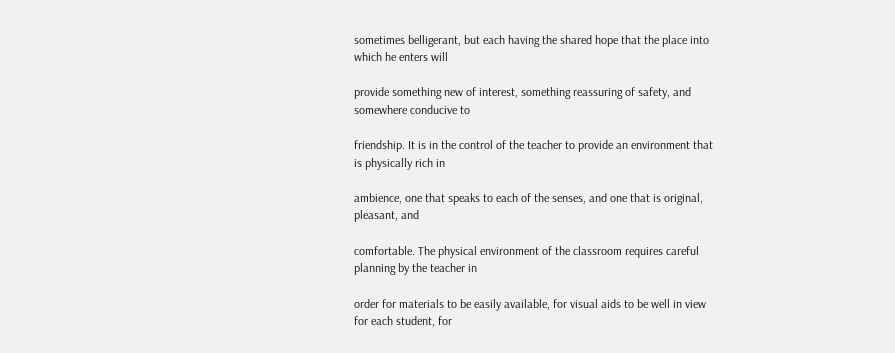sometimes belligerant, but each having the shared hope that the place into which he enters will

provide something new of interest, something reassuring of safety, and somewhere conducive to

friendship. It is in the control of the teacher to provide an environment that is physically rich in

ambience, one that speaks to each of the senses, and one that is original, pleasant, and

comfortable. The physical environment of the classroom requires careful planning by the teacher in

order for materials to be easily available, for visual aids to be well in view for each student, for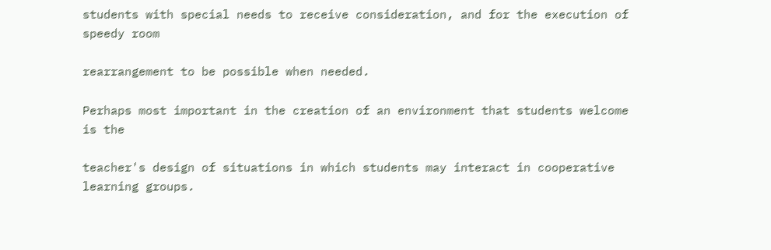students with special needs to receive consideration, and for the execution of speedy room

rearrangement to be possible when needed.

Perhaps most important in the creation of an environment that students welcome is the

teacher's design of situations in which students may interact in cooperative learning groups.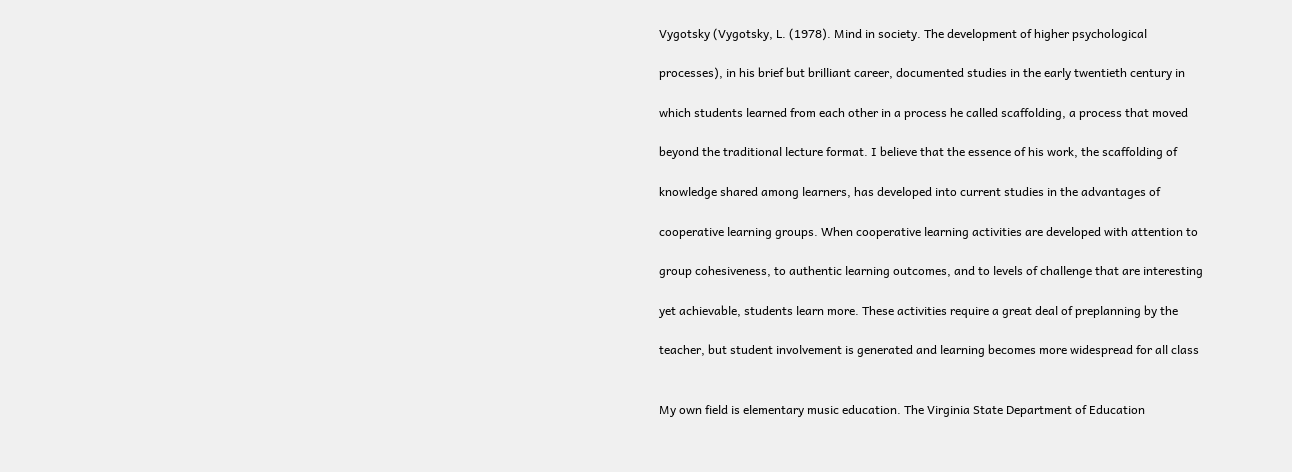Vygotsky (Vygotsky, L. (1978). Mind in society. The development of higher psychological

processes), in his brief but brilliant career, documented studies in the early twentieth century in

which students learned from each other in a process he called scaffolding, a process that moved

beyond the traditional lecture format. I believe that the essence of his work, the scaffolding of

knowledge shared among learners, has developed into current studies in the advantages of

cooperative learning groups. When cooperative learning activities are developed with attention to

group cohesiveness, to authentic learning outcomes, and to levels of challenge that are interesting

yet achievable, students learn more. These activities require a great deal of preplanning by the

teacher, but student involvement is generated and learning becomes more widespread for all class


My own field is elementary music education. The Virginia State Department of Education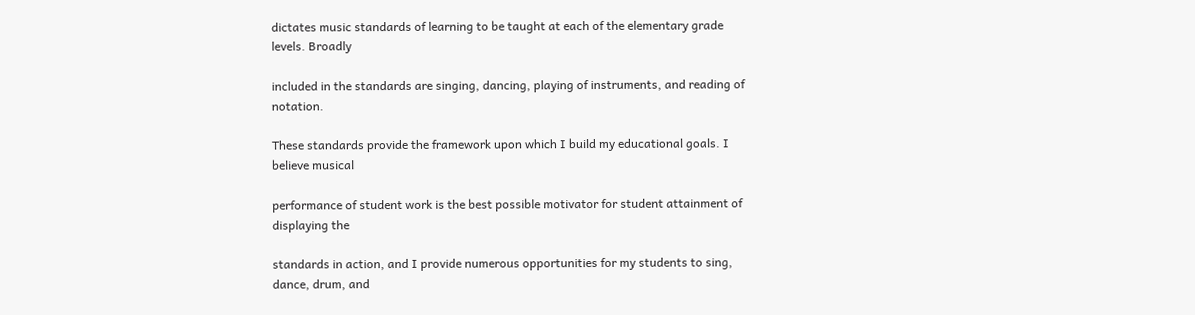dictates music standards of learning to be taught at each of the elementary grade levels. Broadly

included in the standards are singing, dancing, playing of instruments, and reading of notation.

These standards provide the framework upon which I build my educational goals. I believe musical

performance of student work is the best possible motivator for student attainment of displaying the

standards in action, and I provide numerous opportunities for my students to sing, dance, drum, and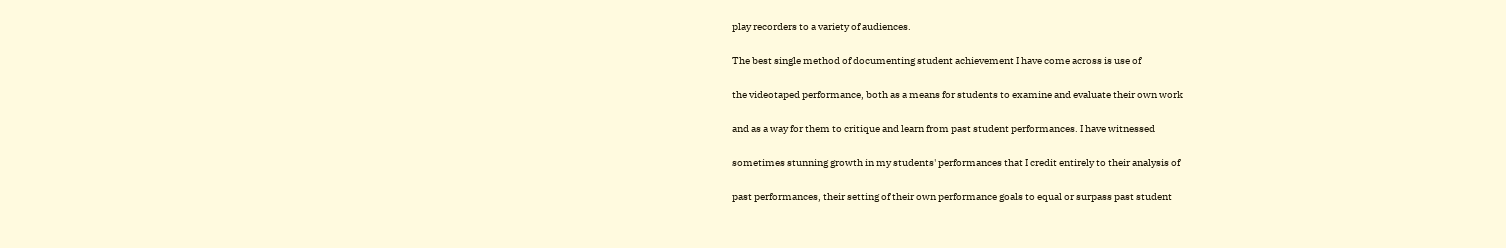play recorders to a variety of audiences.

The best single method of documenting student achievement I have come across is use of

the videotaped performance, both as a means for students to examine and evaluate their own work

and as a way for them to critique and learn from past student performances. I have witnessed

sometimes stunning growth in my students' performances that I credit entirely to their analysis of

past performances, their setting of their own performance goals to equal or surpass past student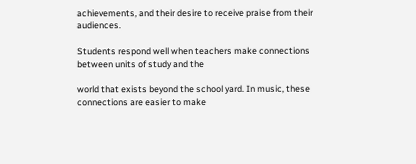achievements, and their desire to receive praise from their audiences.

Students respond well when teachers make connections between units of study and the

world that exists beyond the school yard. In music, these connections are easier to make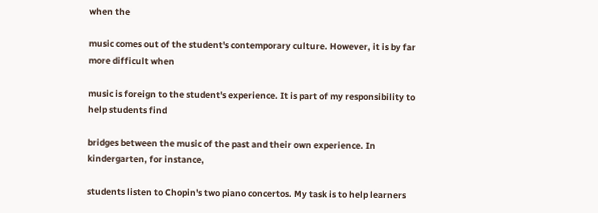when the

music comes out of the student's contemporary culture. However, it is by far more difficult when

music is foreign to the student's experience. It is part of my responsibility to help students find

bridges between the music of the past and their own experience. In kindergarten, for instance,

students listen to Chopin's two piano concertos. My task is to help learners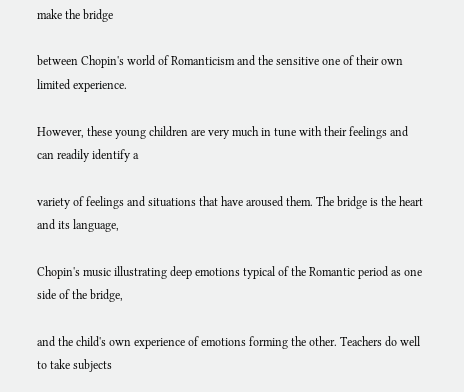make the bridge

between Chopin's world of Romanticism and the sensitive one of their own limited experience.

However, these young children are very much in tune with their feelings and can readily identify a

variety of feelings and situations that have aroused them. The bridge is the heart and its language,

Chopin's music illustrating deep emotions typical of the Romantic period as one side of the bridge,

and the child's own experience of emotions forming the other. Teachers do well to take subjects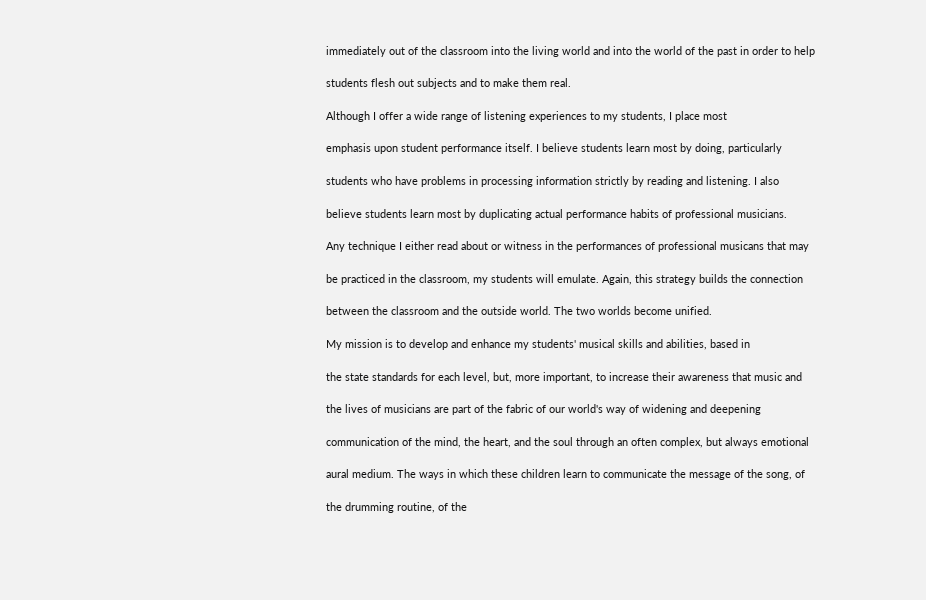immediately out of the classroom into the living world and into the world of the past in order to help

students flesh out subjects and to make them real.

Although I offer a wide range of listening experiences to my students, I place most

emphasis upon student performance itself. I believe students learn most by doing, particularly

students who have problems in processing information strictly by reading and listening. I also

believe students learn most by duplicating actual performance habits of professional musicians.

Any technique I either read about or witness in the performances of professional musicans that may

be practiced in the classroom, my students will emulate. Again, this strategy builds the connection

between the classroom and the outside world. The two worlds become unified.

My mission is to develop and enhance my students' musical skills and abilities, based in

the state standards for each level, but, more important, to increase their awareness that music and

the lives of musicians are part of the fabric of our world's way of widening and deepening

communication of the mind, the heart, and the soul through an often complex, but always emotional

aural medium. The ways in which these children learn to communicate the message of the song, of

the drumming routine, of the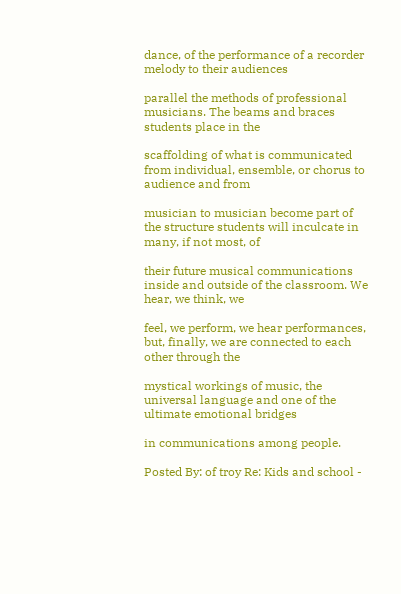dance, of the performance of a recorder melody to their audiences

parallel the methods of professional musicians. The beams and braces students place in the

scaffolding of what is communicated from individual, ensemble, or chorus to audience and from

musician to musician become part of the structure students will inculcate in many, if not most, of

their future musical communications inside and outside of the classroom. We hear, we think, we

feel, we perform, we hear performances, but, finally, we are connected to each other through the

mystical workings of music, the universal language and one of the ultimate emotional bridges

in communications among people.

Posted By: of troy Re: Kids and school -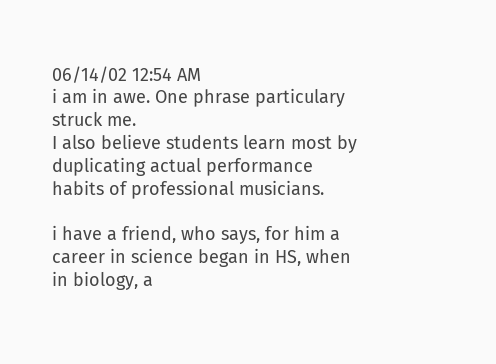06/14/02 12:54 AM
i am in awe. One phrase particulary struck me.
I also believe students learn most by duplicating actual performance habits of professional musicians.

i have a friend, who says, for him a career in science began in HS, when in biology, a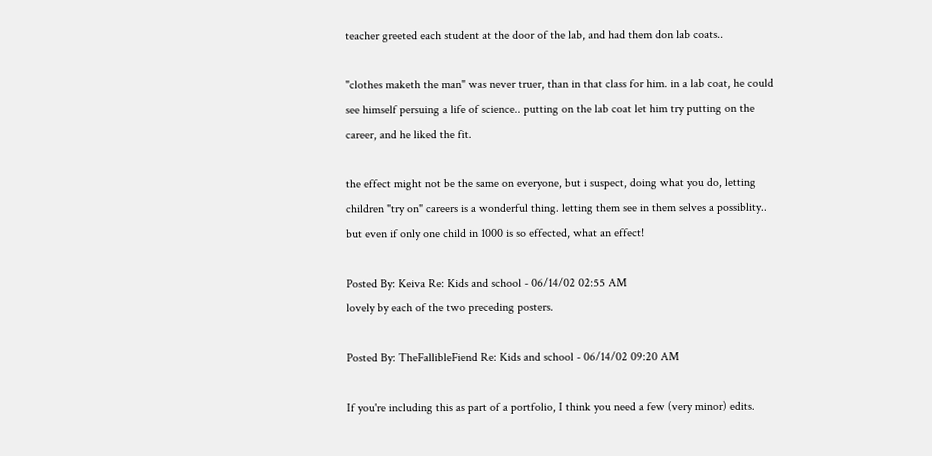teacher greeted each student at the door of the lab, and had them don lab coats..

"clothes maketh the man" was never truer, than in that class for him. in a lab coat, he could see himself persuing a life of science.. putting on the lab coat let him try putting on the career, and he liked the fit.

the effect might not be the same on everyone, but i suspect, doing what you do, letting children "try on" careers is a wonderful thing. letting them see in them selves a possiblity.. but even if only one child in 1000 is so effected, what an effect!

Posted By: Keiva Re: Kids and school - 06/14/02 02:55 AM
lovely by each of the two preceding posters.

Posted By: TheFallibleFiend Re: Kids and school - 06/14/02 09:20 AM

If you're including this as part of a portfolio, I think you need a few (very minor) edits.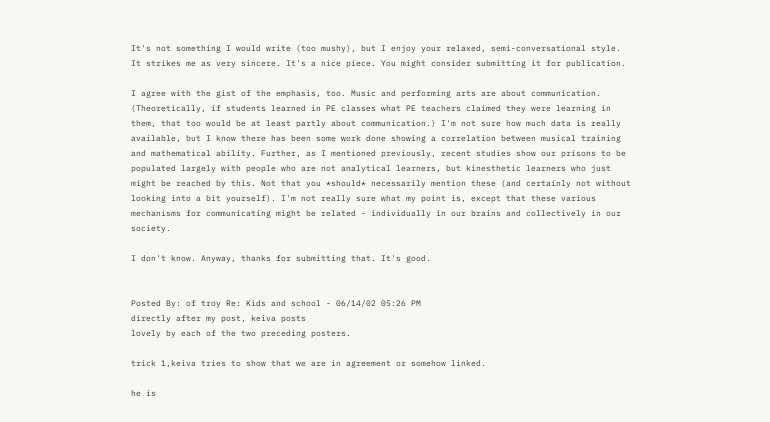It's not something I would write (too mushy), but I enjoy your relaxed, semi-conversational style. It strikes me as very sincere. It's a nice piece. You might consider submitting it for publication.

I agree with the gist of the emphasis, too. Music and performing arts are about communication. (Theoretically, if students learned in PE classes what PE teachers claimed they were learning in them, that too would be at least partly about communication.) I'm not sure how much data is really available, but I know there has been some work done showing a correlation between musical training and mathematical ability. Further, as I mentioned previously, recent studies show our prisons to be populated largely with people who are not analytical learners, but kinesthetic learners who just might be reached by this. Not that you *should* necessarily mention these (and certainly not without looking into a bit yourself). I'm not really sure what my point is, except that these various mechanisms for communicating might be related - individually in our brains and collectively in our society.

I don't know. Anyway, thanks for submitting that. It's good.


Posted By: of troy Re: Kids and school - 06/14/02 05:26 PM
directly after my post, keiva posts
lovely by each of the two preceding posters.

trick 1,keiva tries to show that we are in agreement or somehow linked.

he is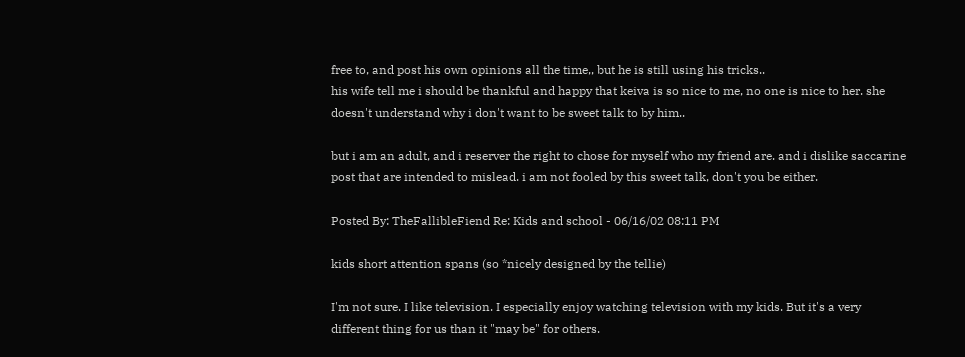free to, and post his own opinions all the time,, but he is still using his tricks..
his wife tell me i should be thankful and happy that keiva is so nice to me, no one is nice to her. she doesn't understand why i don't want to be sweet talk to by him..

but i am an adult, and i reserver the right to chose for myself who my friend are. and i dislike saccarine post that are intended to mislead. i am not fooled by this sweet talk, don't you be either.

Posted By: TheFallibleFiend Re: Kids and school - 06/16/02 08:11 PM

kids short attention spans (so *nicely designed by the tellie)

I'm not sure. I like television. I especially enjoy watching television with my kids. But it's a very different thing for us than it "may be" for others.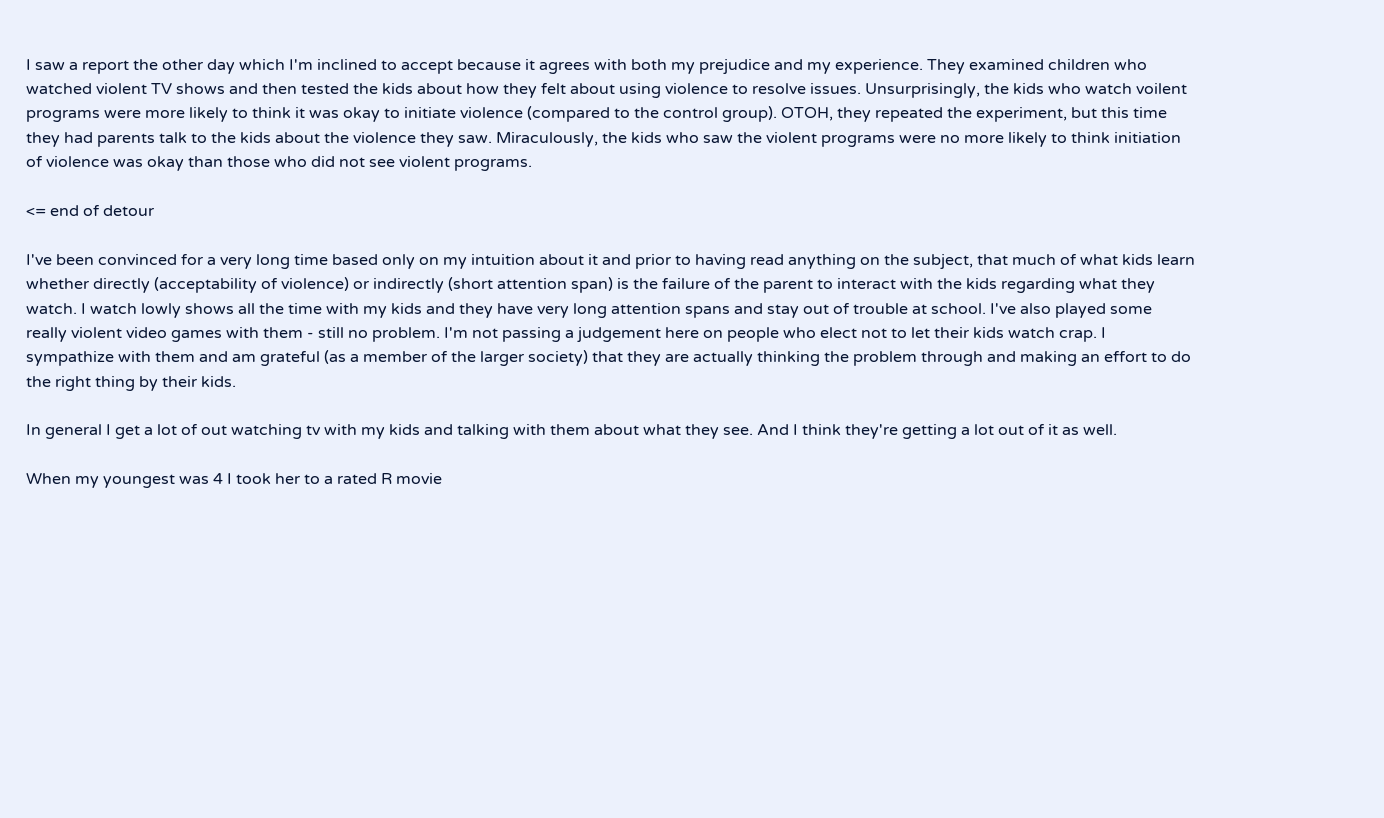I saw a report the other day which I'm inclined to accept because it agrees with both my prejudice and my experience. They examined children who watched violent TV shows and then tested the kids about how they felt about using violence to resolve issues. Unsurprisingly, the kids who watch voilent programs were more likely to think it was okay to initiate violence (compared to the control group). OTOH, they repeated the experiment, but this time they had parents talk to the kids about the violence they saw. Miraculously, the kids who saw the violent programs were no more likely to think initiation of violence was okay than those who did not see violent programs.

<= end of detour

I've been convinced for a very long time based only on my intuition about it and prior to having read anything on the subject, that much of what kids learn whether directly (acceptability of violence) or indirectly (short attention span) is the failure of the parent to interact with the kids regarding what they watch. I watch lowly shows all the time with my kids and they have very long attention spans and stay out of trouble at school. I've also played some really violent video games with them - still no problem. I'm not passing a judgement here on people who elect not to let their kids watch crap. I sympathize with them and am grateful (as a member of the larger society) that they are actually thinking the problem through and making an effort to do the right thing by their kids.

In general I get a lot of out watching tv with my kids and talking with them about what they see. And I think they're getting a lot out of it as well.

When my youngest was 4 I took her to a rated R movie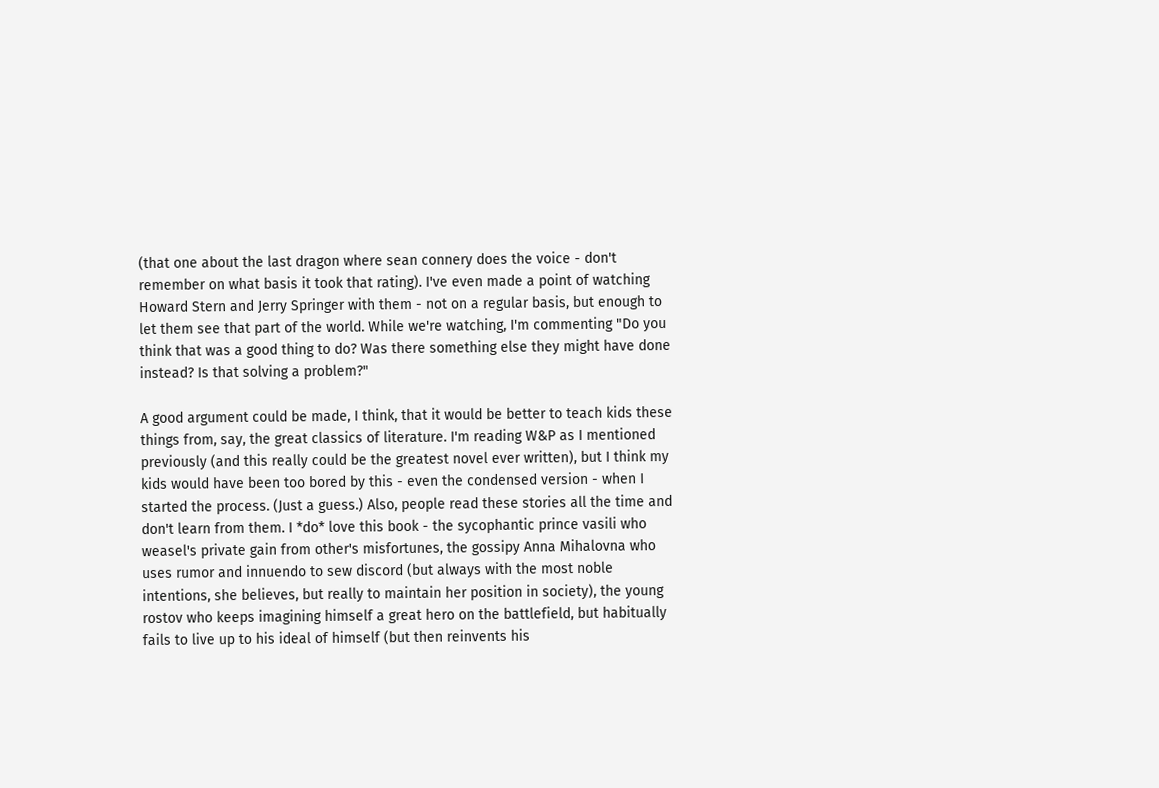(that one about the last dragon where sean connery does the voice - don't remember on what basis it took that rating). I've even made a point of watching Howard Stern and Jerry Springer with them - not on a regular basis, but enough to let them see that part of the world. While we're watching, I'm commenting "Do you think that was a good thing to do? Was there something else they might have done instead? Is that solving a problem?"

A good argument could be made, I think, that it would be better to teach kids these things from, say, the great classics of literature. I'm reading W&P as I mentioned previously (and this really could be the greatest novel ever written), but I think my kids would have been too bored by this - even the condensed version - when I started the process. (Just a guess.) Also, people read these stories all the time and don't learn from them. I *do* love this book - the sycophantic prince vasili who weasel's private gain from other's misfortunes, the gossipy Anna Mihalovna who uses rumor and innuendo to sew discord (but always with the most noble intentions, she believes, but really to maintain her position in society), the young rostov who keeps imagining himself a great hero on the battlefield, but habitually fails to live up to his ideal of himself (but then reinvents his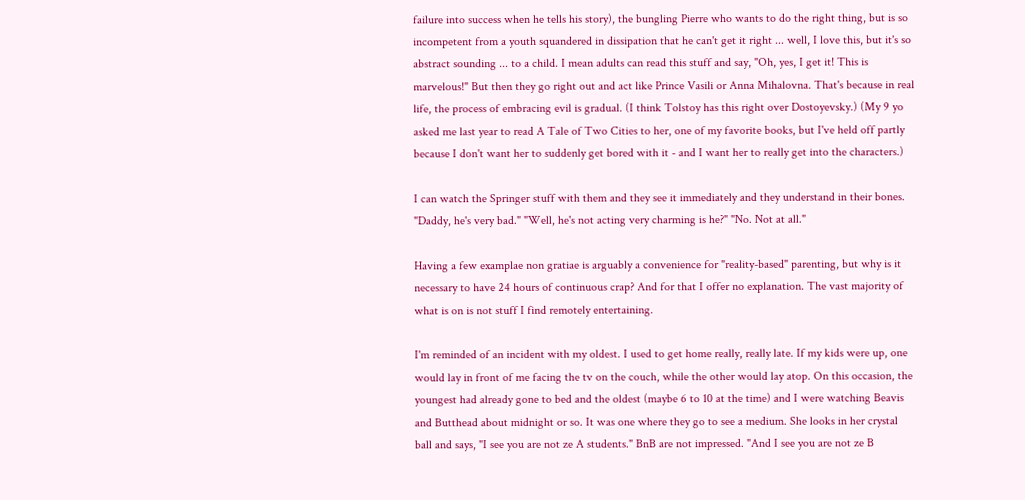failure into success when he tells his story), the bungling Pierre who wants to do the right thing, but is so incompetent from a youth squandered in dissipation that he can't get it right ... well, I love this, but it's so abstract sounding ... to a child. I mean adults can read this stuff and say, "Oh, yes, I get it! This is marvelous!" But then they go right out and act like Prince Vasili or Anna Mihalovna. That's because in real life, the process of embracing evil is gradual. (I think Tolstoy has this right over Dostoyevsky.) (My 9 yo asked me last year to read A Tale of Two Cities to her, one of my favorite books, but I've held off partly because I don't want her to suddenly get bored with it - and I want her to really get into the characters.)

I can watch the Springer stuff with them and they see it immediately and they understand in their bones. "Daddy, he's very bad." "Well, he's not acting very charming is he?" "No. Not at all."

Having a few examplae non gratiae is arguably a convenience for "reality-based" parenting, but why is it necessary to have 24 hours of continuous crap? And for that I offer no explanation. The vast majority of what is on is not stuff I find remotely entertaining.

I'm reminded of an incident with my oldest. I used to get home really, really late. If my kids were up, one would lay in front of me facing the tv on the couch, while the other would lay atop. On this occasion, the youngest had already gone to bed and the oldest (maybe 6 to 10 at the time) and I were watching Beavis and Butthead about midnight or so. It was one where they go to see a medium. She looks in her crystal ball and says, "I see you are not ze A students." BnB are not impressed. "And I see you are not ze B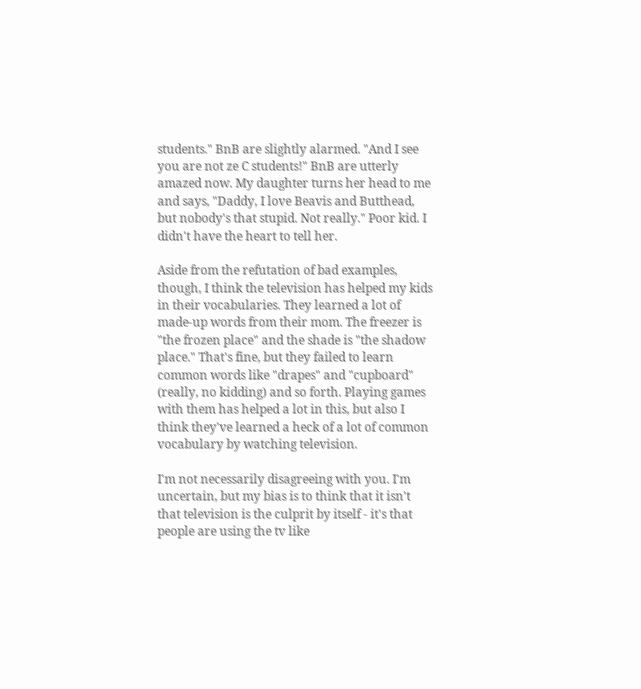students." BnB are slightly alarmed. "And I see you are not ze C students!" BnB are utterly amazed now. My daughter turns her head to me and says, "Daddy, I love Beavis and Butthead, but nobody's that stupid. Not really." Poor kid. I didn't have the heart to tell her.

Aside from the refutation of bad examples, though, I think the television has helped my kids in their vocabularies. They learned a lot of made-up words from their mom. The freezer is "the frozen place" and the shade is "the shadow place." That's fine, but they failed to learn common words like "drapes" and "cupboard" (really, no kidding) and so forth. Playing games with them has helped a lot in this, but also I think they've learned a heck of a lot of common vocabulary by watching television.

I'm not necessarily disagreeing with you. I'm uncertain, but my bias is to think that it isn't that television is the culprit by itself - it's that people are using the tv like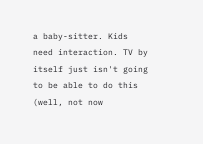a baby-sitter. Kids need interaction. TV by itself just isn't going to be able to do this (well, not now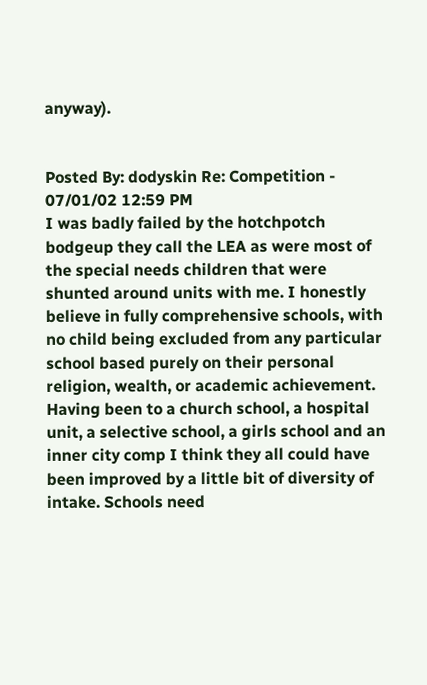anyway).


Posted By: dodyskin Re: Competition - 07/01/02 12:59 PM
I was badly failed by the hotchpotch bodgeup they call the LEA as were most of the special needs children that were shunted around units with me. I honestly believe in fully comprehensive schools, with no child being excluded from any particular school based purely on their personal religion, wealth, or academic achievement. Having been to a church school, a hospital unit, a selective school, a girls school and an inner city comp I think they all could have been improved by a little bit of diversity of intake. Schools need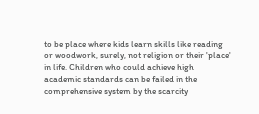to be place where kids learn skills like reading or woodwork, surely, not religion or their 'place' in life. Children who could achieve high academic standards can be failed in the comprehensive system by the scarcity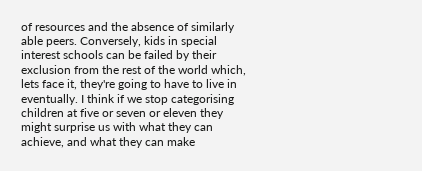of resources and the absence of similarly able peers. Conversely, kids in special interest schools can be failed by their exclusion from the rest of the world which, lets face it, they're going to have to live in eventually. I think if we stop categorising children at five or seven or eleven they might surprise us with what they can achieve, and what they can make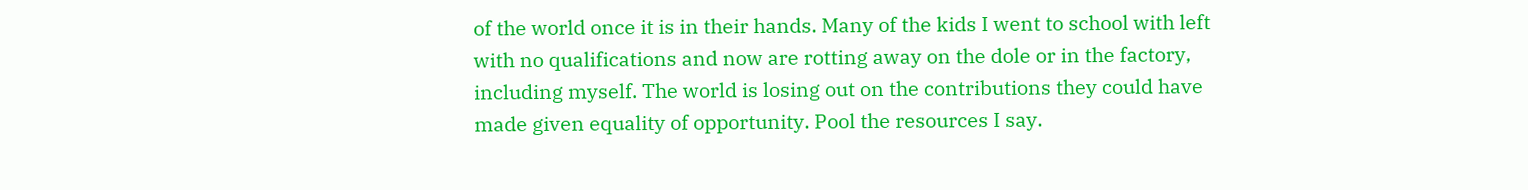of the world once it is in their hands. Many of the kids I went to school with left with no qualifications and now are rotting away on the dole or in the factory, including myself. The world is losing out on the contributions they could have made given equality of opportunity. Pool the resources I say.